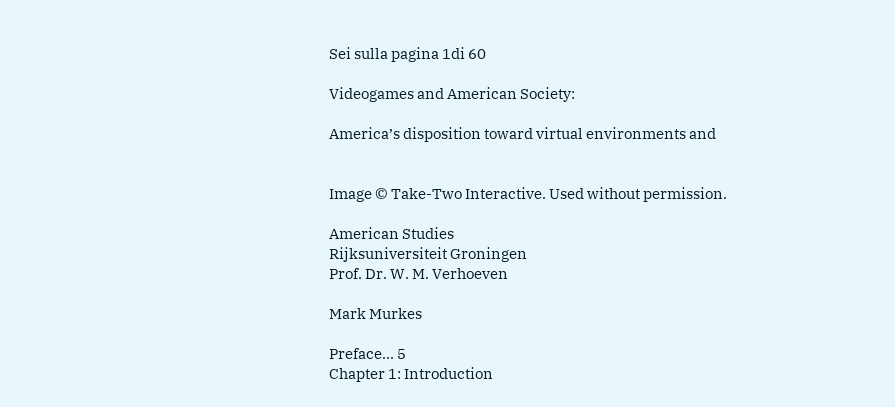Sei sulla pagina 1di 60

Videogames and American Society:

America’s disposition toward virtual environments and


Image © Take-Two Interactive. Used without permission.

American Studies
Rijksuniversiteit Groningen
Prof. Dr. W. M. Verhoeven

Mark Murkes

Preface... 5
Chapter 1: Introduction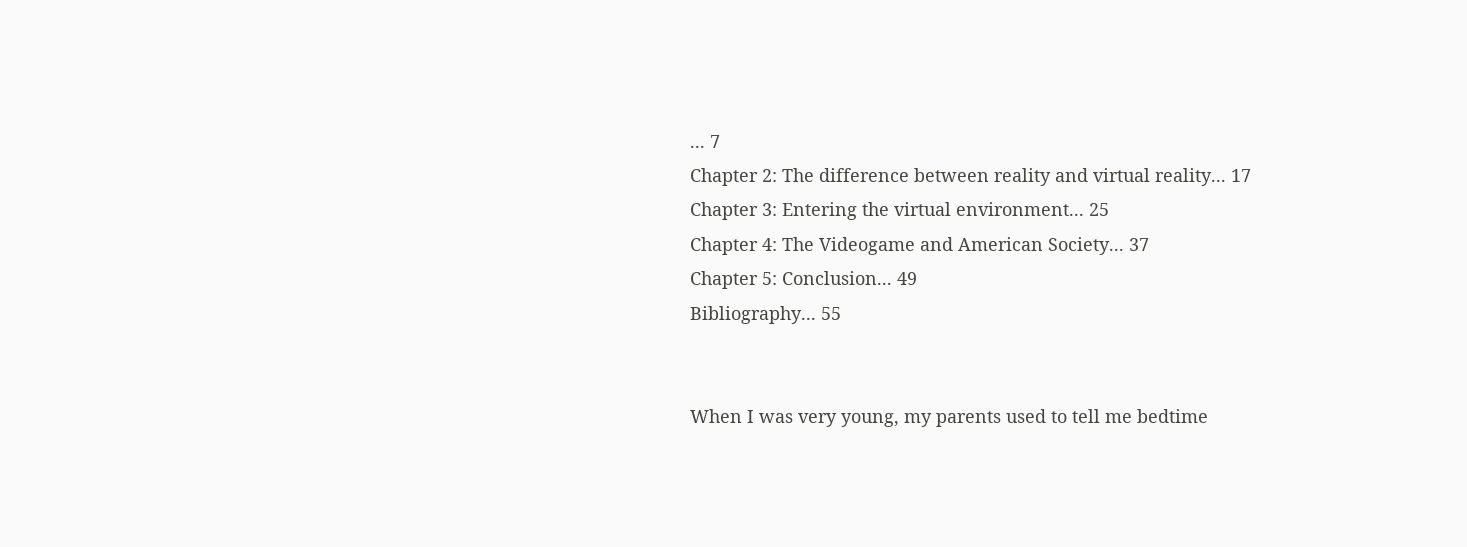... 7
Chapter 2: The difference between reality and virtual reality... 17
Chapter 3: Entering the virtual environment... 25
Chapter 4: The Videogame and American Society... 37
Chapter 5: Conclusion... 49
Bibliography... 55


When I was very young, my parents used to tell me bedtime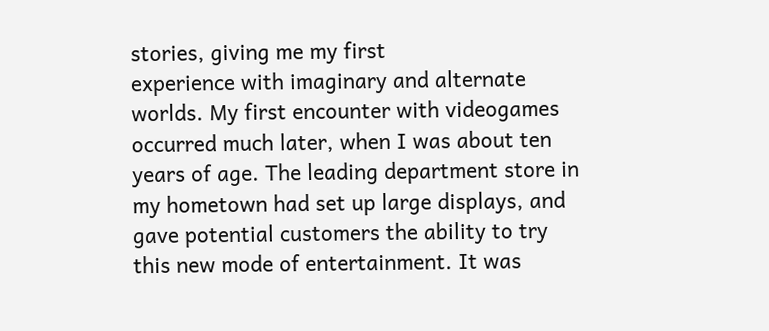stories, giving me my first
experience with imaginary and alternate worlds. My first encounter with videogames
occurred much later, when I was about ten years of age. The leading department store in
my hometown had set up large displays, and gave potential customers the ability to try
this new mode of entertainment. It was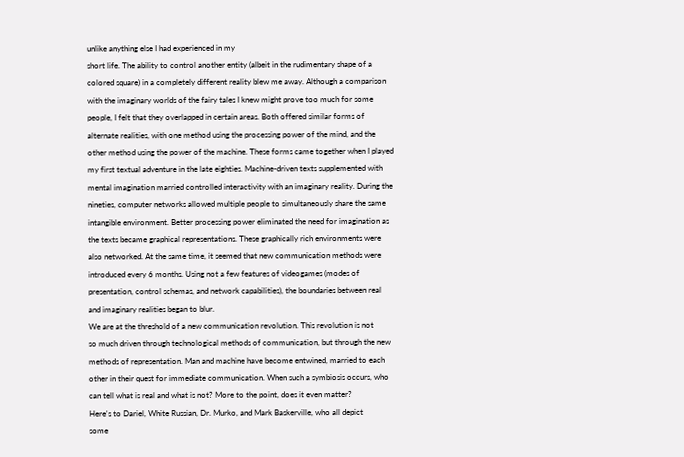unlike anything else I had experienced in my
short life. The ability to control another entity (albeit in the rudimentary shape of a
colored square) in a completely different reality blew me away. Although a comparison
with the imaginary worlds of the fairy tales I knew might prove too much for some
people, I felt that they overlapped in certain areas. Both offered similar forms of
alternate realities, with one method using the processing power of the mind, and the
other method using the power of the machine. These forms came together when I played
my first textual adventure in the late eighties. Machine-driven texts supplemented with
mental imagination married controlled interactivity with an imaginary reality. During the
nineties, computer networks allowed multiple people to simultaneously share the same
intangible environment. Better processing power eliminated the need for imagination as
the texts became graphical representations. These graphically rich environments were
also networked. At the same time, it seemed that new communication methods were
introduced every 6 months. Using not a few features of videogames (modes of
presentation, control schemas, and network capabilities), the boundaries between real
and imaginary realities began to blur.
We are at the threshold of a new communication revolution. This revolution is not
so much driven through technological methods of communication, but through the new
methods of representation. Man and machine have become entwined, married to each
other in their quest for immediate communication. When such a symbiosis occurs, who
can tell what is real and what is not? More to the point, does it even matter?
Here's to Dariel, White Russian, Dr. Murko, and Mark Baskerville, who all depict
some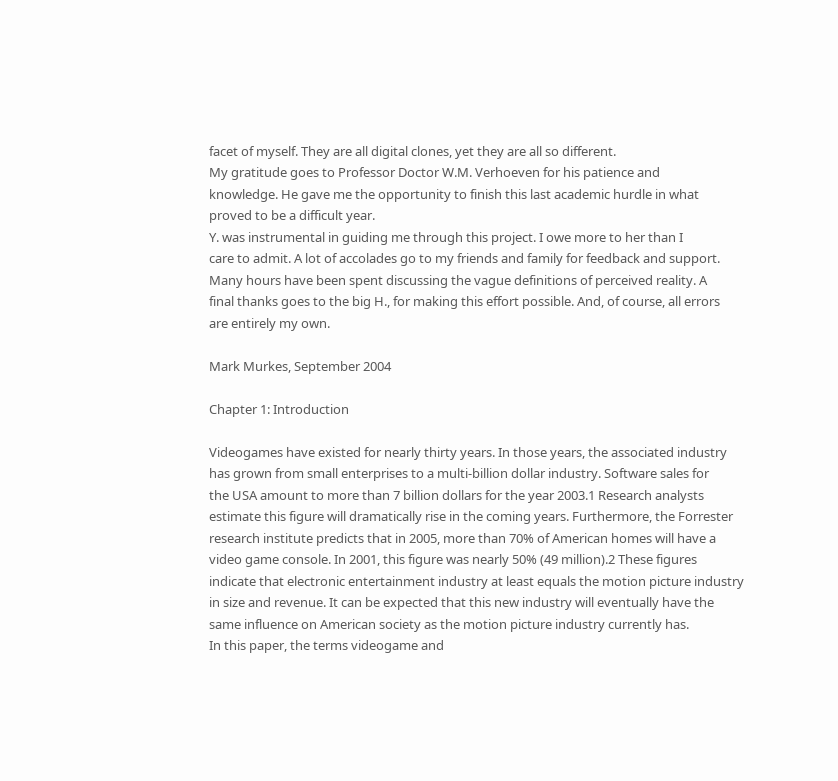facet of myself. They are all digital clones, yet they are all so different.
My gratitude goes to Professor Doctor W.M. Verhoeven for his patience and
knowledge. He gave me the opportunity to finish this last academic hurdle in what
proved to be a difficult year.
Y. was instrumental in guiding me through this project. I owe more to her than I
care to admit. A lot of accolades go to my friends and family for feedback and support.
Many hours have been spent discussing the vague definitions of perceived reality. A
final thanks goes to the big H., for making this effort possible. And, of course, all errors
are entirely my own.

Mark Murkes, September 2004

Chapter 1: Introduction

Videogames have existed for nearly thirty years. In those years, the associated industry
has grown from small enterprises to a multi-billion dollar industry. Software sales for
the USA amount to more than 7 billion dollars for the year 2003.1 Research analysts
estimate this figure will dramatically rise in the coming years. Furthermore, the Forrester
research institute predicts that in 2005, more than 70% of American homes will have a
video game console. In 2001, this figure was nearly 50% (49 million).2 These figures
indicate that electronic entertainment industry at least equals the motion picture industry
in size and revenue. It can be expected that this new industry will eventually have the
same influence on American society as the motion picture industry currently has.
In this paper, the terms videogame and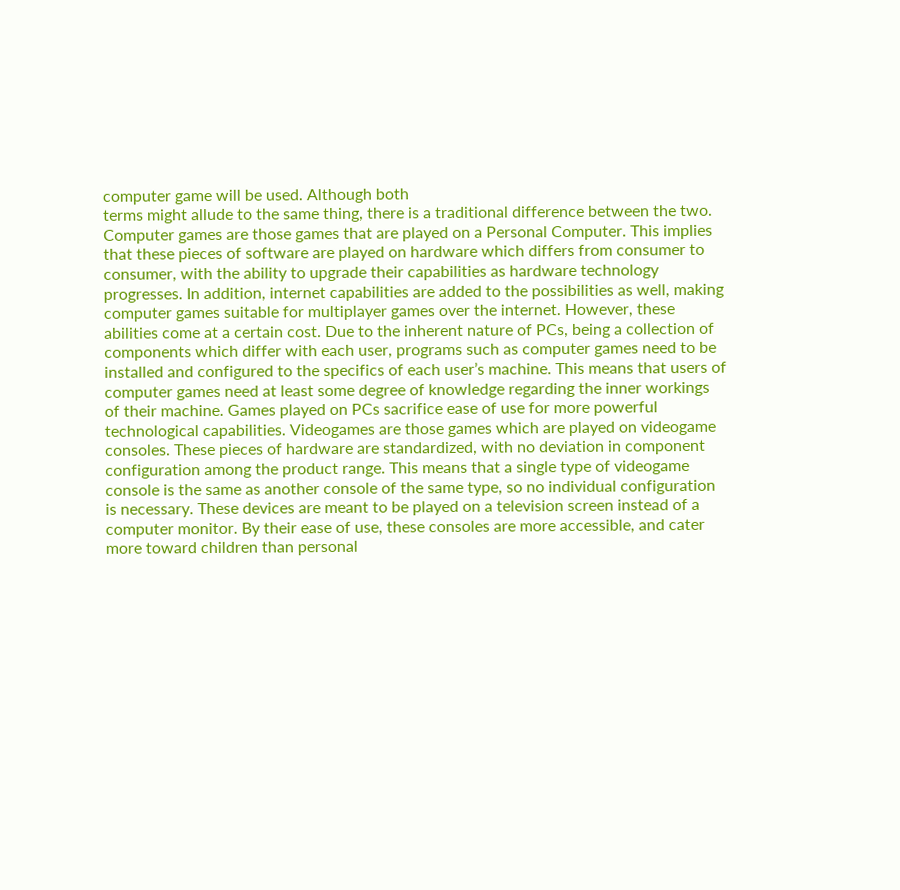computer game will be used. Although both
terms might allude to the same thing, there is a traditional difference between the two.
Computer games are those games that are played on a Personal Computer. This implies
that these pieces of software are played on hardware which differs from consumer to
consumer, with the ability to upgrade their capabilities as hardware technology
progresses. In addition, internet capabilities are added to the possibilities as well, making
computer games suitable for multiplayer games over the internet. However, these
abilities come at a certain cost. Due to the inherent nature of PCs, being a collection of
components which differ with each user, programs such as computer games need to be
installed and configured to the specifics of each user’s machine. This means that users of
computer games need at least some degree of knowledge regarding the inner workings
of their machine. Games played on PCs sacrifice ease of use for more powerful
technological capabilities. Videogames are those games which are played on videogame
consoles. These pieces of hardware are standardized, with no deviation in component
configuration among the product range. This means that a single type of videogame
console is the same as another console of the same type, so no individual configuration
is necessary. These devices are meant to be played on a television screen instead of a
computer monitor. By their ease of use, these consoles are more accessible, and cater
more toward children than personal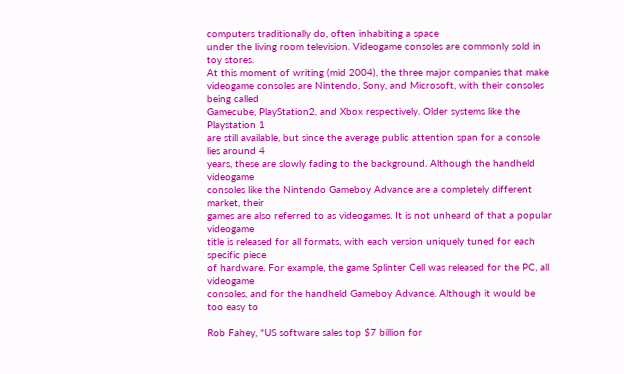computers traditionally do, often inhabiting a space
under the living room television. Videogame consoles are commonly sold in toy stores.
At this moment of writing (mid 2004), the three major companies that make
videogame consoles are Nintendo, Sony, and Microsoft, with their consoles being called
Gamecube, PlayStation2, and Xbox respectively. Older systems like the Playstation 1
are still available, but since the average public attention span for a console lies around 4
years, these are slowly fading to the background. Although the handheld videogame
consoles like the Nintendo Gameboy Advance are a completely different market, their
games are also referred to as videogames. It is not unheard of that a popular videogame
title is released for all formats, with each version uniquely tuned for each specific piece
of hardware. For example, the game Splinter Cell was released for the PC, all videogame
consoles, and for the handheld Gameboy Advance. Although it would be too easy to

Rob Fahey, "US software sales top $7 billion for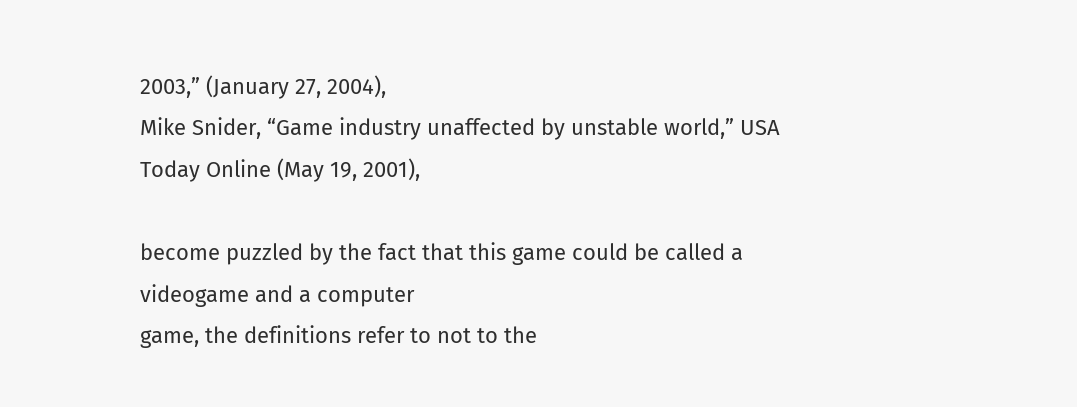2003,” (January 27, 2004),
Mike Snider, “Game industry unaffected by unstable world,” USA Today Online (May 19, 2001),

become puzzled by the fact that this game could be called a videogame and a computer
game, the definitions refer to not to the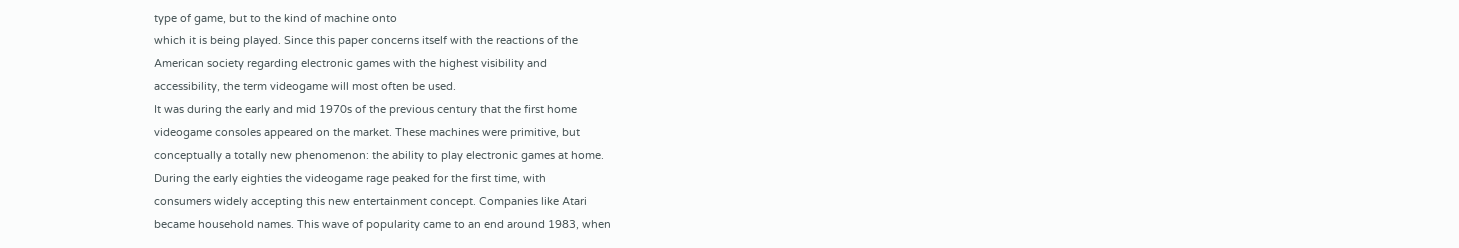type of game, but to the kind of machine onto
which it is being played. Since this paper concerns itself with the reactions of the
American society regarding electronic games with the highest visibility and
accessibility, the term videogame will most often be used.
It was during the early and mid 1970s of the previous century that the first home
videogame consoles appeared on the market. These machines were primitive, but
conceptually a totally new phenomenon: the ability to play electronic games at home.
During the early eighties the videogame rage peaked for the first time, with
consumers widely accepting this new entertainment concept. Companies like Atari
became household names. This wave of popularity came to an end around 1983, when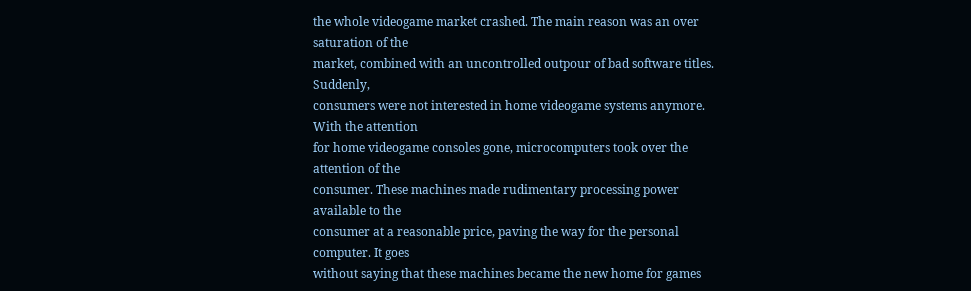the whole videogame market crashed. The main reason was an over saturation of the
market, combined with an uncontrolled outpour of bad software titles. Suddenly,
consumers were not interested in home videogame systems anymore. With the attention
for home videogame consoles gone, microcomputers took over the attention of the
consumer. These machines made rudimentary processing power available to the
consumer at a reasonable price, paving the way for the personal computer. It goes
without saying that these machines became the new home for games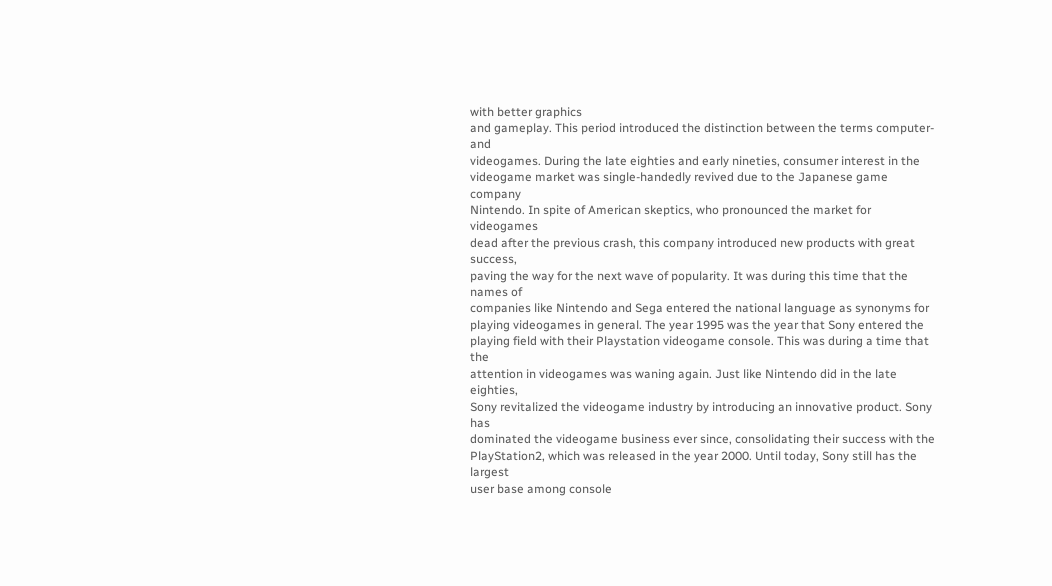with better graphics
and gameplay. This period introduced the distinction between the terms computer- and
videogames. During the late eighties and early nineties, consumer interest in the
videogame market was single-handedly revived due to the Japanese game company
Nintendo. In spite of American skeptics, who pronounced the market for videogames
dead after the previous crash, this company introduced new products with great success,
paving the way for the next wave of popularity. It was during this time that the names of
companies like Nintendo and Sega entered the national language as synonyms for
playing videogames in general. The year 1995 was the year that Sony entered the
playing field with their Playstation videogame console. This was during a time that the
attention in videogames was waning again. Just like Nintendo did in the late eighties,
Sony revitalized the videogame industry by introducing an innovative product. Sony has
dominated the videogame business ever since, consolidating their success with the
PlayStation2, which was released in the year 2000. Until today, Sony still has the largest
user base among console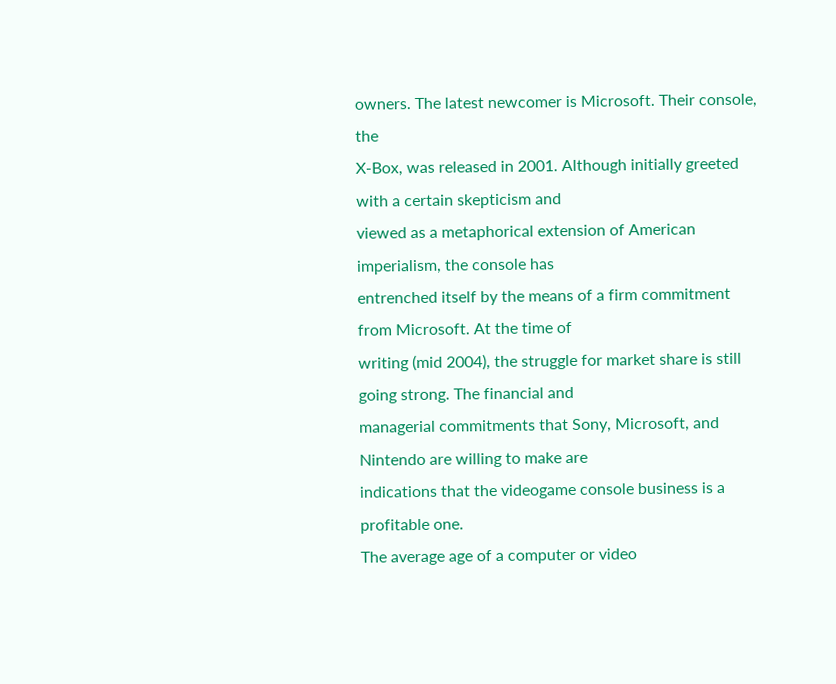owners. The latest newcomer is Microsoft. Their console, the
X-Box, was released in 2001. Although initially greeted with a certain skepticism and
viewed as a metaphorical extension of American imperialism, the console has
entrenched itself by the means of a firm commitment from Microsoft. At the time of
writing (mid 2004), the struggle for market share is still going strong. The financial and
managerial commitments that Sony, Microsoft, and Nintendo are willing to make are
indications that the videogame console business is a profitable one.
The average age of a computer or video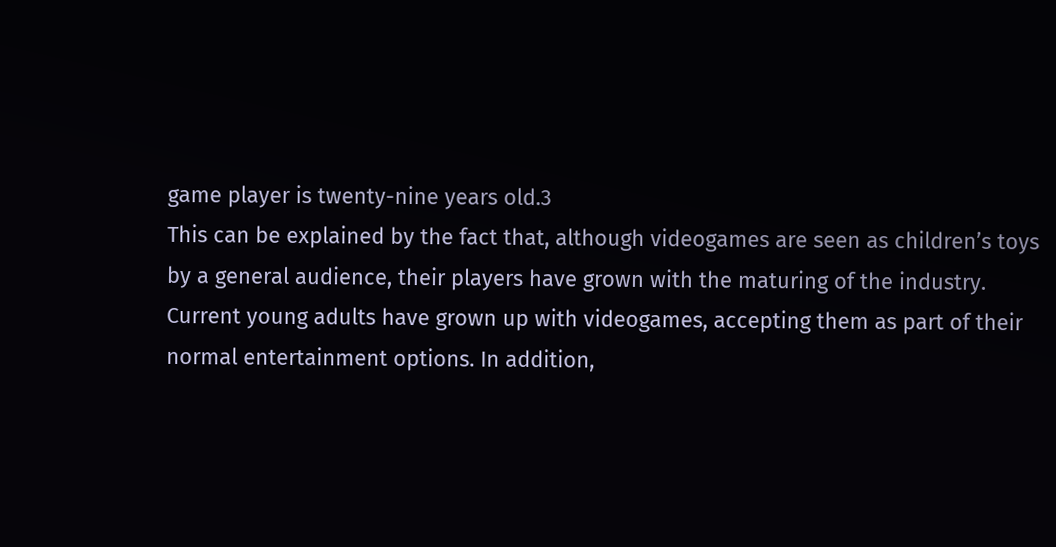game player is twenty-nine years old.3
This can be explained by the fact that, although videogames are seen as children’s toys
by a general audience, their players have grown with the maturing of the industry.
Current young adults have grown up with videogames, accepting them as part of their
normal entertainment options. In addition,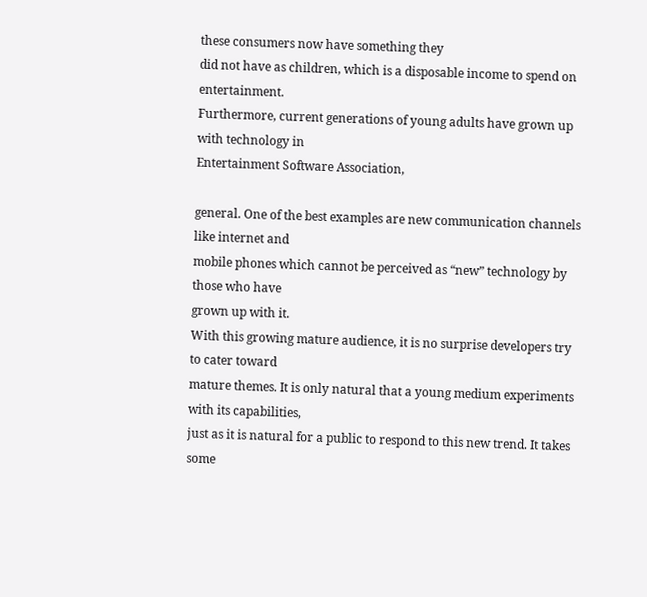these consumers now have something they
did not have as children, which is a disposable income to spend on entertainment.
Furthermore, current generations of young adults have grown up with technology in
Entertainment Software Association,

general. One of the best examples are new communication channels like internet and
mobile phones which cannot be perceived as “new” technology by those who have
grown up with it.
With this growing mature audience, it is no surprise developers try to cater toward
mature themes. It is only natural that a young medium experiments with its capabilities,
just as it is natural for a public to respond to this new trend. It takes some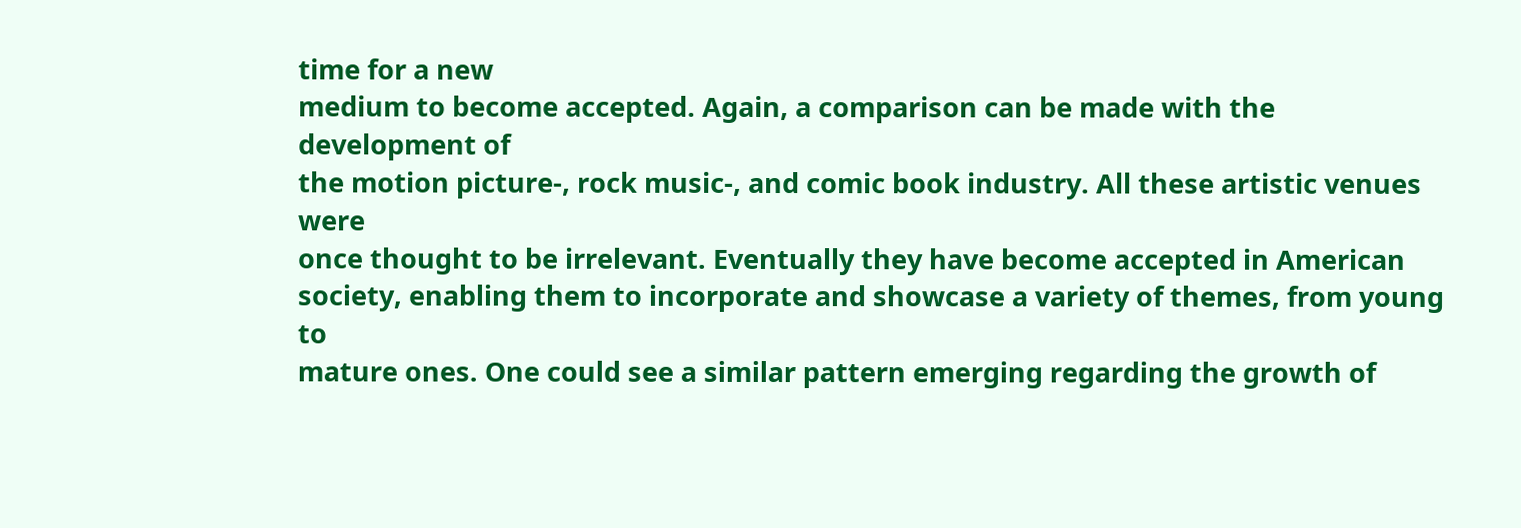time for a new
medium to become accepted. Again, a comparison can be made with the development of
the motion picture-, rock music-, and comic book industry. All these artistic venues were
once thought to be irrelevant. Eventually they have become accepted in American
society, enabling them to incorporate and showcase a variety of themes, from young to
mature ones. One could see a similar pattern emerging regarding the growth of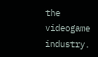the
videogame industry.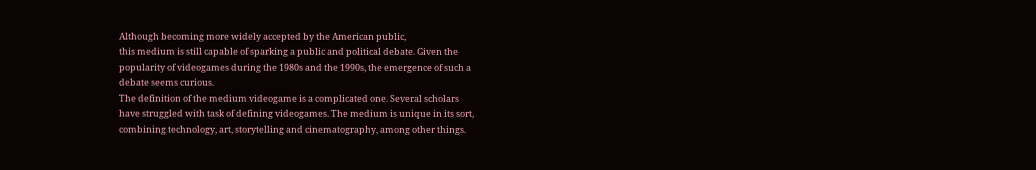Although becoming more widely accepted by the American public,
this medium is still capable of sparking a public and political debate. Given the
popularity of videogames during the 1980s and the 1990s, the emergence of such a
debate seems curious.
The definition of the medium videogame is a complicated one. Several scholars
have struggled with task of defining videogames. The medium is unique in its sort,
combining technology, art, storytelling and cinematography, among other things.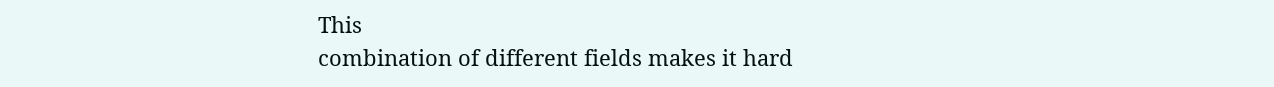This
combination of different fields makes it hard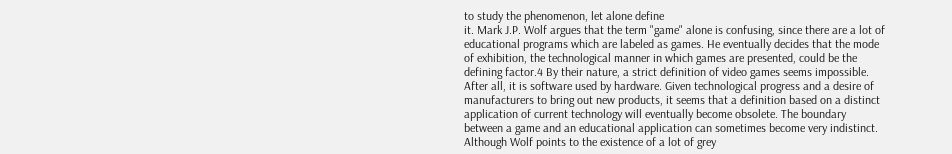to study the phenomenon, let alone define
it. Mark J.P. Wolf argues that the term "game" alone is confusing, since there are a lot of
educational programs which are labeled as games. He eventually decides that the mode
of exhibition, the technological manner in which games are presented, could be the
defining factor.4 By their nature, a strict definition of video games seems impossible.
After all, it is software used by hardware. Given technological progress and a desire of
manufacturers to bring out new products, it seems that a definition based on a distinct
application of current technology will eventually become obsolete. The boundary
between a game and an educational application can sometimes become very indistinct.
Although Wolf points to the existence of a lot of grey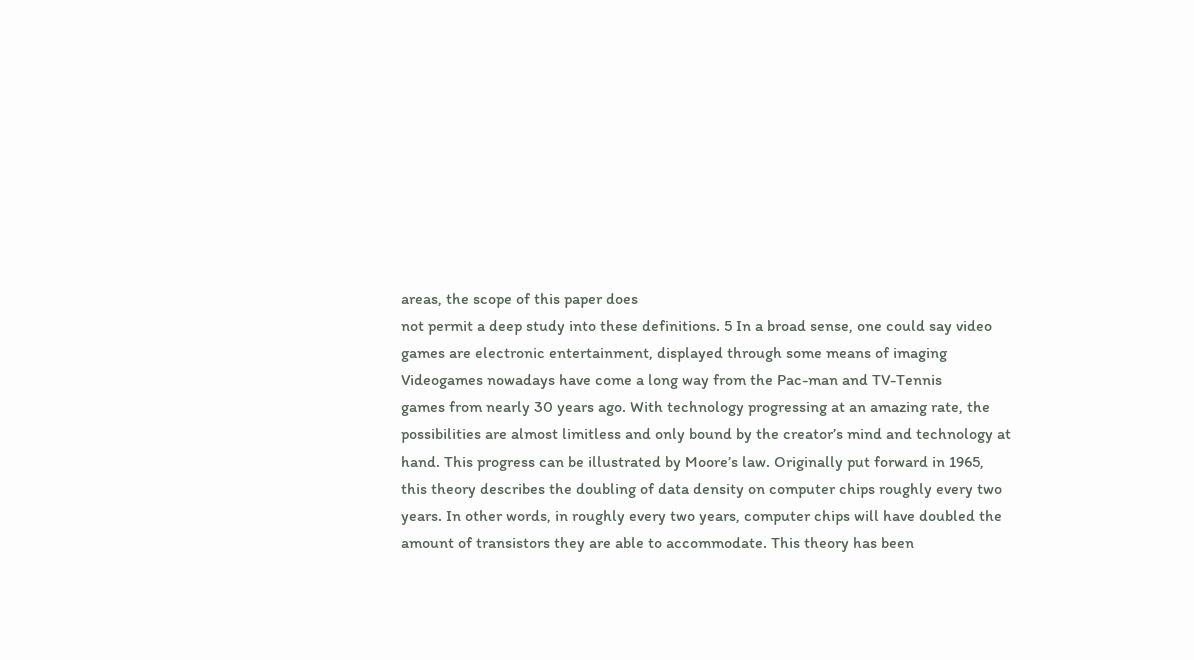areas, the scope of this paper does
not permit a deep study into these definitions. 5 In a broad sense, one could say video
games are electronic entertainment, displayed through some means of imaging
Videogames nowadays have come a long way from the Pac-man and TV-Tennis
games from nearly 30 years ago. With technology progressing at an amazing rate, the
possibilities are almost limitless and only bound by the creator’s mind and technology at
hand. This progress can be illustrated by Moore’s law. Originally put forward in 1965,
this theory describes the doubling of data density on computer chips roughly every two
years. In other words, in roughly every two years, computer chips will have doubled the
amount of transistors they are able to accommodate. This theory has been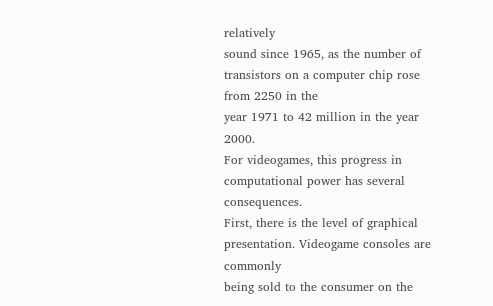relatively
sound since 1965, as the number of transistors on a computer chip rose from 2250 in the
year 1971 to 42 million in the year 2000.
For videogames, this progress in computational power has several consequences.
First, there is the level of graphical presentation. Videogame consoles are commonly
being sold to the consumer on the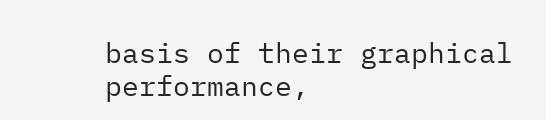basis of their graphical performance,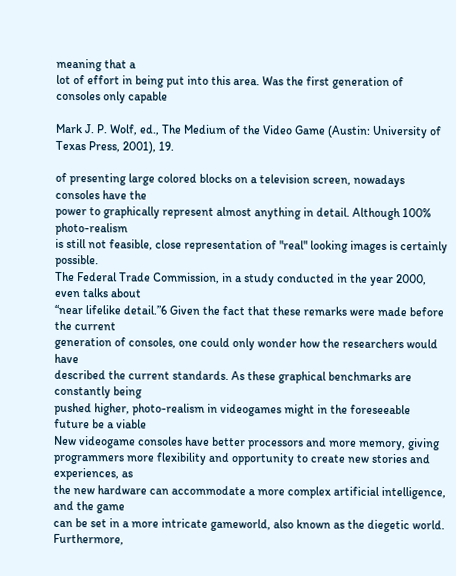meaning that a
lot of effort in being put into this area. Was the first generation of consoles only capable

Mark J. P. Wolf, ed., The Medium of the Video Game (Austin: University of Texas Press, 2001), 19.

of presenting large colored blocks on a television screen, nowadays consoles have the
power to graphically represent almost anything in detail. Although 100% photo-realism
is still not feasible, close representation of "real" looking images is certainly possible.
The Federal Trade Commission, in a study conducted in the year 2000, even talks about
“near lifelike detail.”6 Given the fact that these remarks were made before the current
generation of consoles, one could only wonder how the researchers would have
described the current standards. As these graphical benchmarks are constantly being
pushed higher, photo-realism in videogames might in the foreseeable future be a viable
New videogame consoles have better processors and more memory, giving
programmers more flexibility and opportunity to create new stories and experiences, as
the new hardware can accommodate a more complex artificial intelligence, and the game
can be set in a more intricate gameworld, also known as the diegetic world. Furthermore,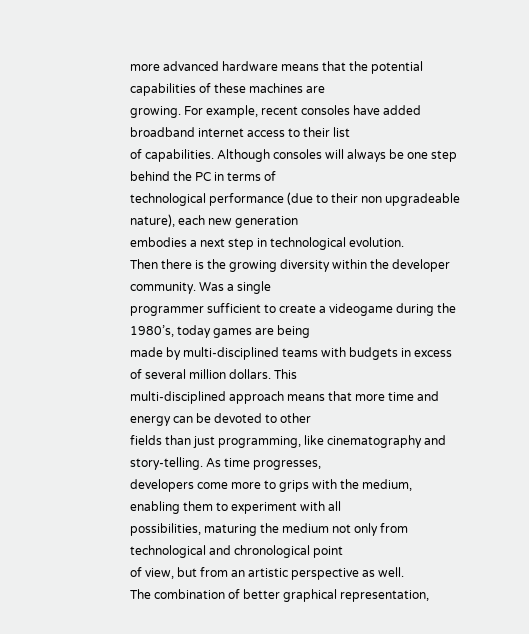more advanced hardware means that the potential capabilities of these machines are
growing. For example, recent consoles have added broadband internet access to their list
of capabilities. Although consoles will always be one step behind the PC in terms of
technological performance (due to their non upgradeable nature), each new generation
embodies a next step in technological evolution.
Then there is the growing diversity within the developer community. Was a single
programmer sufficient to create a videogame during the 1980’s, today games are being
made by multi-disciplined teams with budgets in excess of several million dollars. This
multi-disciplined approach means that more time and energy can be devoted to other
fields than just programming, like cinematography and story-telling. As time progresses,
developers come more to grips with the medium, enabling them to experiment with all
possibilities, maturing the medium not only from technological and chronological point
of view, but from an artistic perspective as well.
The combination of better graphical representation,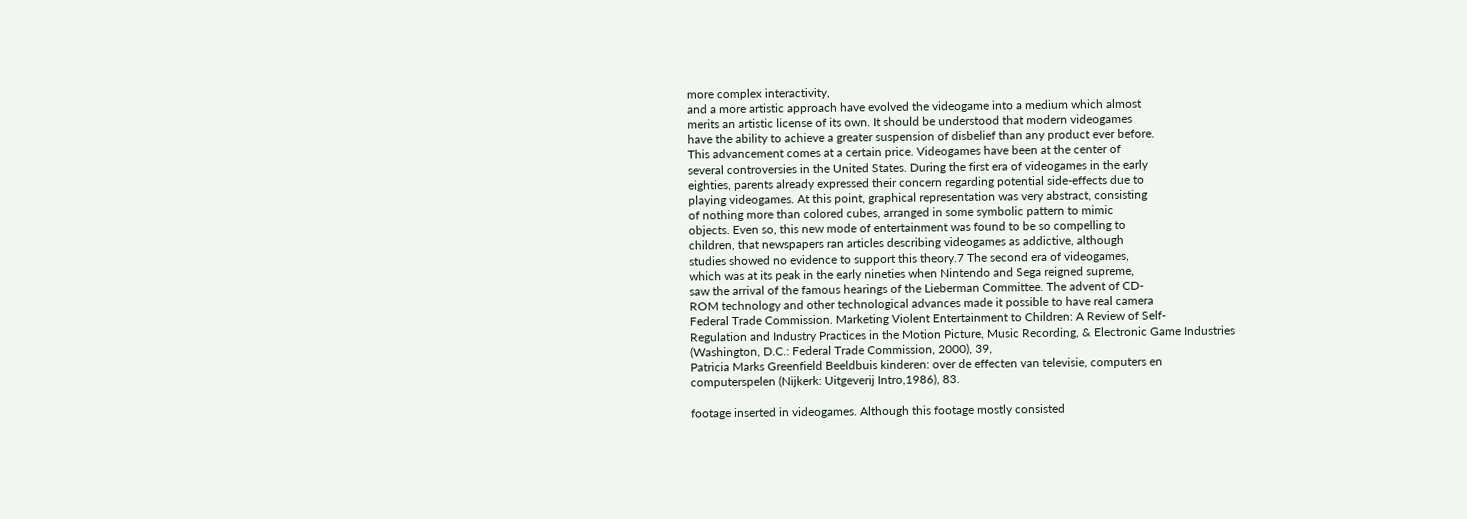more complex interactivity,
and a more artistic approach have evolved the videogame into a medium which almost
merits an artistic license of its own. It should be understood that modern videogames
have the ability to achieve a greater suspension of disbelief than any product ever before.
This advancement comes at a certain price. Videogames have been at the center of
several controversies in the United States. During the first era of videogames in the early
eighties, parents already expressed their concern regarding potential side-effects due to
playing videogames. At this point, graphical representation was very abstract, consisting
of nothing more than colored cubes, arranged in some symbolic pattern to mimic
objects. Even so, this new mode of entertainment was found to be so compelling to
children, that newspapers ran articles describing videogames as addictive, although
studies showed no evidence to support this theory.7 The second era of videogames,
which was at its peak in the early nineties when Nintendo and Sega reigned supreme,
saw the arrival of the famous hearings of the Lieberman Committee. The advent of CD-
ROM technology and other technological advances made it possible to have real camera
Federal Trade Commission. Marketing Violent Entertainment to Children: A Review of Self-
Regulation and Industry Practices in the Motion Picture, Music Recording, & Electronic Game Industries
(Washington, D.C.: Federal Trade Commission, 2000), 39,
Patricia Marks Greenfield Beeldbuis kinderen: over de effecten van televisie, computers en
computerspelen (Nijkerk: Uitgeverij Intro,1986), 83.

footage inserted in videogames. Although this footage mostly consisted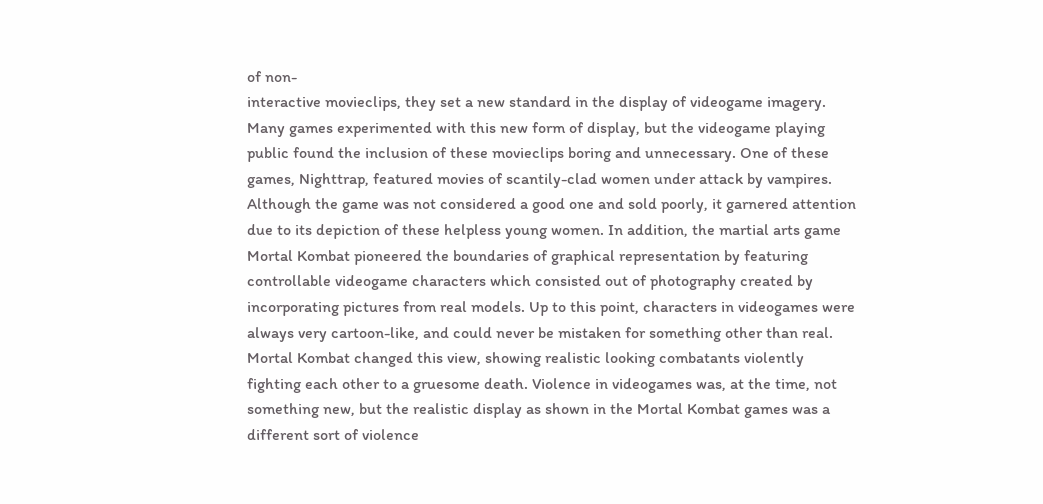of non-
interactive movieclips, they set a new standard in the display of videogame imagery.
Many games experimented with this new form of display, but the videogame playing
public found the inclusion of these movieclips boring and unnecessary. One of these
games, Nighttrap, featured movies of scantily-clad women under attack by vampires.
Although the game was not considered a good one and sold poorly, it garnered attention
due to its depiction of these helpless young women. In addition, the martial arts game
Mortal Kombat pioneered the boundaries of graphical representation by featuring
controllable videogame characters which consisted out of photography created by
incorporating pictures from real models. Up to this point, characters in videogames were
always very cartoon-like, and could never be mistaken for something other than real.
Mortal Kombat changed this view, showing realistic looking combatants violently
fighting each other to a gruesome death. Violence in videogames was, at the time, not
something new, but the realistic display as shown in the Mortal Kombat games was a
different sort of violence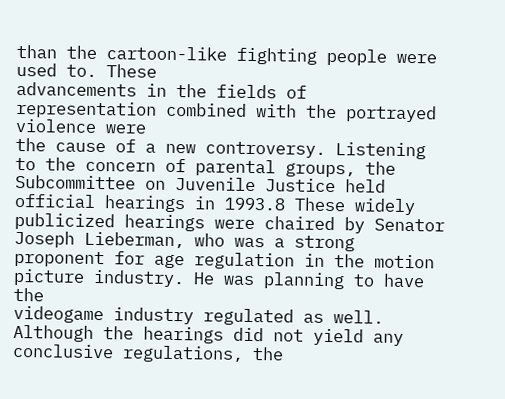than the cartoon-like fighting people were used to. These
advancements in the fields of representation combined with the portrayed violence were
the cause of a new controversy. Listening to the concern of parental groups, the
Subcommittee on Juvenile Justice held official hearings in 1993.8 These widely
publicized hearings were chaired by Senator Joseph Lieberman, who was a strong
proponent for age regulation in the motion picture industry. He was planning to have the
videogame industry regulated as well. Although the hearings did not yield any
conclusive regulations, the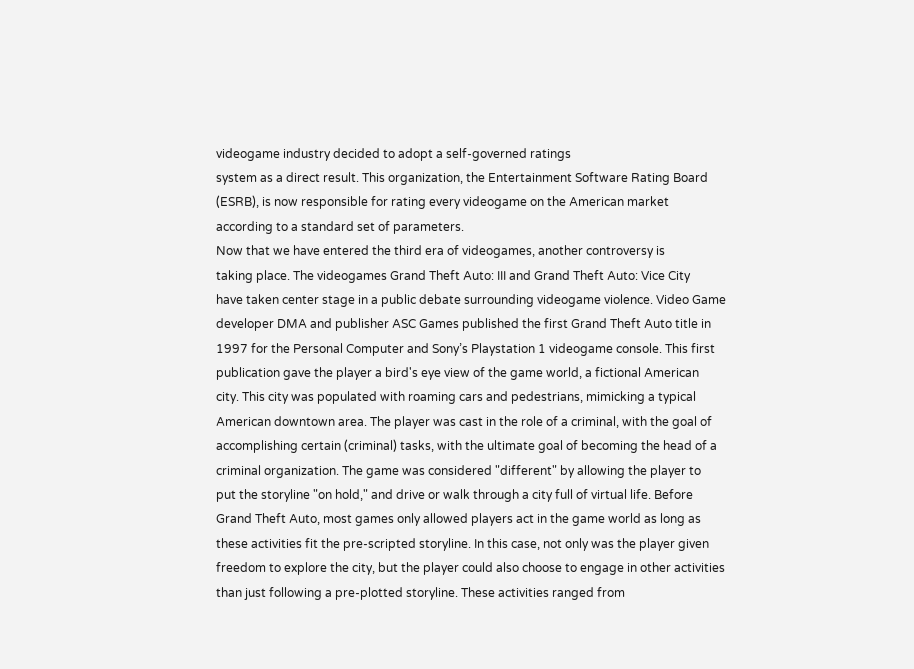videogame industry decided to adopt a self-governed ratings
system as a direct result. This organization, the Entertainment Software Rating Board
(ESRB), is now responsible for rating every videogame on the American market
according to a standard set of parameters.
Now that we have entered the third era of videogames, another controversy is
taking place. The videogames Grand Theft Auto: III and Grand Theft Auto: Vice City
have taken center stage in a public debate surrounding videogame violence. Video Game
developer DMA and publisher ASC Games published the first Grand Theft Auto title in
1997 for the Personal Computer and Sony’s Playstation 1 videogame console. This first
publication gave the player a bird's eye view of the game world, a fictional American
city. This city was populated with roaming cars and pedestrians, mimicking a typical
American downtown area. The player was cast in the role of a criminal, with the goal of
accomplishing certain (criminal) tasks, with the ultimate goal of becoming the head of a
criminal organization. The game was considered "different" by allowing the player to
put the storyline "on hold," and drive or walk through a city full of virtual life. Before
Grand Theft Auto, most games only allowed players act in the game world as long as
these activities fit the pre-scripted storyline. In this case, not only was the player given
freedom to explore the city, but the player could also choose to engage in other activities
than just following a pre-plotted storyline. These activities ranged from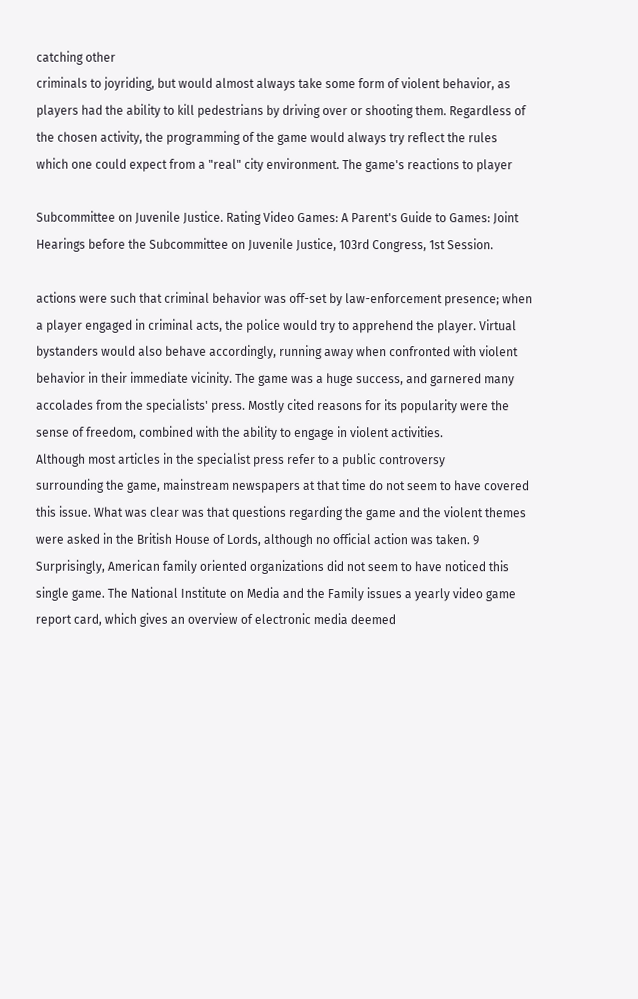catching other
criminals to joyriding, but would almost always take some form of violent behavior, as
players had the ability to kill pedestrians by driving over or shooting them. Regardless of
the chosen activity, the programming of the game would always try reflect the rules
which one could expect from a "real" city environment. The game's reactions to player

Subcommittee on Juvenile Justice. Rating Video Games: A Parent's Guide to Games: Joint
Hearings before the Subcommittee on Juvenile Justice, 103rd Congress, 1st Session.

actions were such that criminal behavior was off-set by law-enforcement presence; when
a player engaged in criminal acts, the police would try to apprehend the player. Virtual
bystanders would also behave accordingly, running away when confronted with violent
behavior in their immediate vicinity. The game was a huge success, and garnered many
accolades from the specialists' press. Mostly cited reasons for its popularity were the
sense of freedom, combined with the ability to engage in violent activities.
Although most articles in the specialist press refer to a public controversy
surrounding the game, mainstream newspapers at that time do not seem to have covered
this issue. What was clear was that questions regarding the game and the violent themes
were asked in the British House of Lords, although no official action was taken. 9
Surprisingly, American family oriented organizations did not seem to have noticed this
single game. The National Institute on Media and the Family issues a yearly video game
report card, which gives an overview of electronic media deemed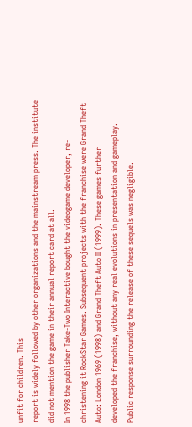unfit for children. This
report is widely followed by other organizations and the mainstream press. The institute
did not mention the game in their annual report card at all.
In 1998 the publisher Take-Two Interactive bought the videogame developer, re-
christening it RockStar Games. Subsequent projects with the franchise were Grand Theft
Auto: London 1969 (1998) and Grand Theft Auto II (1999). These games further
developed the franchise, without any real evolutions in presentation and gameplay.
Public response surrounding the release of these sequels was negligible.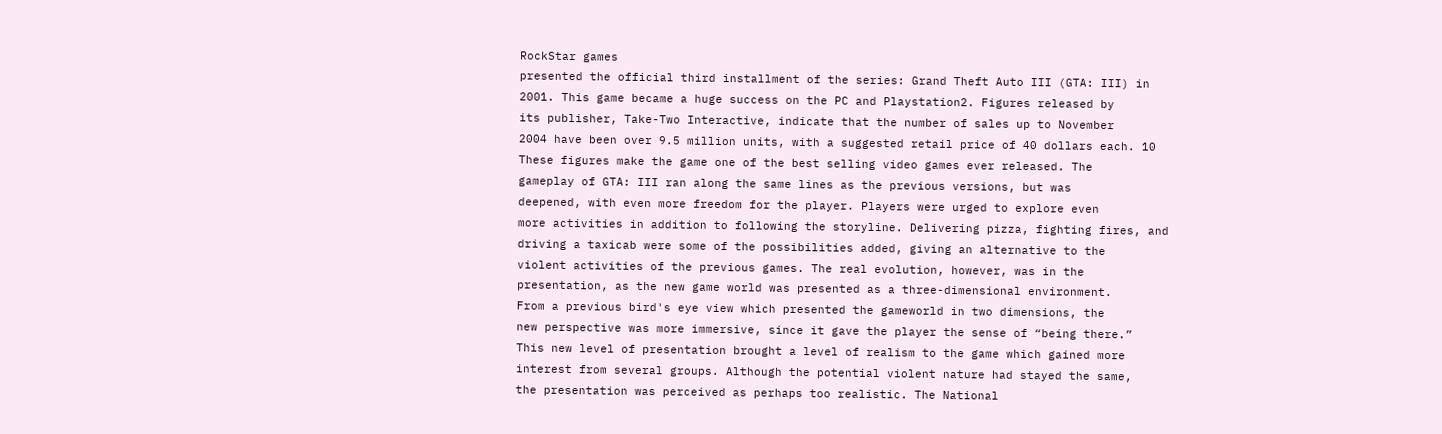RockStar games
presented the official third installment of the series: Grand Theft Auto III (GTA: III) in
2001. This game became a huge success on the PC and Playstation2. Figures released by
its publisher, Take-Two Interactive, indicate that the number of sales up to November
2004 have been over 9.5 million units, with a suggested retail price of 40 dollars each. 10
These figures make the game one of the best selling video games ever released. The
gameplay of GTA: III ran along the same lines as the previous versions, but was
deepened, with even more freedom for the player. Players were urged to explore even
more activities in addition to following the storyline. Delivering pizza, fighting fires, and
driving a taxicab were some of the possibilities added, giving an alternative to the
violent activities of the previous games. The real evolution, however, was in the
presentation, as the new game world was presented as a three-dimensional environment.
From a previous bird's eye view which presented the gameworld in two dimensions, the
new perspective was more immersive, since it gave the player the sense of “being there.”
This new level of presentation brought a level of realism to the game which gained more
interest from several groups. Although the potential violent nature had stayed the same,
the presentation was perceived as perhaps too realistic. The National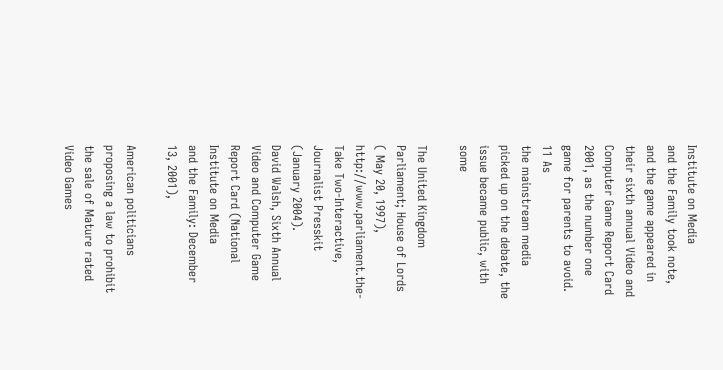Institute on Media
and the Family took note, and the game appeared in their sixth annual Video and
Computer Game Report Card 2001, as the number one game for parents to avoid. 11 As
the mainstream media picked up on the debate, the issue became public, with some

The United Kingdom Parliament; House of Lords ( May 20, 1997), http://www.parliament.the-
Take Two-Interactive, Journalist Presskit (January 2004).
David Walsh, Sixth Annual Video and Computer Game Report Card (National Institute on Media
and the Family: December 13, 2001),

American politicians proposing a law to prohibit the sale of Mature rated Video Games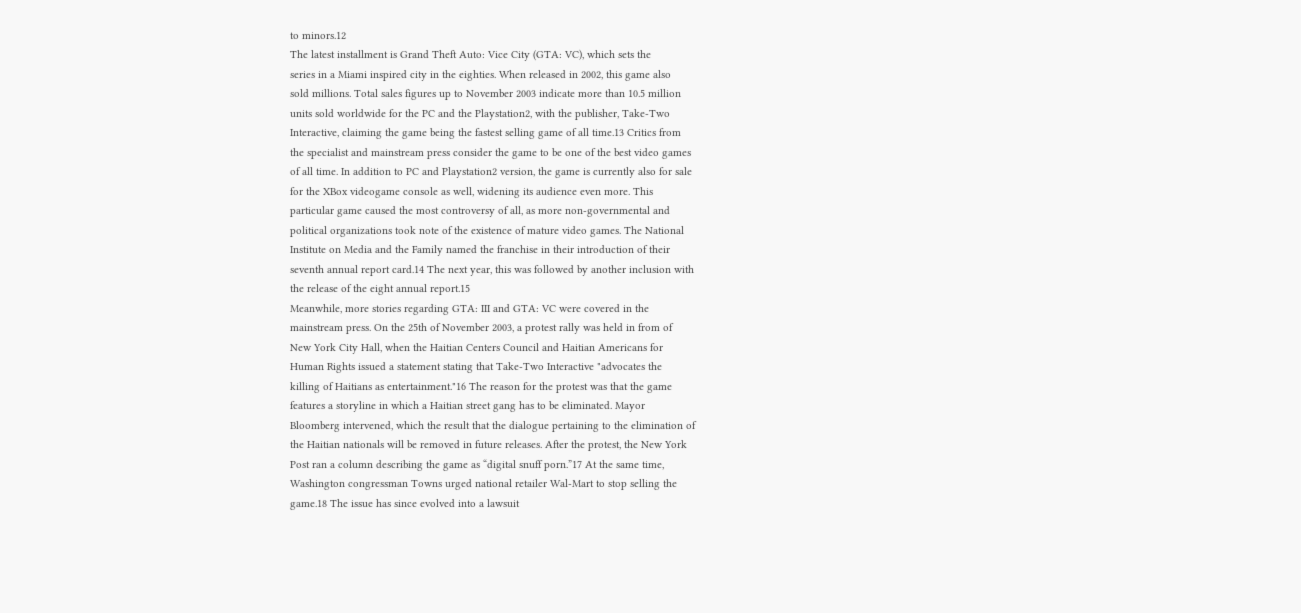to minors.12
The latest installment is Grand Theft Auto: Vice City (GTA: VC), which sets the
series in a Miami inspired city in the eighties. When released in 2002, this game also
sold millions. Total sales figures up to November 2003 indicate more than 10.5 million
units sold worldwide for the PC and the Playstation2, with the publisher, Take-Two
Interactive, claiming the game being the fastest selling game of all time.13 Critics from
the specialist and mainstream press consider the game to be one of the best video games
of all time. In addition to PC and Playstation2 version, the game is currently also for sale
for the XBox videogame console as well, widening its audience even more. This
particular game caused the most controversy of all, as more non-governmental and
political organizations took note of the existence of mature video games. The National
Institute on Media and the Family named the franchise in their introduction of their
seventh annual report card.14 The next year, this was followed by another inclusion with
the release of the eight annual report.15
Meanwhile, more stories regarding GTA: III and GTA: VC were covered in the
mainstream press. On the 25th of November 2003, a protest rally was held in from of
New York City Hall, when the Haitian Centers Council and Haitian Americans for
Human Rights issued a statement stating that Take-Two Interactive "advocates the
killing of Haitians as entertainment."16 The reason for the protest was that the game
features a storyline in which a Haitian street gang has to be eliminated. Mayor
Bloomberg intervened, which the result that the dialogue pertaining to the elimination of
the Haitian nationals will be removed in future releases. After the protest, the New York
Post ran a column describing the game as “digital snuff porn.”17 At the same time,
Washington congressman Towns urged national retailer Wal-Mart to stop selling the
game.18 The issue has since evolved into a lawsuit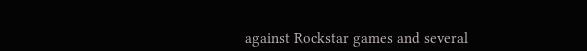against Rockstar games and several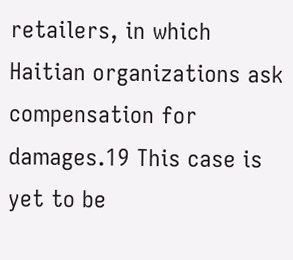retailers, in which Haitian organizations ask compensation for damages.19 This case is
yet to be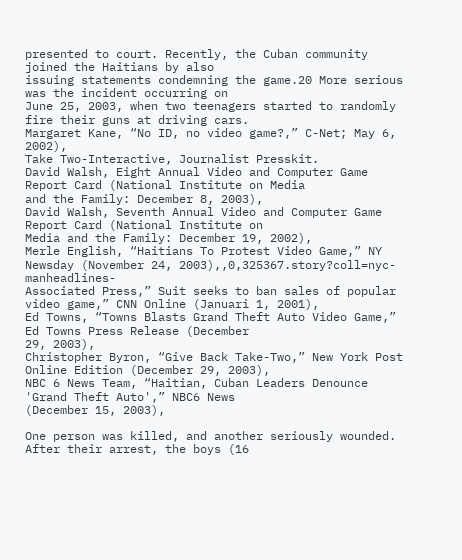presented to court. Recently, the Cuban community joined the Haitians by also
issuing statements condemning the game.20 More serious was the incident occurring on
June 25, 2003, when two teenagers started to randomly fire their guns at driving cars.
Margaret Kane, “No ID, no video game?,” C-Net; May 6, 2002),
Take Two-Interactive, Journalist Presskit.
David Walsh, Eight Annual Video and Computer Game Report Card (National Institute on Media
and the Family: December 8, 2003),
David Walsh, Seventh Annual Video and Computer Game Report Card (National Institute on
Media and the Family: December 19, 2002),
Merle English, “Haitians To Protest Video Game,” NY Newsday (November 24, 2003),,0,325367.story?coll=nyc-manheadlines-
Associated Press,” Suit seeks to ban sales of popular video game,” CNN Online (Januari 1, 2001),
Ed Towns, “Towns Blasts Grand Theft Auto Video Game,” Ed Towns Press Release (December
29, 2003),
Christopher Byron, “Give Back Take-Two,” New York Post Online Edition (December 29, 2003),
NBC 6 News Team, “Haitian, Cuban Leaders Denounce 'Grand Theft Auto',” NBC6 News
(December 15, 2003),

One person was killed, and another seriously wounded. After their arrest, the boys (16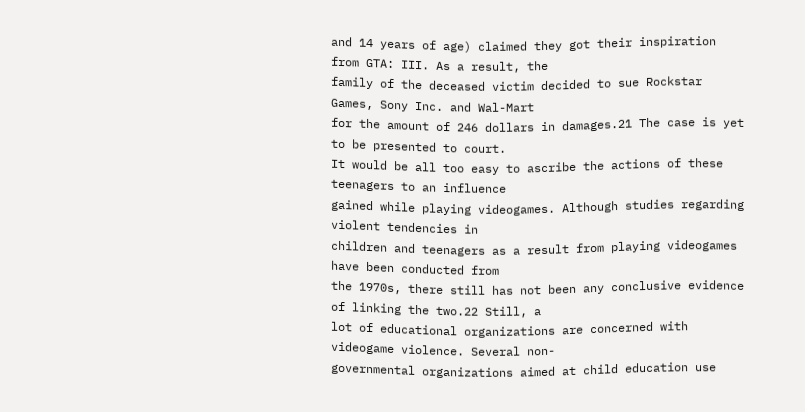and 14 years of age) claimed they got their inspiration from GTA: III. As a result, the
family of the deceased victim decided to sue Rockstar Games, Sony Inc. and Wal-Mart
for the amount of 246 dollars in damages.21 The case is yet to be presented to court.
It would be all too easy to ascribe the actions of these teenagers to an influence
gained while playing videogames. Although studies regarding violent tendencies in
children and teenagers as a result from playing videogames have been conducted from
the 1970s, there still has not been any conclusive evidence of linking the two.22 Still, a
lot of educational organizations are concerned with videogame violence. Several non-
governmental organizations aimed at child education use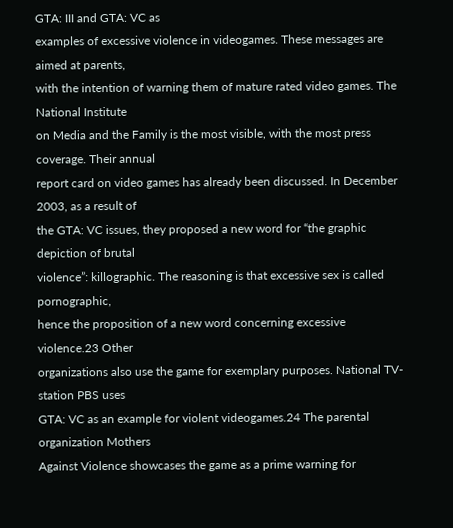GTA: III and GTA: VC as
examples of excessive violence in videogames. These messages are aimed at parents,
with the intention of warning them of mature rated video games. The National Institute
on Media and the Family is the most visible, with the most press coverage. Their annual
report card on video games has already been discussed. In December 2003, as a result of
the GTA: VC issues, they proposed a new word for “the graphic depiction of brutal
violence”: killographic. The reasoning is that excessive sex is called pornographic,
hence the proposition of a new word concerning excessive violence.23 Other
organizations also use the game for exemplary purposes. National TV-station PBS uses
GTA: VC as an example for violent videogames.24 The parental organization Mothers
Against Violence showcases the game as a prime warning for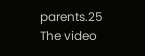parents.25
The video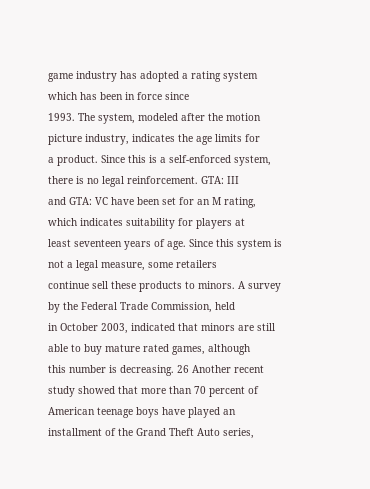game industry has adopted a rating system which has been in force since
1993. The system, modeled after the motion picture industry, indicates the age limits for
a product. Since this is a self-enforced system, there is no legal reinforcement. GTA: III
and GTA: VC have been set for an M rating, which indicates suitability for players at
least seventeen years of age. Since this system is not a legal measure, some retailers
continue sell these products to minors. A survey by the Federal Trade Commission, held
in October 2003, indicated that minors are still able to buy mature rated games, although
this number is decreasing. 26 Another recent study showed that more than 70 percent of
American teenage boys have played an installment of the Grand Theft Auto series,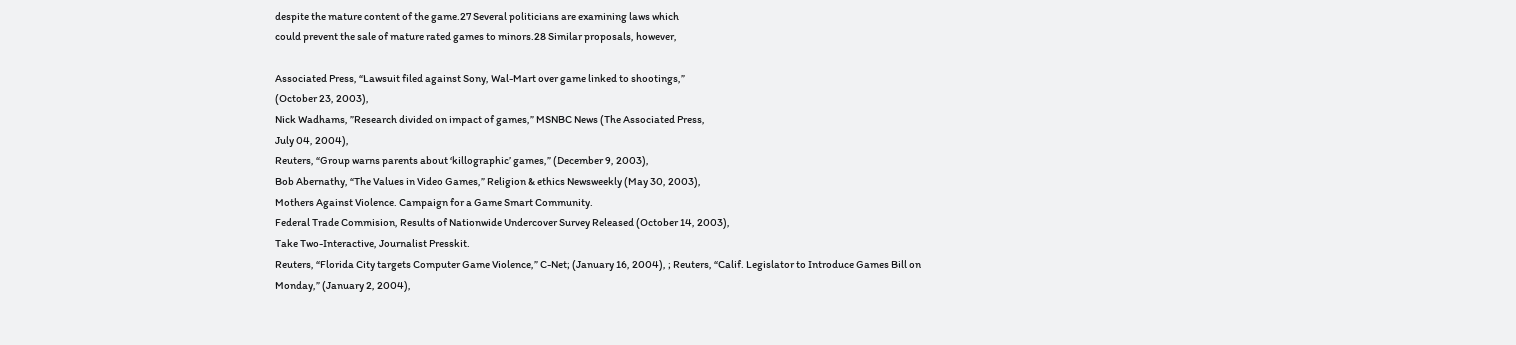despite the mature content of the game.27 Several politicians are examining laws which
could prevent the sale of mature rated games to minors.28 Similar proposals, however,

Associated Press, “Lawsuit filed against Sony, Wal-Mart over game linked to shootings,”
(October 23, 2003),
Nick Wadhams, ”Research divided on impact of games,” MSNBC News (The Associated Press,
July 04, 2004),
Reuters, “Group warns parents about ‘killographic’ games,” (December 9, 2003),
Bob Abernathy, “The Values in Video Games,” Religion & ethics Newsweekly (May 30, 2003),
Mothers Against Violence. Campaign for a Game Smart Community.
Federal Trade Commision, Results of Nationwide Undercover Survey Released (October 14, 2003),
Take Two-Interactive, Journalist Presskit.
Reuters, “Florida City targets Computer Game Violence,” C-Net; (January 16, 2004), ; Reuters, “Calif. Legislator to Introduce Games Bill on
Monday,” (January 2, 2004),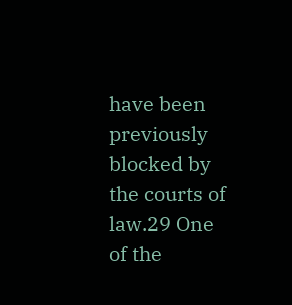have been previously blocked by the courts of law.29 One of the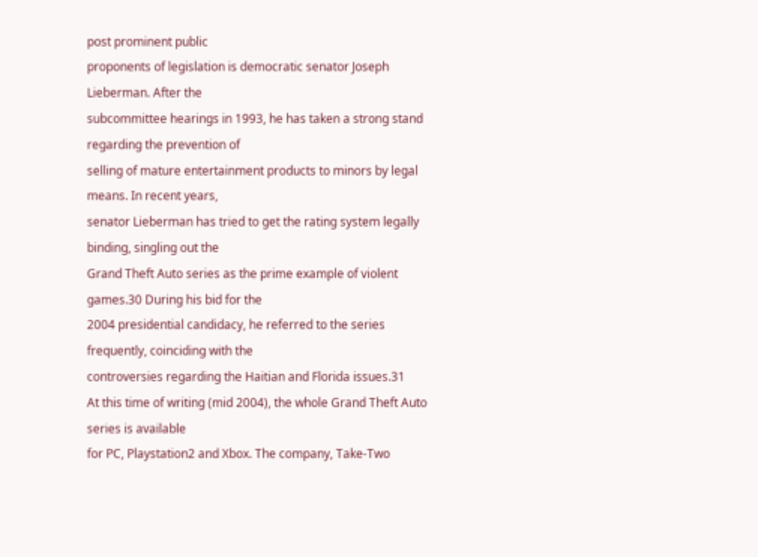post prominent public
proponents of legislation is democratic senator Joseph Lieberman. After the
subcommittee hearings in 1993, he has taken a strong stand regarding the prevention of
selling of mature entertainment products to minors by legal means. In recent years,
senator Lieberman has tried to get the rating system legally binding, singling out the
Grand Theft Auto series as the prime example of violent games.30 During his bid for the
2004 presidential candidacy, he referred to the series frequently, coinciding with the
controversies regarding the Haitian and Florida issues.31
At this time of writing (mid 2004), the whole Grand Theft Auto series is available
for PC, Playstation2 and Xbox. The company, Take-Two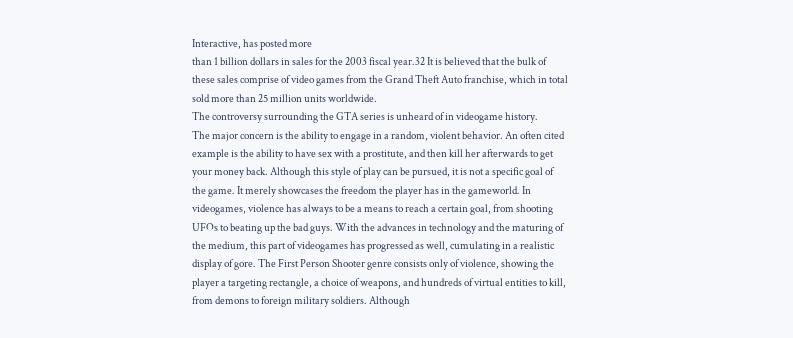Interactive, has posted more
than 1 billion dollars in sales for the 2003 fiscal year.32 It is believed that the bulk of
these sales comprise of video games from the Grand Theft Auto franchise, which in total
sold more than 25 million units worldwide.
The controversy surrounding the GTA series is unheard of in videogame history.
The major concern is the ability to engage in a random, violent behavior. An often cited
example is the ability to have sex with a prostitute, and then kill her afterwards to get
your money back. Although this style of play can be pursued, it is not a specific goal of
the game. It merely showcases the freedom the player has in the gameworld. In
videogames, violence has always to be a means to reach a certain goal, from shooting
UFOs to beating up the bad guys. With the advances in technology and the maturing of
the medium, this part of videogames has progressed as well, cumulating in a realistic
display of gore. The First Person Shooter genre consists only of violence, showing the
player a targeting rectangle, a choice of weapons, and hundreds of virtual entities to kill,
from demons to foreign military soldiers. Although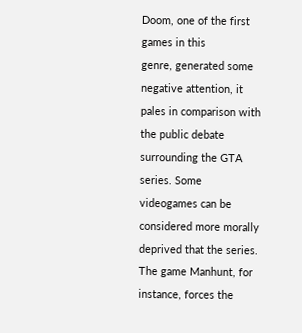Doom, one of the first games in this
genre, generated some negative attention, it pales in comparison with the public debate
surrounding the GTA series. Some videogames can be considered more morally
deprived that the series. The game Manhunt, for instance, forces the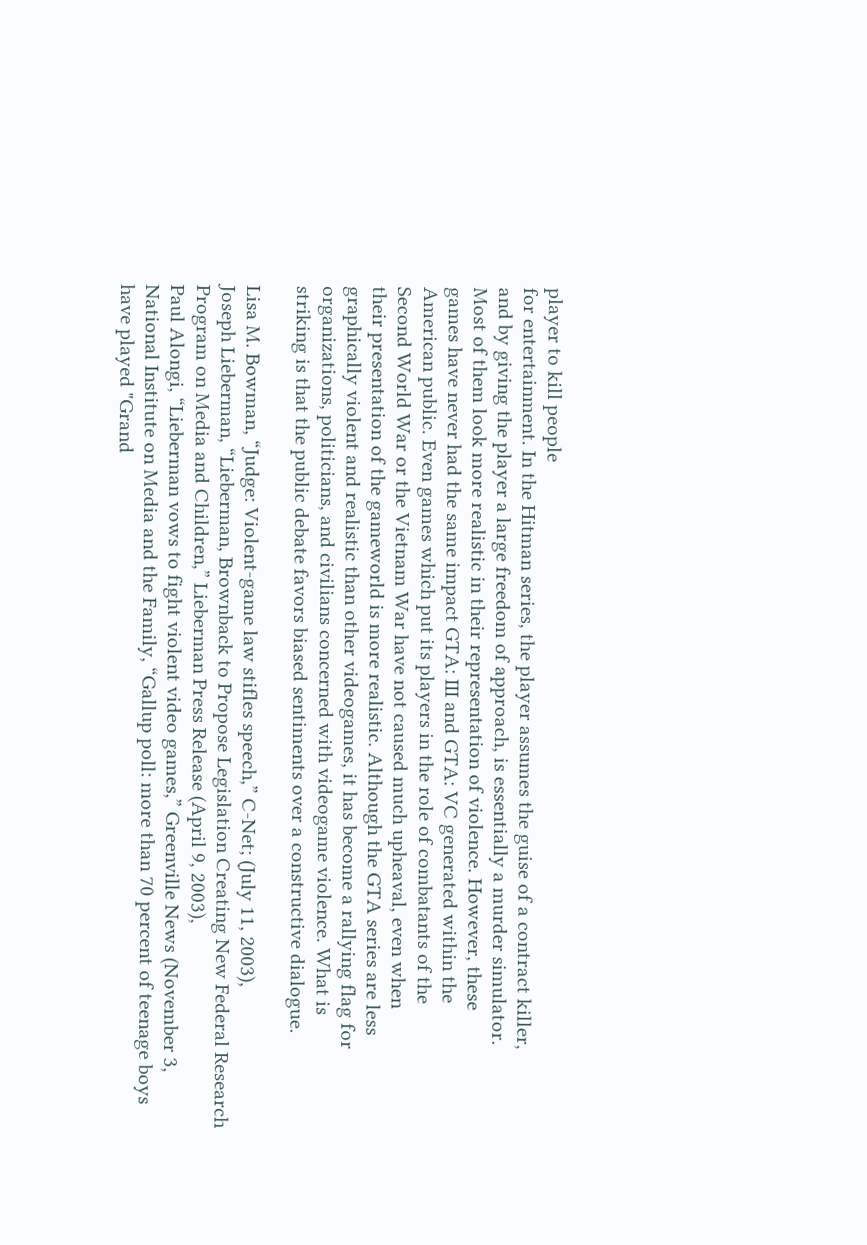player to kill people
for entertainment. In the Hitman series, the player assumes the guise of a contract killer,
and by giving the player a large freedom of approach, is essentially a murder simulator.
Most of them look more realistic in their representation of violence. However, these
games have never had the same impact GTA: III and GTA: VC generated within the
American public. Even games which put its players in the role of combatants of the
Second World War or the Vietnam War have not caused much upheaval, even when
their presentation of the gameworld is more realistic. Although the GTA series are less
graphically violent and realistic than other videogames, it has become a rallying flag for
organizations, politicians, and civilians concerned with videogame violence. What is
striking is that the public debate favors biased sentiments over a constructive dialogue.

Lisa M. Bowman, “Judge: Violent-game law stifles speech,” C-Net; (July 11, 2003),
Joseph Lieberman, “Lieberman, Brownback to Propose Legislation Creating New Federal Research
Program on Media and Children,” Lieberman Press Release (April 9, 2003),
Paul Alongi, “Lieberman vows to fight violent video games,” Greenville News (November 3,
National Institute on Media and the Family, “Gallup poll: more than 70 percent of teenage boys
have played "Grand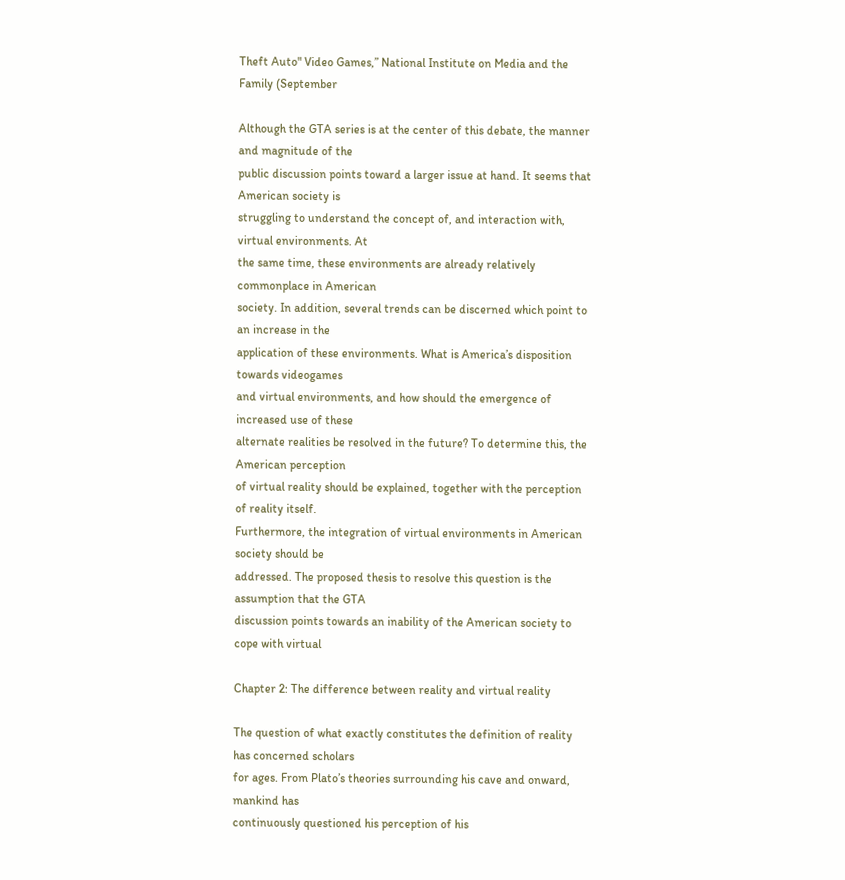Theft Auto" Video Games,” National Institute on Media and the Family (September

Although the GTA series is at the center of this debate, the manner and magnitude of the
public discussion points toward a larger issue at hand. It seems that American society is
struggling to understand the concept of, and interaction with, virtual environments. At
the same time, these environments are already relatively commonplace in American
society. In addition, several trends can be discerned which point to an increase in the
application of these environments. What is America’s disposition towards videogames
and virtual environments, and how should the emergence of increased use of these
alternate realities be resolved in the future? To determine this, the American perception
of virtual reality should be explained, together with the perception of reality itself.
Furthermore, the integration of virtual environments in American society should be
addressed. The proposed thesis to resolve this question is the assumption that the GTA
discussion points towards an inability of the American society to cope with virtual

Chapter 2: The difference between reality and virtual reality

The question of what exactly constitutes the definition of reality has concerned scholars
for ages. From Plato’s theories surrounding his cave and onward, mankind has
continuously questioned his perception of his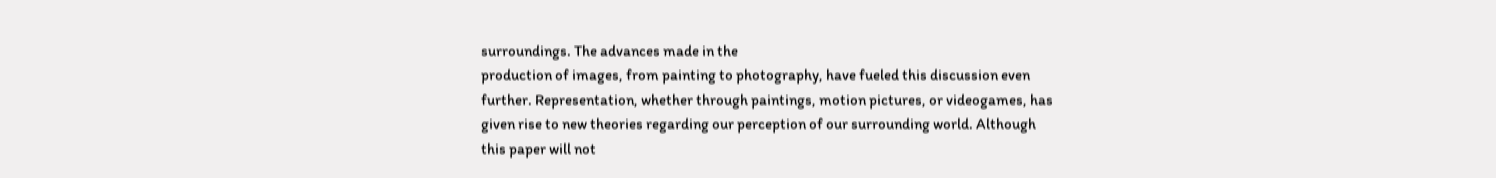surroundings. The advances made in the
production of images, from painting to photography, have fueled this discussion even
further. Representation, whether through paintings, motion pictures, or videogames, has
given rise to new theories regarding our perception of our surrounding world. Although
this paper will not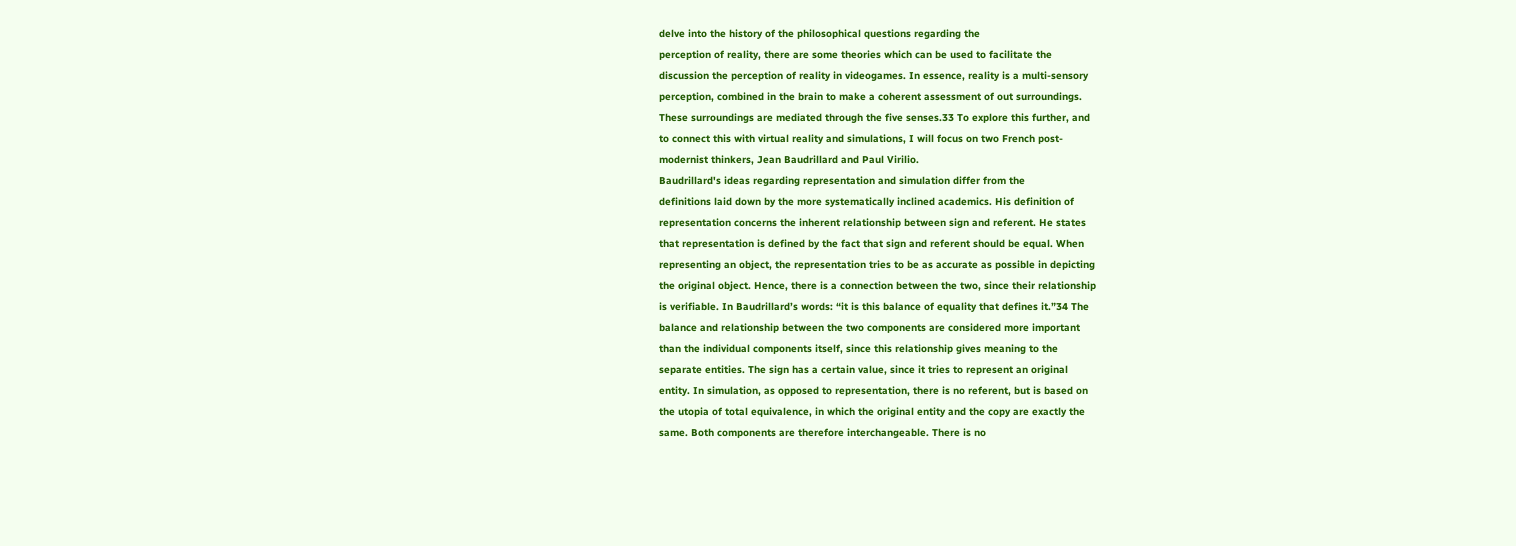delve into the history of the philosophical questions regarding the
perception of reality, there are some theories which can be used to facilitate the
discussion the perception of reality in videogames. In essence, reality is a multi-sensory
perception, combined in the brain to make a coherent assessment of out surroundings.
These surroundings are mediated through the five senses.33 To explore this further, and
to connect this with virtual reality and simulations, I will focus on two French post-
modernist thinkers, Jean Baudrillard and Paul Virilio.
Baudrillard's ideas regarding representation and simulation differ from the
definitions laid down by the more systematically inclined academics. His definition of
representation concerns the inherent relationship between sign and referent. He states
that representation is defined by the fact that sign and referent should be equal. When
representing an object, the representation tries to be as accurate as possible in depicting
the original object. Hence, there is a connection between the two, since their relationship
is verifiable. In Baudrillard’s words: “it is this balance of equality that defines it.”34 The
balance and relationship between the two components are considered more important
than the individual components itself, since this relationship gives meaning to the
separate entities. The sign has a certain value, since it tries to represent an original
entity. In simulation, as opposed to representation, there is no referent, but is based on
the utopia of total equivalence, in which the original entity and the copy are exactly the
same. Both components are therefore interchangeable. There is no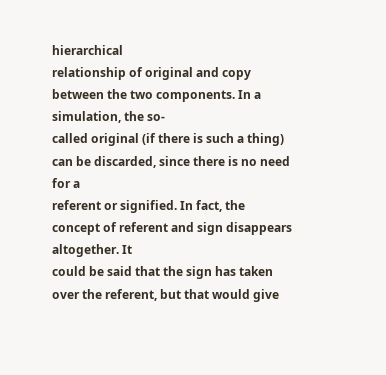hierarchical
relationship of original and copy between the two components. In a simulation, the so-
called original (if there is such a thing) can be discarded, since there is no need for a
referent or signified. In fact, the concept of referent and sign disappears altogether. It
could be said that the sign has taken over the referent, but that would give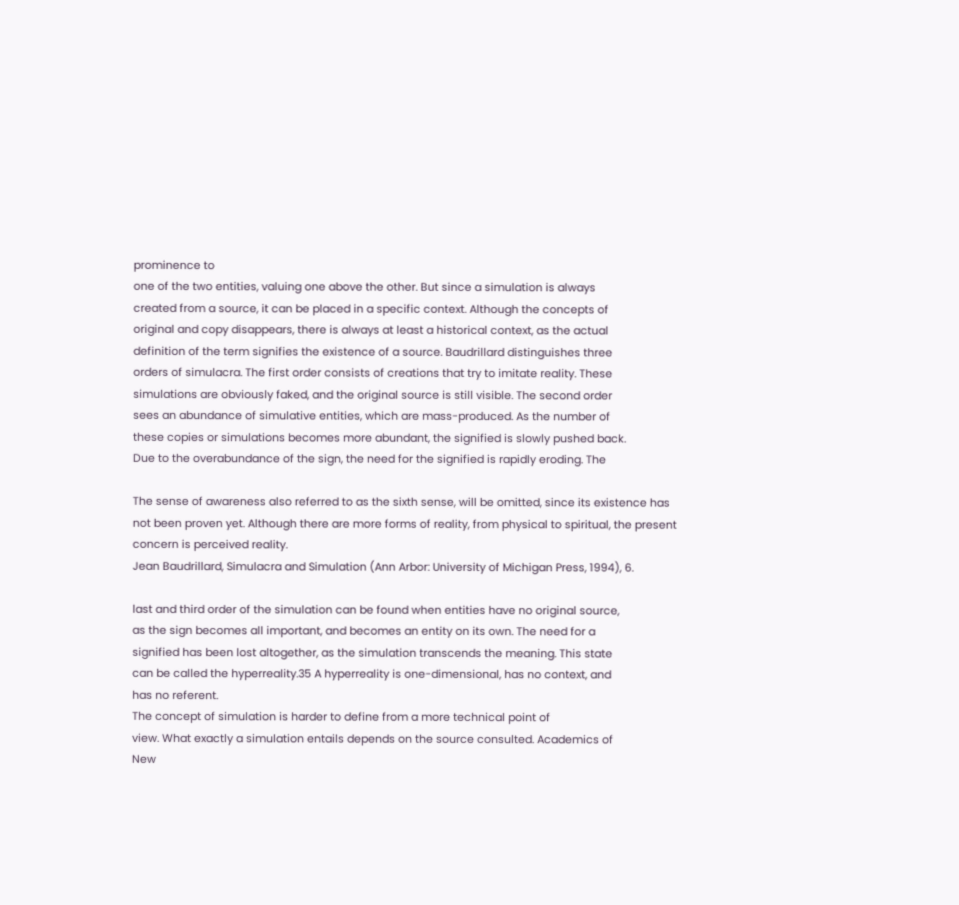prominence to
one of the two entities, valuing one above the other. But since a simulation is always
created from a source, it can be placed in a specific context. Although the concepts of
original and copy disappears, there is always at least a historical context, as the actual
definition of the term signifies the existence of a source. Baudrillard distinguishes three
orders of simulacra. The first order consists of creations that try to imitate reality. These
simulations are obviously faked, and the original source is still visible. The second order
sees an abundance of simulative entities, which are mass-produced. As the number of
these copies or simulations becomes more abundant, the signified is slowly pushed back.
Due to the overabundance of the sign, the need for the signified is rapidly eroding. The

The sense of awareness also referred to as the sixth sense, will be omitted, since its existence has
not been proven yet. Although there are more forms of reality, from physical to spiritual, the present
concern is perceived reality.
Jean Baudrillard, Simulacra and Simulation (Ann Arbor: University of Michigan Press, 1994), 6.

last and third order of the simulation can be found when entities have no original source,
as the sign becomes all important, and becomes an entity on its own. The need for a
signified has been lost altogether, as the simulation transcends the meaning. This state
can be called the hyperreality.35 A hyperreality is one-dimensional, has no context, and
has no referent.
The concept of simulation is harder to define from a more technical point of
view. What exactly a simulation entails depends on the source consulted. Academics of
New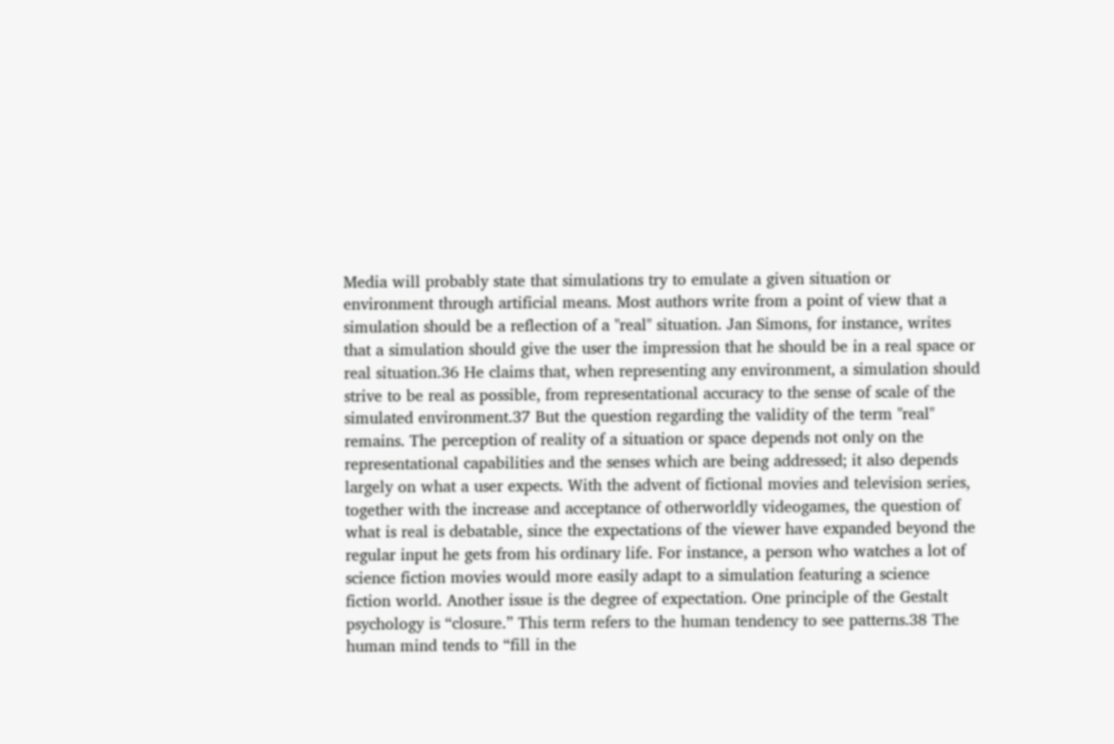Media will probably state that simulations try to emulate a given situation or
environment through artificial means. Most authors write from a point of view that a
simulation should be a reflection of a "real" situation. Jan Simons, for instance, writes
that a simulation should give the user the impression that he should be in a real space or
real situation.36 He claims that, when representing any environment, a simulation should
strive to be real as possible, from representational accuracy to the sense of scale of the
simulated environment.37 But the question regarding the validity of the term "real"
remains. The perception of reality of a situation or space depends not only on the
representational capabilities and the senses which are being addressed; it also depends
largely on what a user expects. With the advent of fictional movies and television series,
together with the increase and acceptance of otherworldly videogames, the question of
what is real is debatable, since the expectations of the viewer have expanded beyond the
regular input he gets from his ordinary life. For instance, a person who watches a lot of
science fiction movies would more easily adapt to a simulation featuring a science
fiction world. Another issue is the degree of expectation. One principle of the Gestalt
psychology is “closure.” This term refers to the human tendency to see patterns.38 The
human mind tends to “fill in the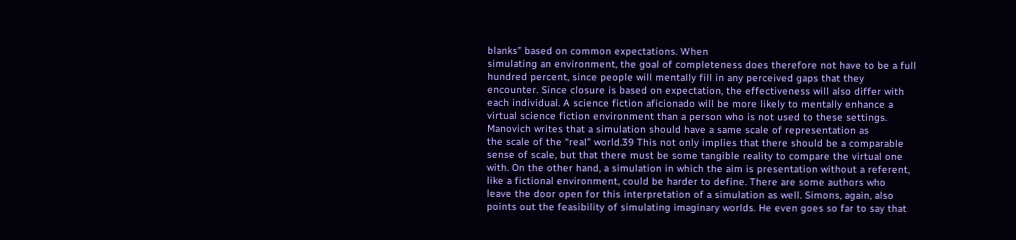blanks” based on common expectations. When
simulating an environment, the goal of completeness does therefore not have to be a full
hundred percent, since people will mentally fill in any perceived gaps that they
encounter. Since closure is based on expectation, the effectiveness will also differ with
each individual. A science fiction aficionado will be more likely to mentally enhance a
virtual science fiction environment than a person who is not used to these settings.
Manovich writes that a simulation should have a same scale of representation as
the scale of the “real” world.39 This not only implies that there should be a comparable
sense of scale, but that there must be some tangible reality to compare the virtual one
with. On the other hand, a simulation in which the aim is presentation without a referent,
like a fictional environment, could be harder to define. There are some authors who
leave the door open for this interpretation of a simulation as well. Simons, again, also
points out the feasibility of simulating imaginary worlds. He even goes so far to say that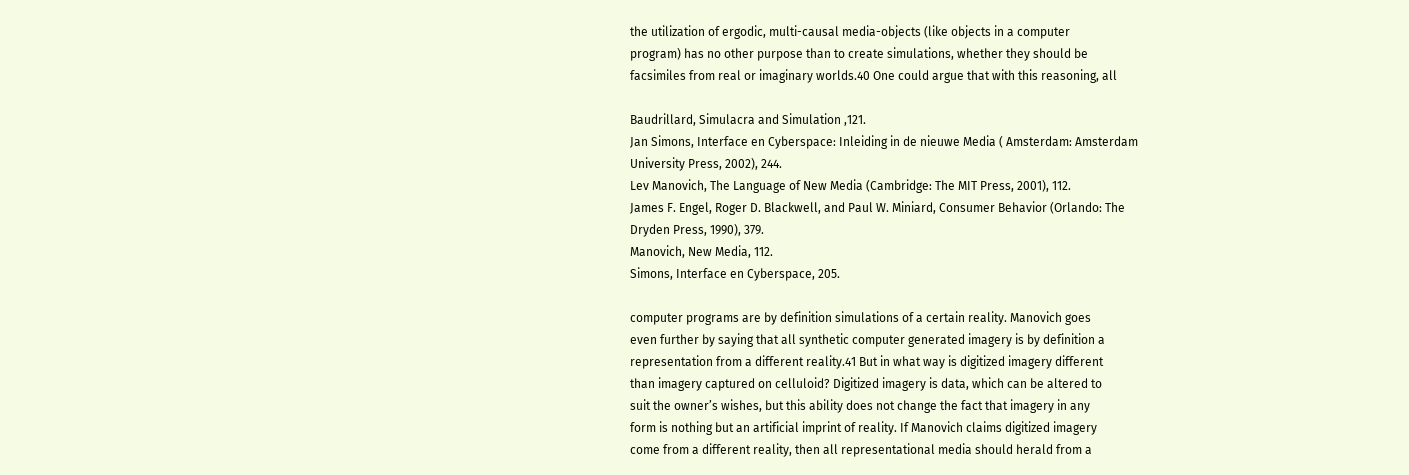the utilization of ergodic, multi-causal media-objects (like objects in a computer
program) has no other purpose than to create simulations, whether they should be
facsimiles from real or imaginary worlds.40 One could argue that with this reasoning, all

Baudrillard, Simulacra and Simulation ,121.
Jan Simons, Interface en Cyberspace: Inleiding in de nieuwe Media ( Amsterdam: Amsterdam
University Press, 2002), 244.
Lev Manovich, The Language of New Media (Cambridge: The MIT Press, 2001), 112.
James F. Engel, Roger D. Blackwell, and Paul W. Miniard, Consumer Behavior (Orlando: The
Dryden Press, 1990), 379.
Manovich, New Media, 112.
Simons, Interface en Cyberspace, 205.

computer programs are by definition simulations of a certain reality. Manovich goes
even further by saying that all synthetic computer generated imagery is by definition a
representation from a different reality.41 But in what way is digitized imagery different
than imagery captured on celluloid? Digitized imagery is data, which can be altered to
suit the owner’s wishes, but this ability does not change the fact that imagery in any
form is nothing but an artificial imprint of reality. If Manovich claims digitized imagery
come from a different reality, then all representational media should herald from a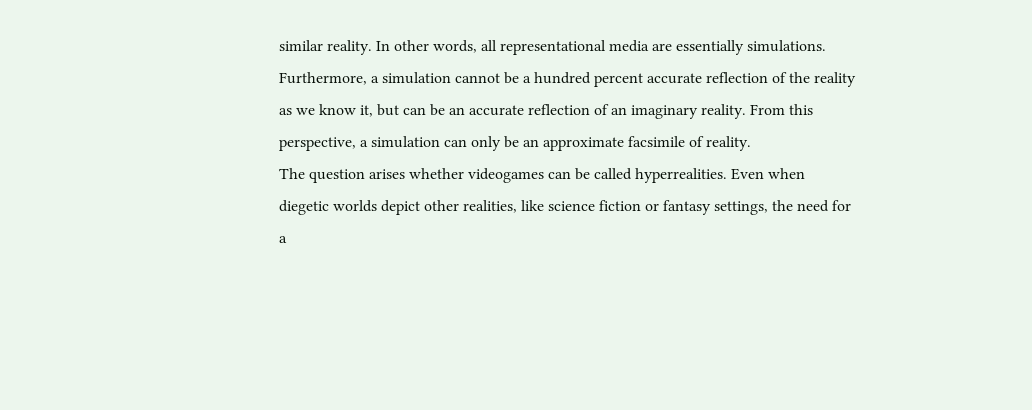similar reality. In other words, all representational media are essentially simulations.
Furthermore, a simulation cannot be a hundred percent accurate reflection of the reality
as we know it, but can be an accurate reflection of an imaginary reality. From this
perspective, a simulation can only be an approximate facsimile of reality.
The question arises whether videogames can be called hyperrealities. Even when
diegetic worlds depict other realities, like science fiction or fantasy settings, the need for
a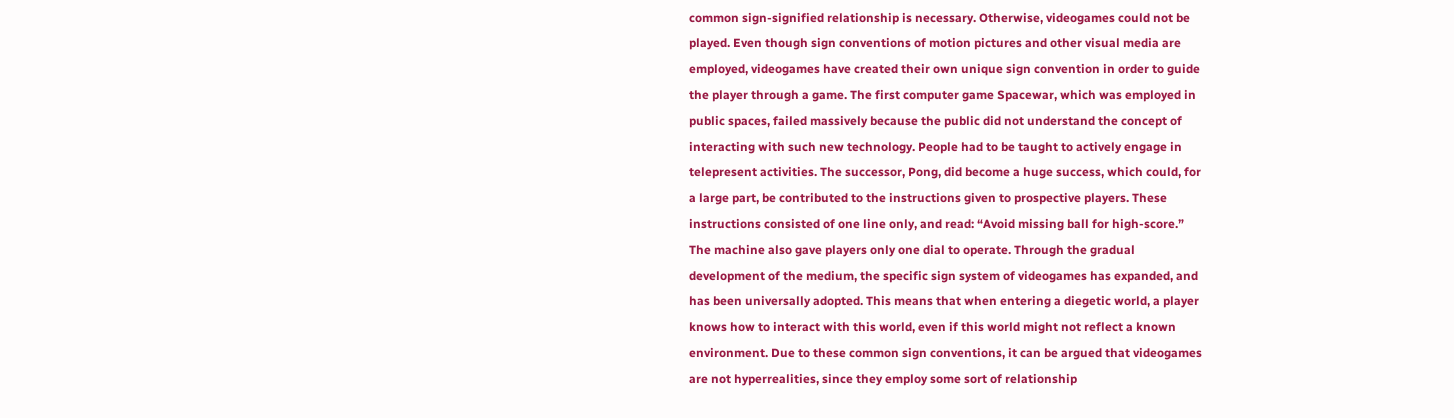common sign-signified relationship is necessary. Otherwise, videogames could not be
played. Even though sign conventions of motion pictures and other visual media are
employed, videogames have created their own unique sign convention in order to guide
the player through a game. The first computer game Spacewar, which was employed in
public spaces, failed massively because the public did not understand the concept of
interacting with such new technology. People had to be taught to actively engage in
telepresent activities. The successor, Pong, did become a huge success, which could, for
a large part, be contributed to the instructions given to prospective players. These
instructions consisted of one line only, and read: “Avoid missing ball for high-score.”
The machine also gave players only one dial to operate. Through the gradual
development of the medium, the specific sign system of videogames has expanded, and
has been universally adopted. This means that when entering a diegetic world, a player
knows how to interact with this world, even if this world might not reflect a known
environment. Due to these common sign conventions, it can be argued that videogames
are not hyperrealities, since they employ some sort of relationship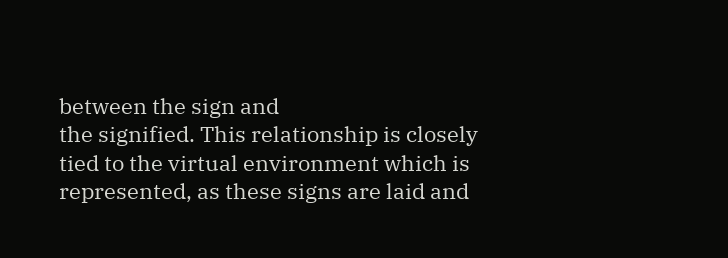between the sign and
the signified. This relationship is closely tied to the virtual environment which is
represented, as these signs are laid and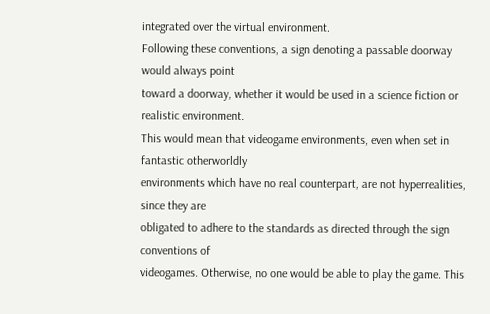integrated over the virtual environment.
Following these conventions, a sign denoting a passable doorway would always point
toward a doorway, whether it would be used in a science fiction or realistic environment.
This would mean that videogame environments, even when set in fantastic otherworldly
environments which have no real counterpart, are not hyperrealities, since they are
obligated to adhere to the standards as directed through the sign conventions of
videogames. Otherwise, no one would be able to play the game. This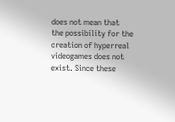does not mean that
the possibility for the creation of hyperreal videogames does not exist. Since these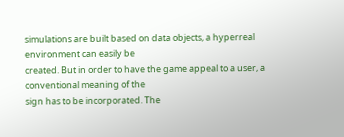simulations are built based on data objects, a hyperreal environment can easily be
created. But in order to have the game appeal to a user, a conventional meaning of the
sign has to be incorporated. The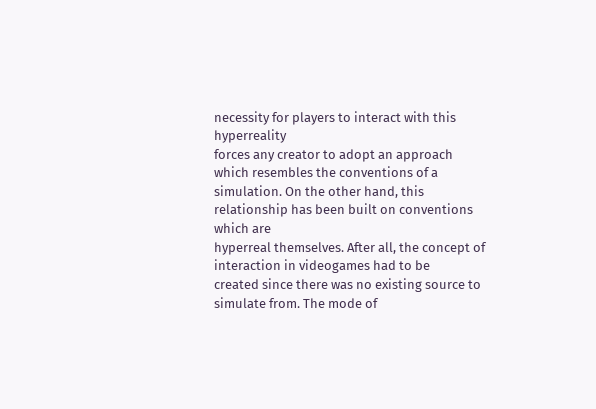necessity for players to interact with this hyperreality
forces any creator to adopt an approach which resembles the conventions of a
simulation. On the other hand, this relationship has been built on conventions which are
hyperreal themselves. After all, the concept of interaction in videogames had to be
created since there was no existing source to simulate from. The mode of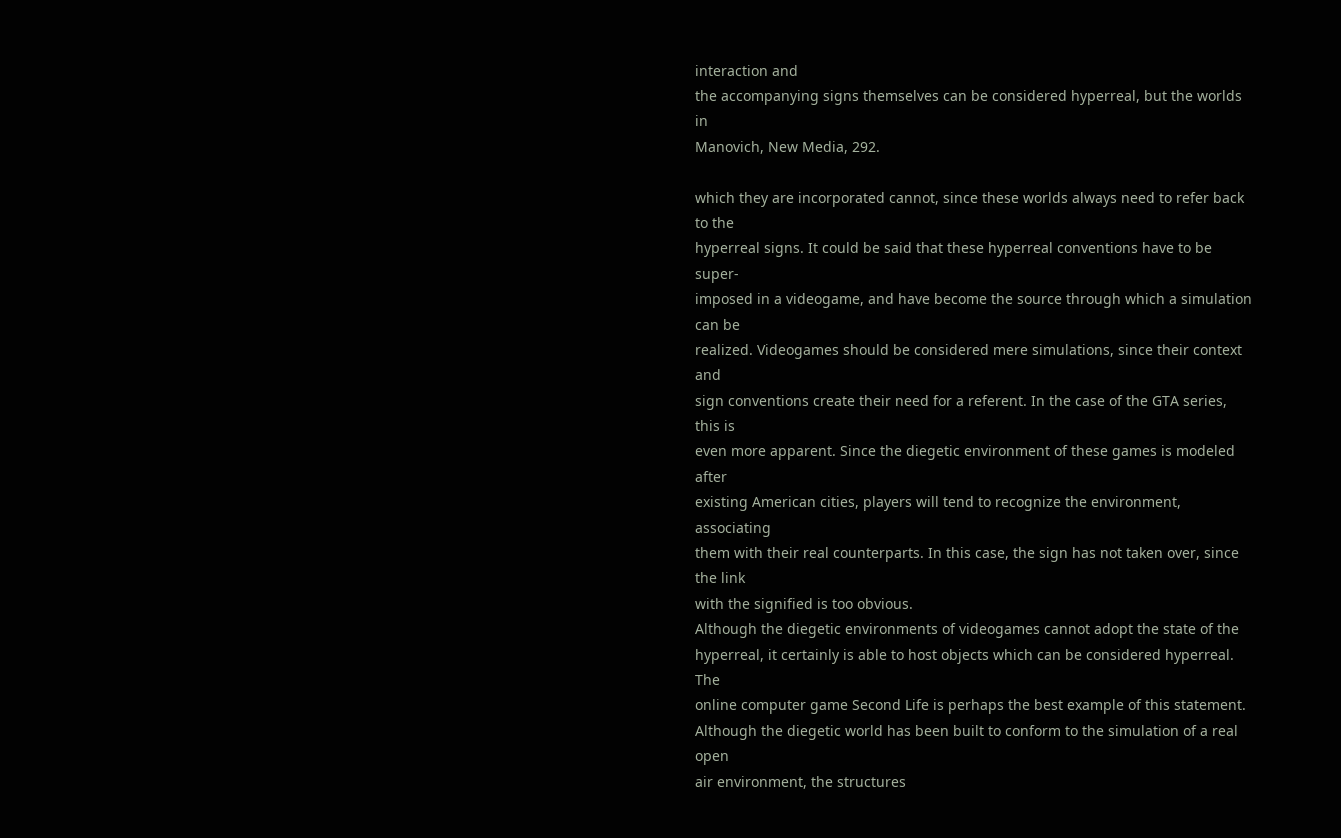interaction and
the accompanying signs themselves can be considered hyperreal, but the worlds in
Manovich, New Media, 292.

which they are incorporated cannot, since these worlds always need to refer back to the
hyperreal signs. It could be said that these hyperreal conventions have to be super-
imposed in a videogame, and have become the source through which a simulation can be
realized. Videogames should be considered mere simulations, since their context and
sign conventions create their need for a referent. In the case of the GTA series, this is
even more apparent. Since the diegetic environment of these games is modeled after
existing American cities, players will tend to recognize the environment, associating
them with their real counterparts. In this case, the sign has not taken over, since the link
with the signified is too obvious.
Although the diegetic environments of videogames cannot adopt the state of the
hyperreal, it certainly is able to host objects which can be considered hyperreal. The
online computer game Second Life is perhaps the best example of this statement.
Although the diegetic world has been built to conform to the simulation of a real open
air environment, the structures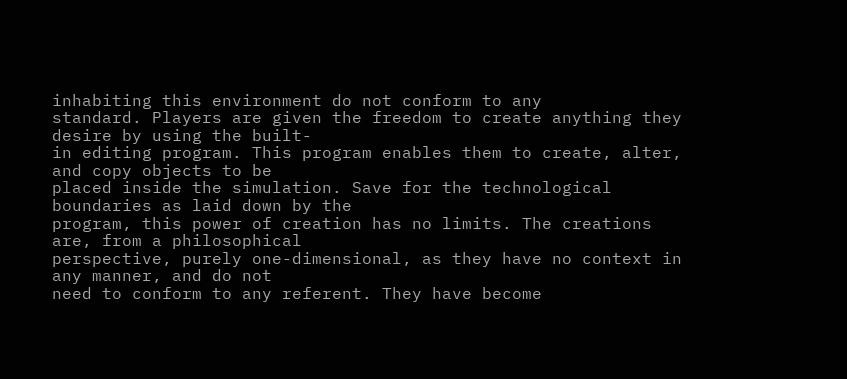inhabiting this environment do not conform to any
standard. Players are given the freedom to create anything they desire by using the built-
in editing program. This program enables them to create, alter, and copy objects to be
placed inside the simulation. Save for the technological boundaries as laid down by the
program, this power of creation has no limits. The creations are, from a philosophical
perspective, purely one-dimensional, as they have no context in any manner, and do not
need to conform to any referent. They have become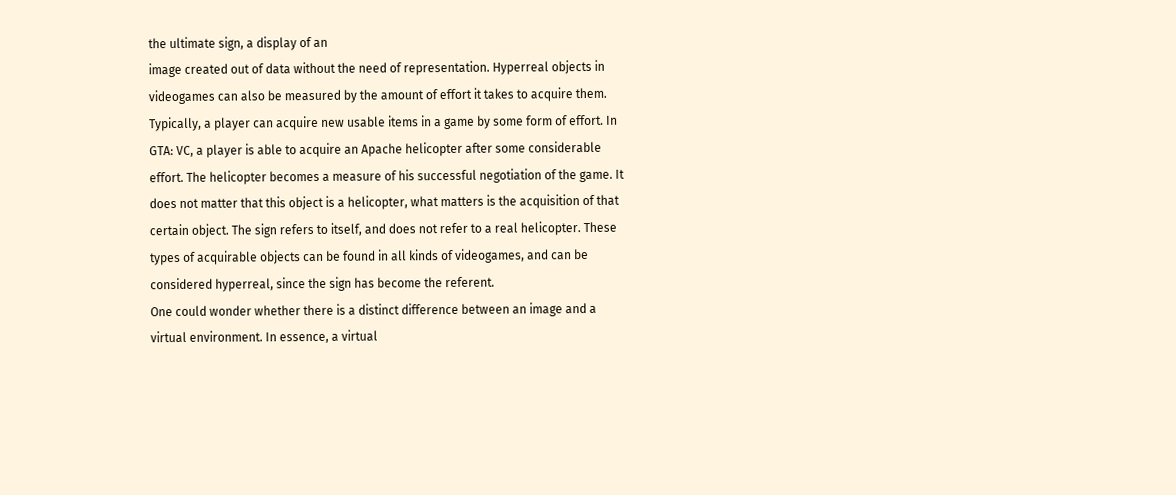the ultimate sign, a display of an
image created out of data without the need of representation. Hyperreal objects in
videogames can also be measured by the amount of effort it takes to acquire them.
Typically, a player can acquire new usable items in a game by some form of effort. In
GTA: VC, a player is able to acquire an Apache helicopter after some considerable
effort. The helicopter becomes a measure of his successful negotiation of the game. It
does not matter that this object is a helicopter, what matters is the acquisition of that
certain object. The sign refers to itself, and does not refer to a real helicopter. These
types of acquirable objects can be found in all kinds of videogames, and can be
considered hyperreal, since the sign has become the referent.
One could wonder whether there is a distinct difference between an image and a
virtual environment. In essence, a virtual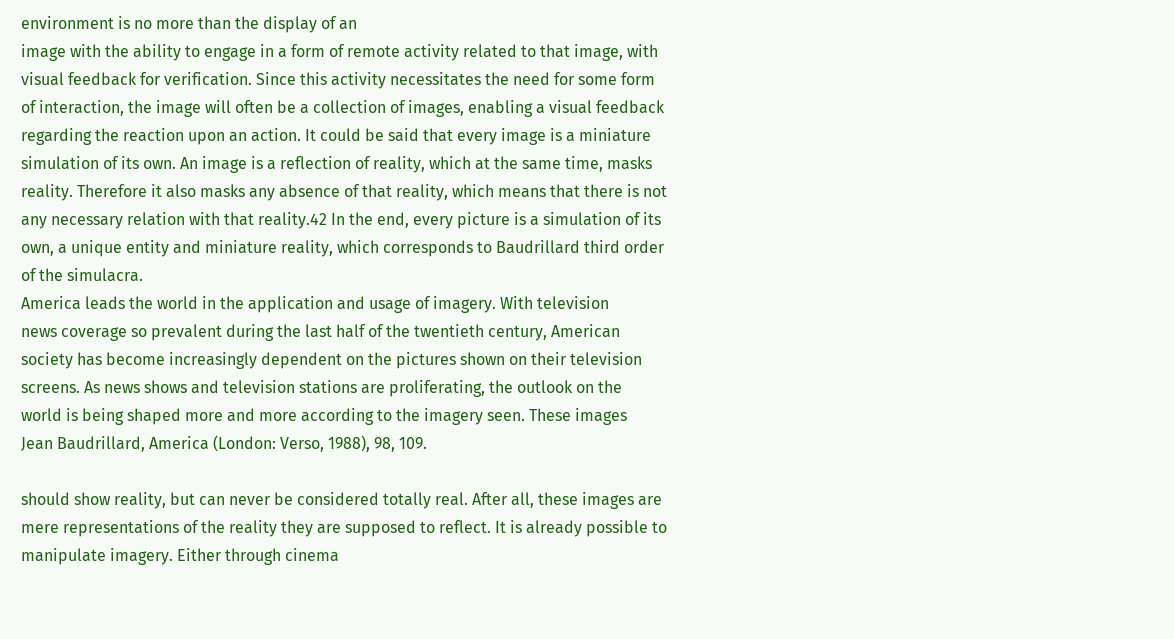environment is no more than the display of an
image with the ability to engage in a form of remote activity related to that image, with
visual feedback for verification. Since this activity necessitates the need for some form
of interaction, the image will often be a collection of images, enabling a visual feedback
regarding the reaction upon an action. It could be said that every image is a miniature
simulation of its own. An image is a reflection of reality, which at the same time, masks
reality. Therefore it also masks any absence of that reality, which means that there is not
any necessary relation with that reality.42 In the end, every picture is a simulation of its
own, a unique entity and miniature reality, which corresponds to Baudrillard third order
of the simulacra.
America leads the world in the application and usage of imagery. With television
news coverage so prevalent during the last half of the twentieth century, American
society has become increasingly dependent on the pictures shown on their television
screens. As news shows and television stations are proliferating, the outlook on the
world is being shaped more and more according to the imagery seen. These images
Jean Baudrillard, America (London: Verso, 1988), 98, 109.

should show reality, but can never be considered totally real. After all, these images are
mere representations of the reality they are supposed to reflect. It is already possible to
manipulate imagery. Either through cinema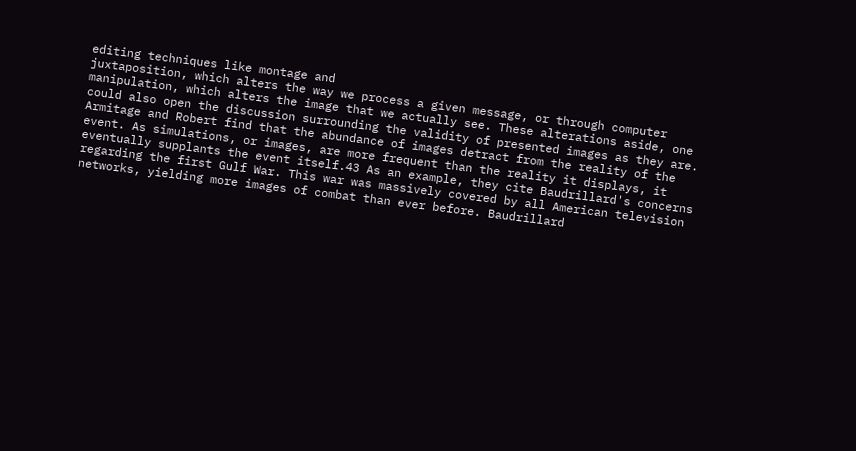editing techniques like montage and
juxtaposition, which alters the way we process a given message, or through computer
manipulation, which alters the image that we actually see. These alterations aside, one
could also open the discussion surrounding the validity of presented images as they are.
Armitage and Robert find that the abundance of images detract from the reality of the
event. As simulations, or images, are more frequent than the reality it displays, it
eventually supplants the event itself.43 As an example, they cite Baudrillard's concerns
regarding the first Gulf War. This war was massively covered by all American television
networks, yielding more images of combat than ever before. Baudrillard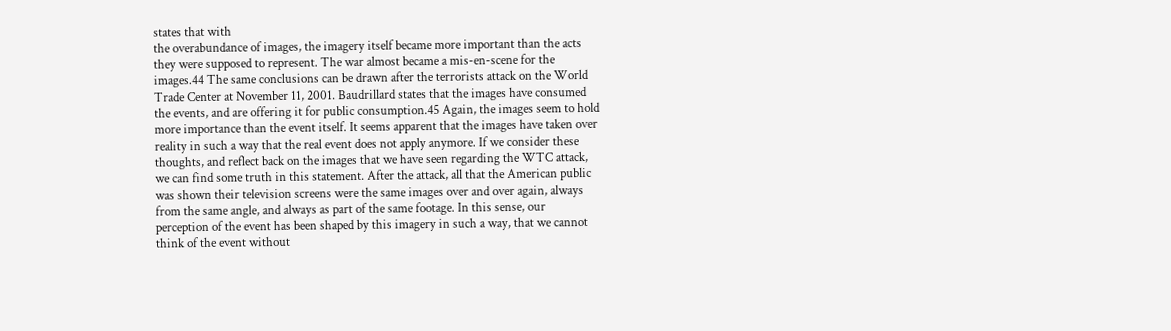states that with
the overabundance of images, the imagery itself became more important than the acts
they were supposed to represent. The war almost became a mis-en-scene for the
images.44 The same conclusions can be drawn after the terrorists attack on the World
Trade Center at November 11, 2001. Baudrillard states that the images have consumed
the events, and are offering it for public consumption.45 Again, the images seem to hold
more importance than the event itself. It seems apparent that the images have taken over
reality in such a way that the real event does not apply anymore. If we consider these
thoughts, and reflect back on the images that we have seen regarding the WTC attack,
we can find some truth in this statement. After the attack, all that the American public
was shown their television screens were the same images over and over again, always
from the same angle, and always as part of the same footage. In this sense, our
perception of the event has been shaped by this imagery in such a way, that we cannot
think of the event without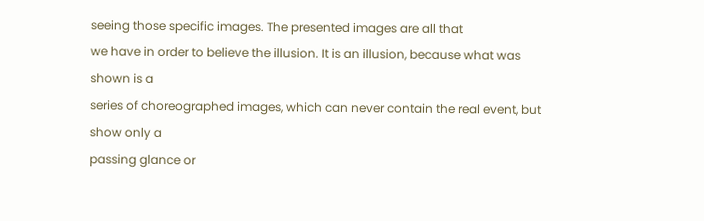seeing those specific images. The presented images are all that
we have in order to believe the illusion. It is an illusion, because what was shown is a
series of choreographed images, which can never contain the real event, but show only a
passing glance or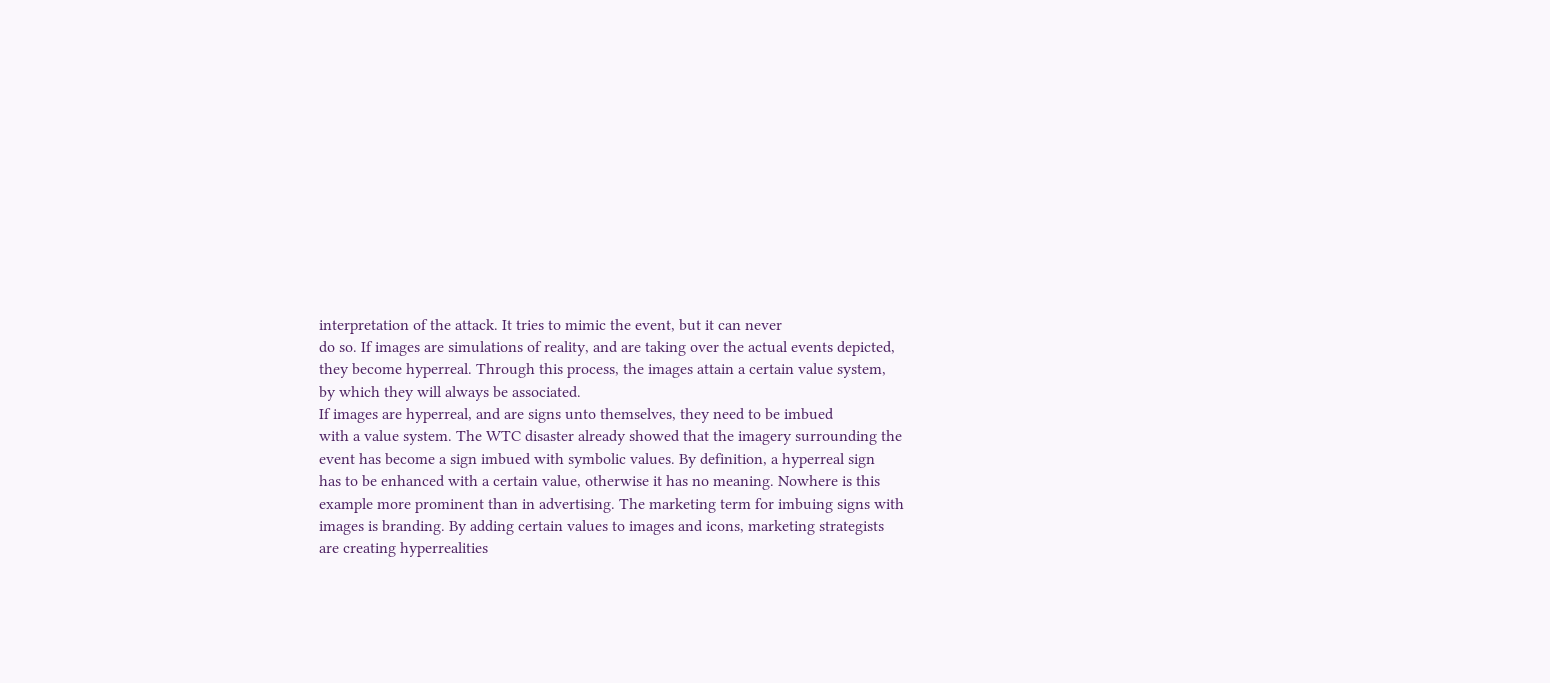interpretation of the attack. It tries to mimic the event, but it can never
do so. If images are simulations of reality, and are taking over the actual events depicted,
they become hyperreal. Through this process, the images attain a certain value system,
by which they will always be associated.
If images are hyperreal, and are signs unto themselves, they need to be imbued
with a value system. The WTC disaster already showed that the imagery surrounding the
event has become a sign imbued with symbolic values. By definition, a hyperreal sign
has to be enhanced with a certain value, otherwise it has no meaning. Nowhere is this
example more prominent than in advertising. The marketing term for imbuing signs with
images is branding. By adding certain values to images and icons, marketing strategists
are creating hyperrealities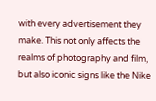with every advertisement they make. This not only affects the
realms of photography and film, but also iconic signs like the Nike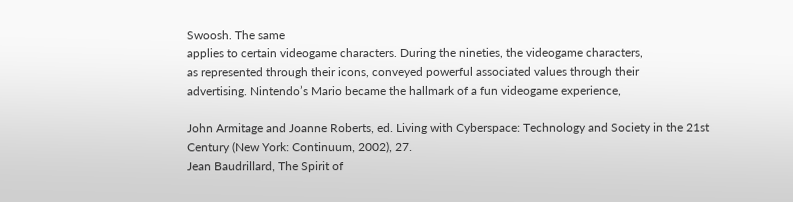Swoosh. The same
applies to certain videogame characters. During the nineties, the videogame characters,
as represented through their icons, conveyed powerful associated values through their
advertising. Nintendo’s Mario became the hallmark of a fun videogame experience,

John Armitage and Joanne Roberts, ed. Living with Cyberspace: Technology and Society in the 21st
Century (New York: Continuum, 2002), 27.
Jean Baudrillard, The Spirit of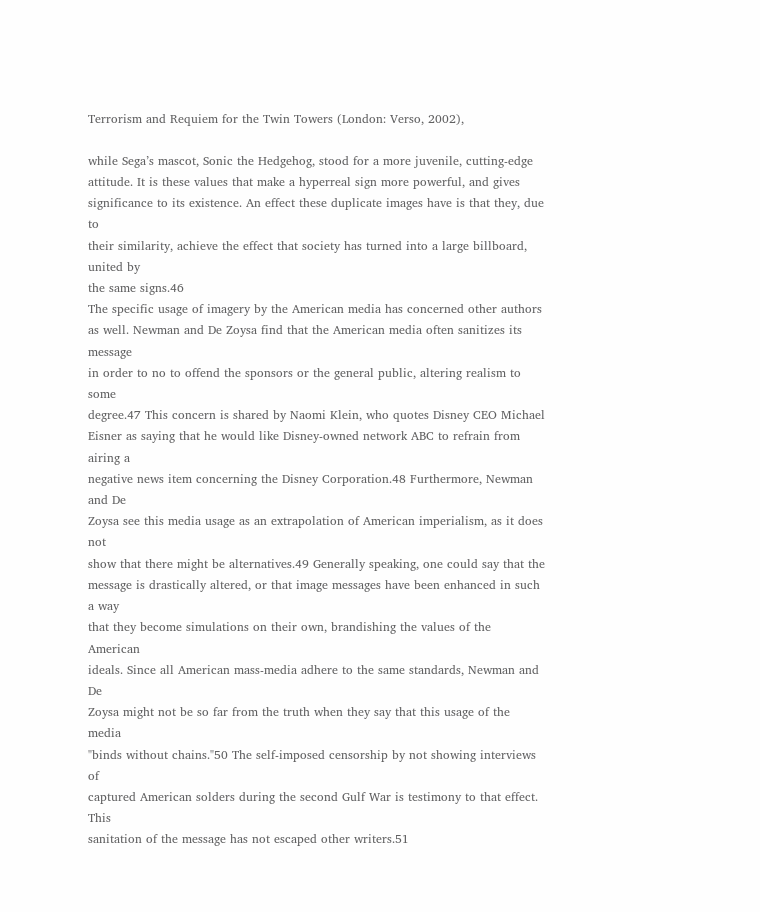Terrorism and Requiem for the Twin Towers (London: Verso, 2002),

while Sega’s mascot, Sonic the Hedgehog, stood for a more juvenile, cutting-edge
attitude. It is these values that make a hyperreal sign more powerful, and gives
significance to its existence. An effect these duplicate images have is that they, due to
their similarity, achieve the effect that society has turned into a large billboard, united by
the same signs.46
The specific usage of imagery by the American media has concerned other authors
as well. Newman and De Zoysa find that the American media often sanitizes its message
in order to no to offend the sponsors or the general public, altering realism to some
degree.47 This concern is shared by Naomi Klein, who quotes Disney CEO Michael
Eisner as saying that he would like Disney-owned network ABC to refrain from airing a
negative news item concerning the Disney Corporation.48 Furthermore, Newman and De
Zoysa see this media usage as an extrapolation of American imperialism, as it does not
show that there might be alternatives.49 Generally speaking, one could say that the
message is drastically altered, or that image messages have been enhanced in such a way
that they become simulations on their own, brandishing the values of the American
ideals. Since all American mass-media adhere to the same standards, Newman and De
Zoysa might not be so far from the truth when they say that this usage of the media
"binds without chains."50 The self-imposed censorship by not showing interviews of
captured American solders during the second Gulf War is testimony to that effect. This
sanitation of the message has not escaped other writers.51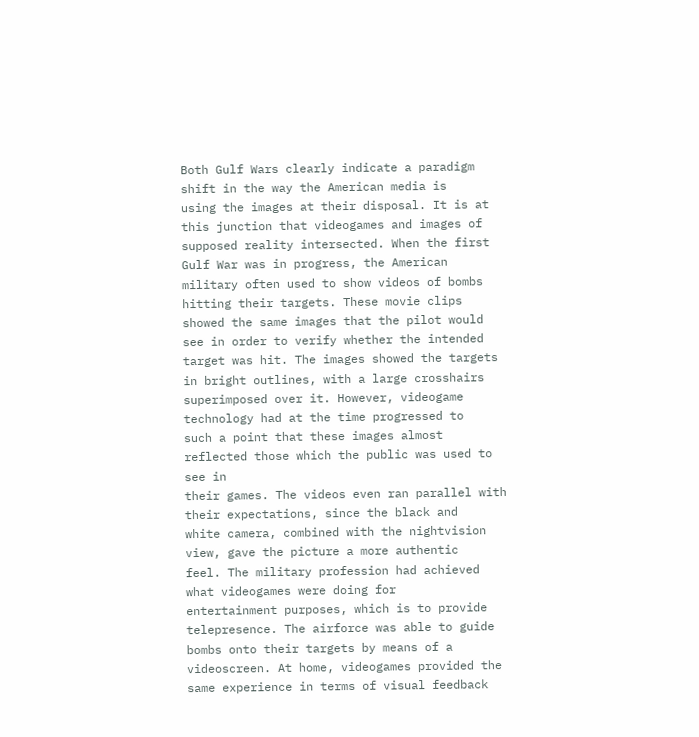Both Gulf Wars clearly indicate a paradigm shift in the way the American media is
using the images at their disposal. It is at this junction that videogames and images of
supposed reality intersected. When the first Gulf War was in progress, the American
military often used to show videos of bombs hitting their targets. These movie clips
showed the same images that the pilot would see in order to verify whether the intended
target was hit. The images showed the targets in bright outlines, with a large crosshairs
superimposed over it. However, videogame technology had at the time progressed to
such a point that these images almost reflected those which the public was used to see in
their games. The videos even ran parallel with their expectations, since the black and
white camera, combined with the nightvision view, gave the picture a more authentic
feel. The military profession had achieved what videogames were doing for
entertainment purposes, which is to provide telepresence. The airforce was able to guide
bombs onto their targets by means of a videoscreen. At home, videogames provided the
same experience in terms of visual feedback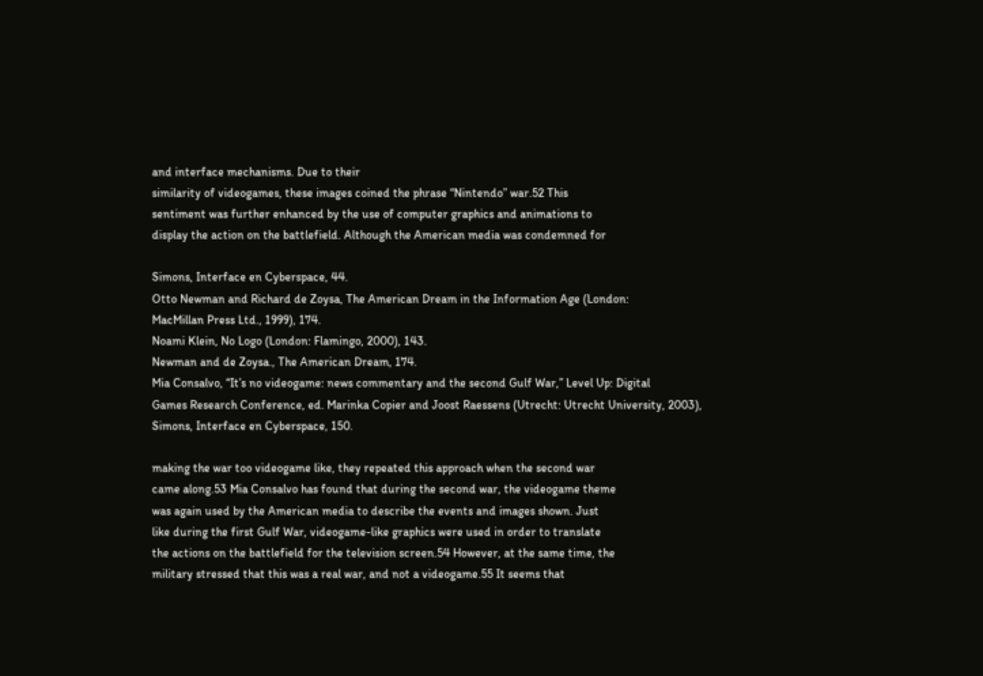and interface mechanisms. Due to their
similarity of videogames, these images coined the phrase “Nintendo” war.52 This
sentiment was further enhanced by the use of computer graphics and animations to
display the action on the battlefield. Although the American media was condemned for

Simons, Interface en Cyberspace, 44.
Otto Newman and Richard de Zoysa, The American Dream in the Information Age (London:
MacMillan Press Ltd., 1999), 174.
Noami Klein, No Logo (London: Flamingo, 2000), 143.
Newman and de Zoysa., The American Dream, 174.
Mia Consalvo, “It’s no videogame: news commentary and the second Gulf War,” Level Up: Digital
Games Research Conference, ed. Marinka Copier and Joost Raessens (Utrecht: Utrecht University, 2003),
Simons, Interface en Cyberspace, 150.

making the war too videogame like, they repeated this approach when the second war
came along.53 Mia Consalvo has found that during the second war, the videogame theme
was again used by the American media to describe the events and images shown. Just
like during the first Gulf War, videogame-like graphics were used in order to translate
the actions on the battlefield for the television screen.54 However, at the same time, the
military stressed that this was a real war, and not a videogame.55 It seems that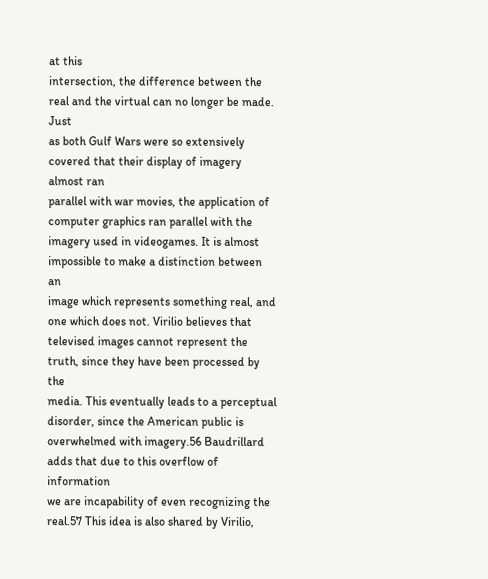at this
intersection, the difference between the real and the virtual can no longer be made. Just
as both Gulf Wars were so extensively covered that their display of imagery almost ran
parallel with war movies, the application of computer graphics ran parallel with the
imagery used in videogames. It is almost impossible to make a distinction between an
image which represents something real, and one which does not. Virilio believes that
televised images cannot represent the truth, since they have been processed by the
media. This eventually leads to a perceptual disorder, since the American public is
overwhelmed with imagery.56 Baudrillard adds that due to this overflow of information
we are incapability of even recognizing the real.57 This idea is also shared by Virilio,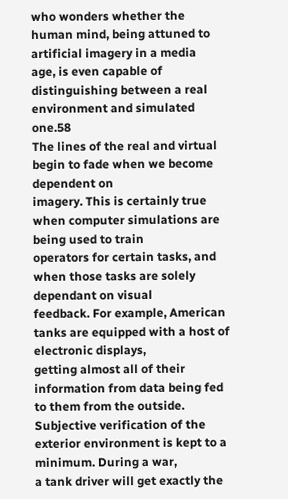who wonders whether the human mind, being attuned to artificial imagery in a media
age, is even capable of distinguishing between a real environment and simulated one.58
The lines of the real and virtual begin to fade when we become dependent on
imagery. This is certainly true when computer simulations are being used to train
operators for certain tasks, and when those tasks are solely dependant on visual
feedback. For example, American tanks are equipped with a host of electronic displays,
getting almost all of their information from data being fed to them from the outside.
Subjective verification of the exterior environment is kept to a minimum. During a war,
a tank driver will get exactly the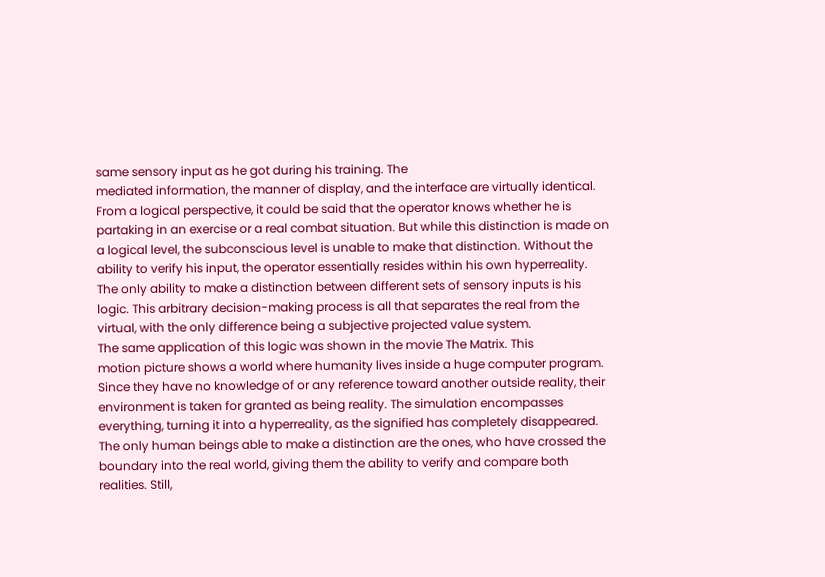same sensory input as he got during his training. The
mediated information, the manner of display, and the interface are virtually identical.
From a logical perspective, it could be said that the operator knows whether he is
partaking in an exercise or a real combat situation. But while this distinction is made on
a logical level, the subconscious level is unable to make that distinction. Without the
ability to verify his input, the operator essentially resides within his own hyperreality.
The only ability to make a distinction between different sets of sensory inputs is his
logic. This arbitrary decision-making process is all that separates the real from the
virtual, with the only difference being a subjective projected value system.
The same application of this logic was shown in the movie The Matrix. This
motion picture shows a world where humanity lives inside a huge computer program.
Since they have no knowledge of or any reference toward another outside reality, their
environment is taken for granted as being reality. The simulation encompasses
everything, turning it into a hyperreality, as the signified has completely disappeared.
The only human beings able to make a distinction are the ones, who have crossed the
boundary into the real world, giving them the ability to verify and compare both
realities. Still,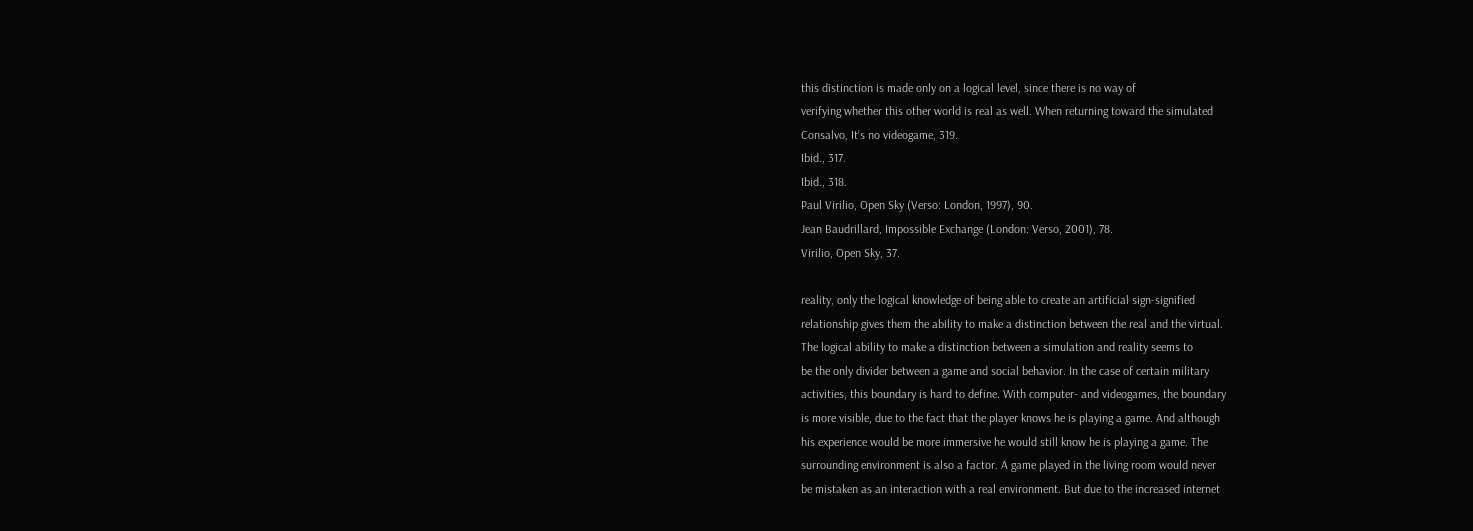this distinction is made only on a logical level, since there is no way of
verifying whether this other world is real as well. When returning toward the simulated
Consalvo, It’s no videogame, 319.
Ibid., 317.
Ibid., 318.
Paul Virilio, Open Sky (Verso: London, 1997), 90.
Jean Baudrillard, Impossible Exchange (London: Verso, 2001), 78.
Virilio, Open Sky, 37.

reality, only the logical knowledge of being able to create an artificial sign-signified
relationship gives them the ability to make a distinction between the real and the virtual.
The logical ability to make a distinction between a simulation and reality seems to
be the only divider between a game and social behavior. In the case of certain military
activities, this boundary is hard to define. With computer- and videogames, the boundary
is more visible, due to the fact that the player knows he is playing a game. And although
his experience would be more immersive he would still know he is playing a game. The
surrounding environment is also a factor. A game played in the living room would never
be mistaken as an interaction with a real environment. But due to the increased internet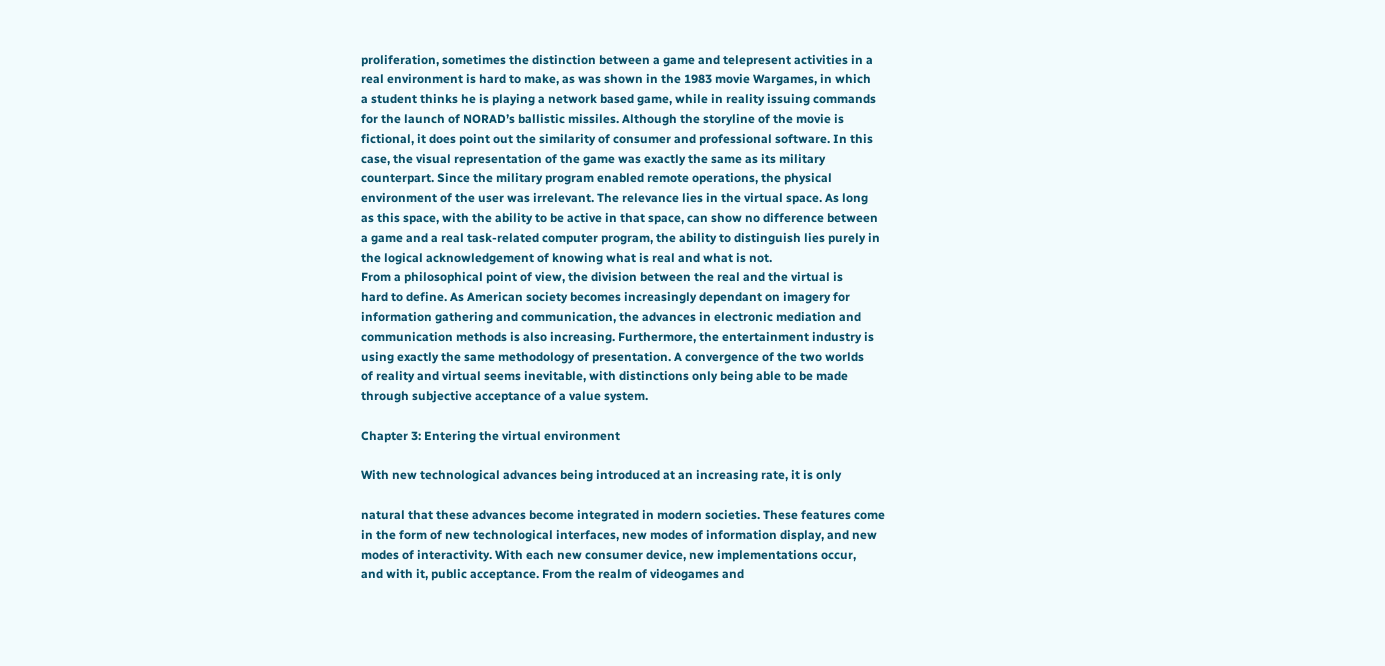proliferation, sometimes the distinction between a game and telepresent activities in a
real environment is hard to make, as was shown in the 1983 movie Wargames, in which
a student thinks he is playing a network based game, while in reality issuing commands
for the launch of NORAD’s ballistic missiles. Although the storyline of the movie is
fictional, it does point out the similarity of consumer and professional software. In this
case, the visual representation of the game was exactly the same as its military
counterpart. Since the military program enabled remote operations, the physical
environment of the user was irrelevant. The relevance lies in the virtual space. As long
as this space, with the ability to be active in that space, can show no difference between
a game and a real task-related computer program, the ability to distinguish lies purely in
the logical acknowledgement of knowing what is real and what is not.
From a philosophical point of view, the division between the real and the virtual is
hard to define. As American society becomes increasingly dependant on imagery for
information gathering and communication, the advances in electronic mediation and
communication methods is also increasing. Furthermore, the entertainment industry is
using exactly the same methodology of presentation. A convergence of the two worlds
of reality and virtual seems inevitable, with distinctions only being able to be made
through subjective acceptance of a value system.

Chapter 3: Entering the virtual environment

With new technological advances being introduced at an increasing rate, it is only

natural that these advances become integrated in modern societies. These features come
in the form of new technological interfaces, new modes of information display, and new
modes of interactivity. With each new consumer device, new implementations occur,
and with it, public acceptance. From the realm of videogames and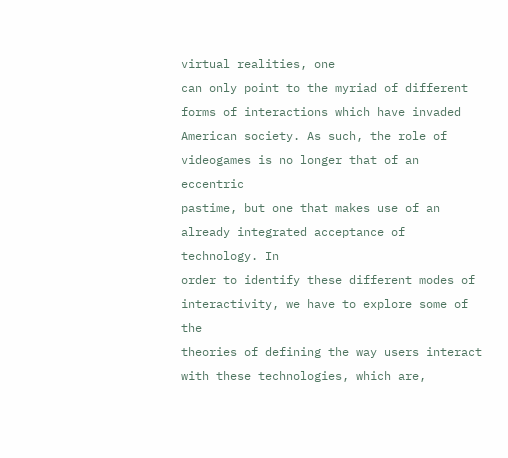virtual realities, one
can only point to the myriad of different forms of interactions which have invaded
American society. As such, the role of videogames is no longer that of an eccentric
pastime, but one that makes use of an already integrated acceptance of technology. In
order to identify these different modes of interactivity, we have to explore some of the
theories of defining the way users interact with these technologies, which are,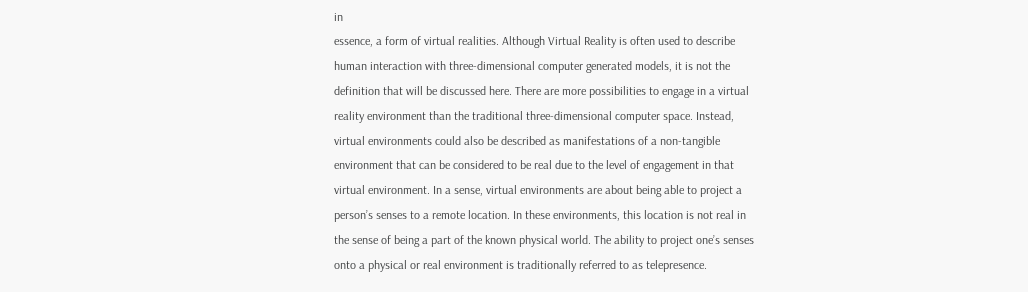in
essence, a form of virtual realities. Although Virtual Reality is often used to describe
human interaction with three-dimensional computer generated models, it is not the
definition that will be discussed here. There are more possibilities to engage in a virtual
reality environment than the traditional three-dimensional computer space. Instead,
virtual environments could also be described as manifestations of a non-tangible
environment that can be considered to be real due to the level of engagement in that
virtual environment. In a sense, virtual environments are about being able to project a
person’s senses to a remote location. In these environments, this location is not real in
the sense of being a part of the known physical world. The ability to project one’s senses
onto a physical or real environment is traditionally referred to as telepresence.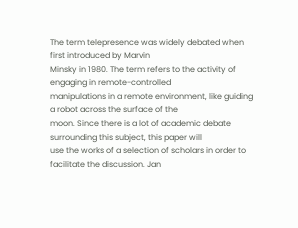The term telepresence was widely debated when first introduced by Marvin
Minsky in 1980. The term refers to the activity of engaging in remote-controlled
manipulations in a remote environment, like guiding a robot across the surface of the
moon. Since there is a lot of academic debate surrounding this subject, this paper will
use the works of a selection of scholars in order to facilitate the discussion. Jan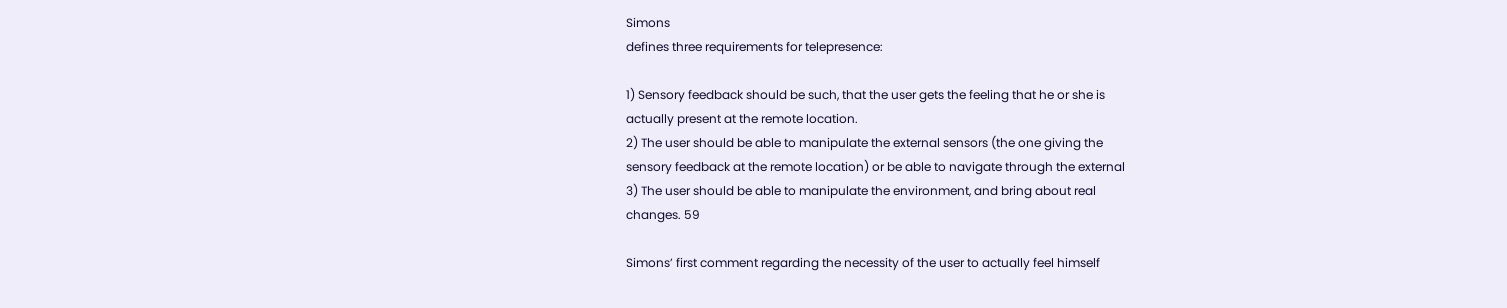Simons
defines three requirements for telepresence:

1) Sensory feedback should be such, that the user gets the feeling that he or she is
actually present at the remote location.
2) The user should be able to manipulate the external sensors (the one giving the
sensory feedback at the remote location) or be able to navigate through the external
3) The user should be able to manipulate the environment, and bring about real
changes. 59

Simons’ first comment regarding the necessity of the user to actually feel himself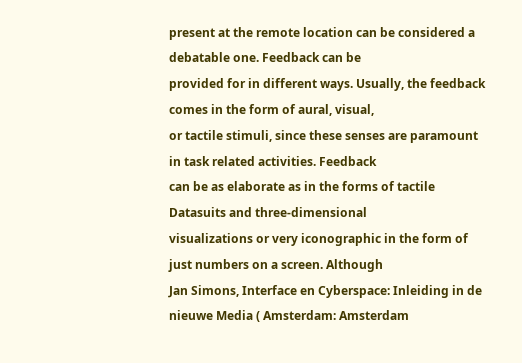present at the remote location can be considered a debatable one. Feedback can be
provided for in different ways. Usually, the feedback comes in the form of aural, visual,
or tactile stimuli, since these senses are paramount in task related activities. Feedback
can be as elaborate as in the forms of tactile Datasuits and three-dimensional
visualizations or very iconographic in the form of just numbers on a screen. Although
Jan Simons, Interface en Cyberspace: Inleiding in de nieuwe Media ( Amsterdam: Amsterdam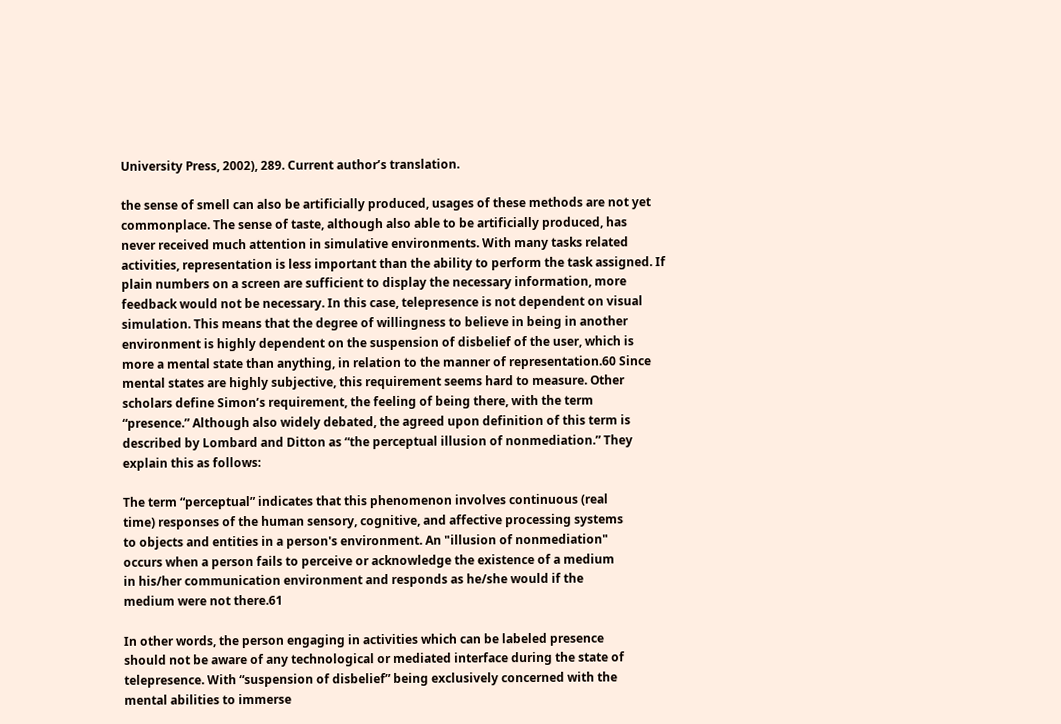University Press, 2002), 289. Current author’s translation.

the sense of smell can also be artificially produced, usages of these methods are not yet
commonplace. The sense of taste, although also able to be artificially produced, has
never received much attention in simulative environments. With many tasks related
activities, representation is less important than the ability to perform the task assigned. If
plain numbers on a screen are sufficient to display the necessary information, more
feedback would not be necessary. In this case, telepresence is not dependent on visual
simulation. This means that the degree of willingness to believe in being in another
environment is highly dependent on the suspension of disbelief of the user, which is
more a mental state than anything, in relation to the manner of representation.60 Since
mental states are highly subjective, this requirement seems hard to measure. Other
scholars define Simon’s requirement, the feeling of being there, with the term
“presence.” Although also widely debated, the agreed upon definition of this term is
described by Lombard and Ditton as “the perceptual illusion of nonmediation.” They
explain this as follows:

The term “perceptual” indicates that this phenomenon involves continuous (real
time) responses of the human sensory, cognitive, and affective processing systems
to objects and entities in a person's environment. An "illusion of nonmediation"
occurs when a person fails to perceive or acknowledge the existence of a medium
in his/her communication environment and responds as he/she would if the
medium were not there.61

In other words, the person engaging in activities which can be labeled presence
should not be aware of any technological or mediated interface during the state of
telepresence. With “suspension of disbelief” being exclusively concerned with the
mental abilities to immerse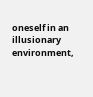oneself in an illusionary environment,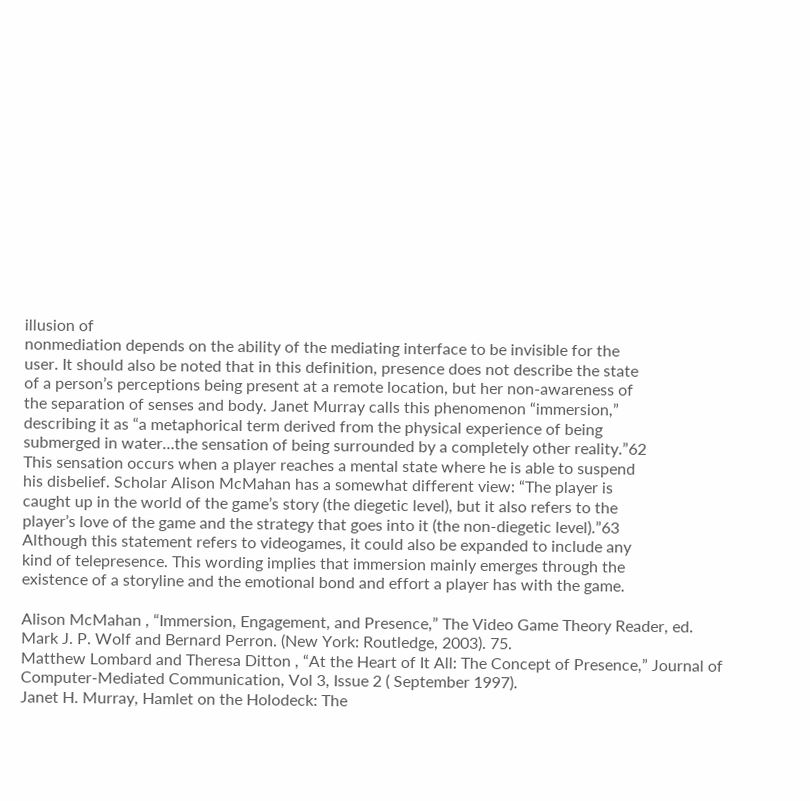illusion of
nonmediation depends on the ability of the mediating interface to be invisible for the
user. It should also be noted that in this definition, presence does not describe the state
of a person’s perceptions being present at a remote location, but her non-awareness of
the separation of senses and body. Janet Murray calls this phenomenon “immersion,”
describing it as “a metaphorical term derived from the physical experience of being
submerged in water…the sensation of being surrounded by a completely other reality.”62
This sensation occurs when a player reaches a mental state where he is able to suspend
his disbelief. Scholar Alison McMahan has a somewhat different view: “The player is
caught up in the world of the game’s story (the diegetic level), but it also refers to the
player’s love of the game and the strategy that goes into it (the non-diegetic level).”63
Although this statement refers to videogames, it could also be expanded to include any
kind of telepresence. This wording implies that immersion mainly emerges through the
existence of a storyline and the emotional bond and effort a player has with the game.

Alison McMahan , “Immersion, Engagement, and Presence,” The Video Game Theory Reader, ed.
Mark J. P. Wolf and Bernard Perron. (New York: Routledge, 2003). 75.
Matthew Lombard and Theresa Ditton , “At the Heart of It All: The Concept of Presence,” Journal of
Computer-Mediated Communication, Vol 3, Issue 2 ( September 1997).
Janet H. Murray, Hamlet on the Holodeck: The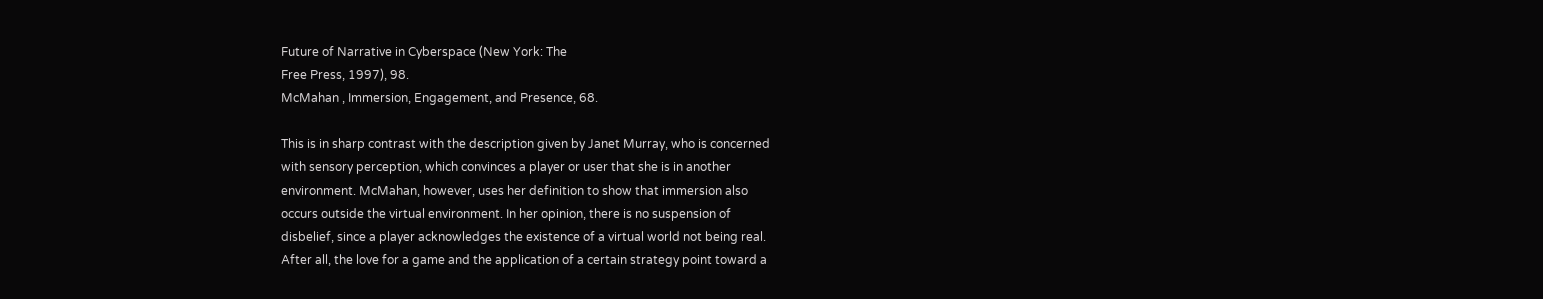Future of Narrative in Cyberspace (New York: The
Free Press, 1997), 98.
McMahan , Immersion, Engagement, and Presence, 68.

This is in sharp contrast with the description given by Janet Murray, who is concerned
with sensory perception, which convinces a player or user that she is in another
environment. McMahan, however, uses her definition to show that immersion also
occurs outside the virtual environment. In her opinion, there is no suspension of
disbelief, since a player acknowledges the existence of a virtual world not being real.
After all, the love for a game and the application of a certain strategy point toward a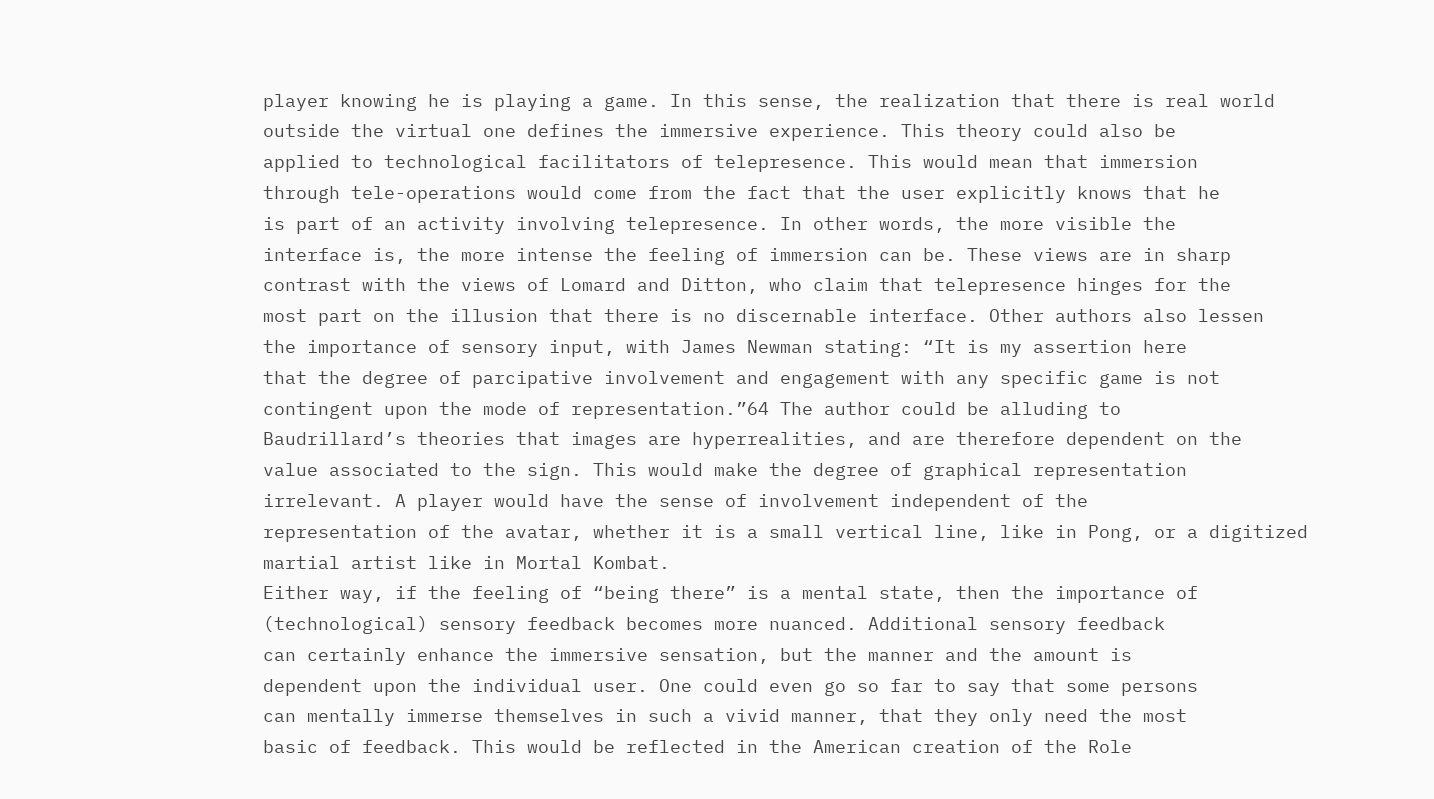player knowing he is playing a game. In this sense, the realization that there is real world
outside the virtual one defines the immersive experience. This theory could also be
applied to technological facilitators of telepresence. This would mean that immersion
through tele-operations would come from the fact that the user explicitly knows that he
is part of an activity involving telepresence. In other words, the more visible the
interface is, the more intense the feeling of immersion can be. These views are in sharp
contrast with the views of Lomard and Ditton, who claim that telepresence hinges for the
most part on the illusion that there is no discernable interface. Other authors also lessen
the importance of sensory input, with James Newman stating: “It is my assertion here
that the degree of parcipative involvement and engagement with any specific game is not
contingent upon the mode of representation.”64 The author could be alluding to
Baudrillard’s theories that images are hyperrealities, and are therefore dependent on the
value associated to the sign. This would make the degree of graphical representation
irrelevant. A player would have the sense of involvement independent of the
representation of the avatar, whether it is a small vertical line, like in Pong, or a digitized
martial artist like in Mortal Kombat.
Either way, if the feeling of “being there” is a mental state, then the importance of
(technological) sensory feedback becomes more nuanced. Additional sensory feedback
can certainly enhance the immersive sensation, but the manner and the amount is
dependent upon the individual user. One could even go so far to say that some persons
can mentally immerse themselves in such a vivid manner, that they only need the most
basic of feedback. This would be reflected in the American creation of the Role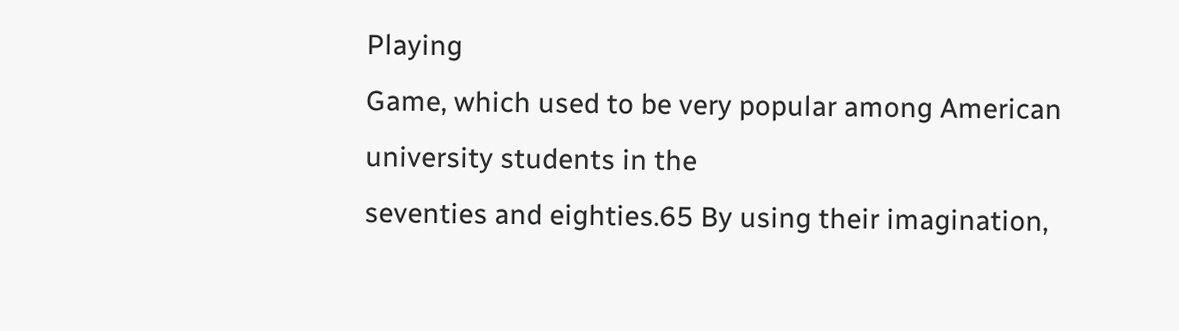Playing
Game, which used to be very popular among American university students in the
seventies and eighties.65 By using their imagination,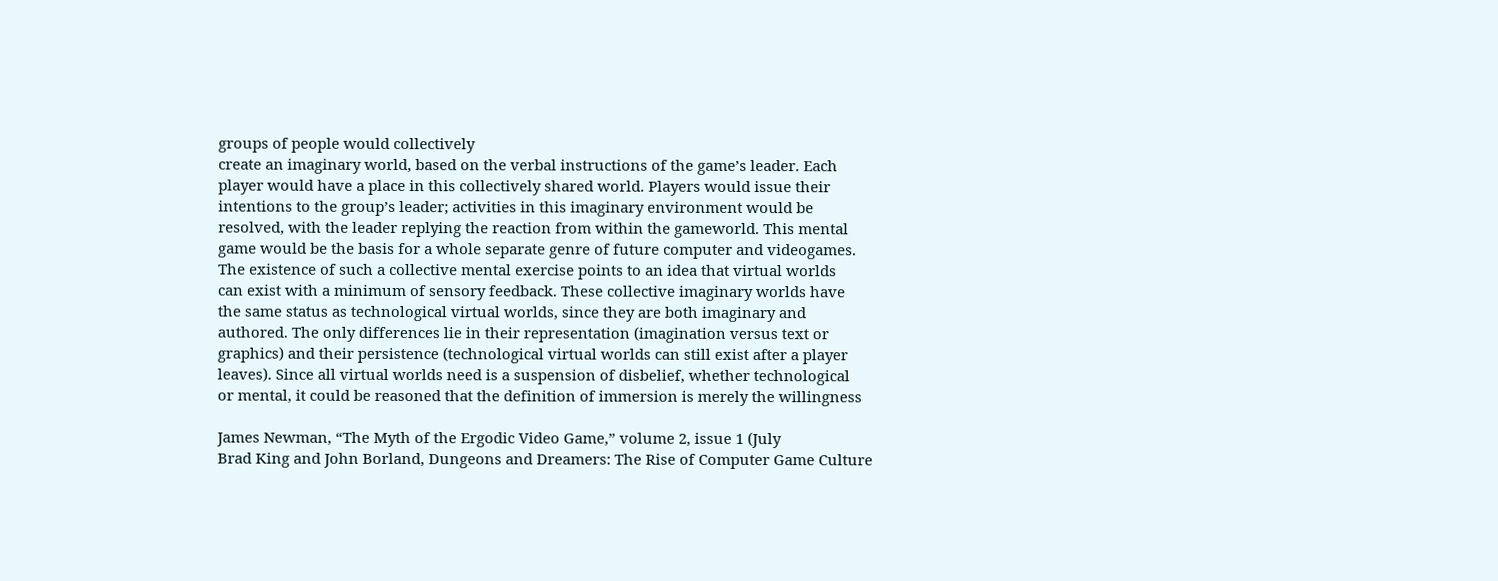groups of people would collectively
create an imaginary world, based on the verbal instructions of the game’s leader. Each
player would have a place in this collectively shared world. Players would issue their
intentions to the group’s leader; activities in this imaginary environment would be
resolved, with the leader replying the reaction from within the gameworld. This mental
game would be the basis for a whole separate genre of future computer and videogames.
The existence of such a collective mental exercise points to an idea that virtual worlds
can exist with a minimum of sensory feedback. These collective imaginary worlds have
the same status as technological virtual worlds, since they are both imaginary and
authored. The only differences lie in their representation (imagination versus text or
graphics) and their persistence (technological virtual worlds can still exist after a player
leaves). Since all virtual worlds need is a suspension of disbelief, whether technological
or mental, it could be reasoned that the definition of immersion is merely the willingness

James Newman, “The Myth of the Ergodic Video Game,” volume 2, issue 1 (July
Brad King and John Borland, Dungeons and Dreamers: The Rise of Computer Game Culture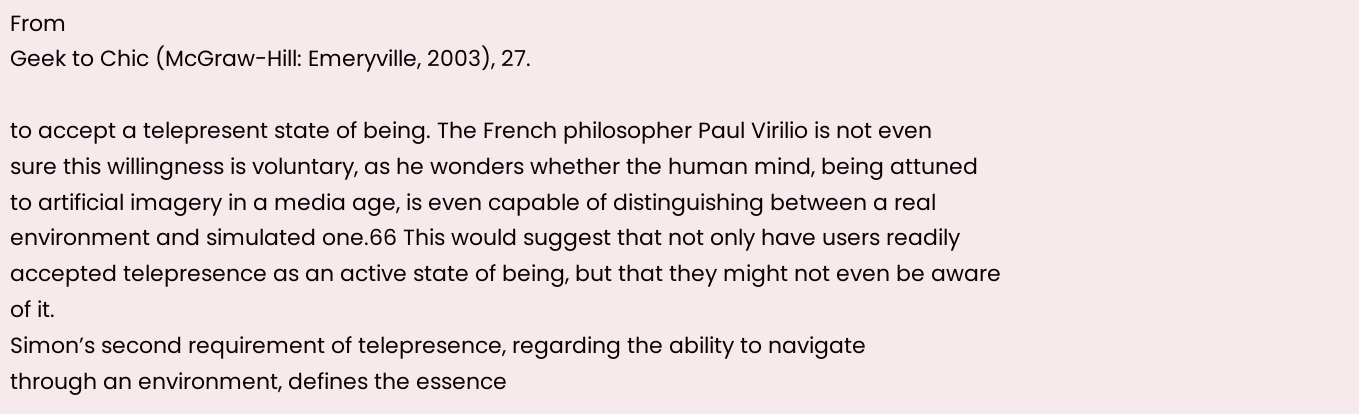From
Geek to Chic (McGraw-Hill: Emeryville, 2003), 27.

to accept a telepresent state of being. The French philosopher Paul Virilio is not even
sure this willingness is voluntary, as he wonders whether the human mind, being attuned
to artificial imagery in a media age, is even capable of distinguishing between a real
environment and simulated one.66 This would suggest that not only have users readily
accepted telepresence as an active state of being, but that they might not even be aware
of it.
Simon’s second requirement of telepresence, regarding the ability to navigate
through an environment, defines the essence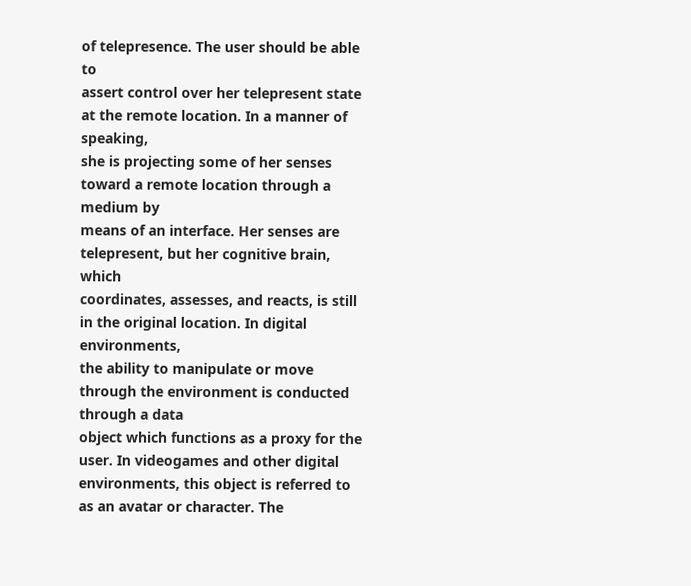of telepresence. The user should be able to
assert control over her telepresent state at the remote location. In a manner of speaking,
she is projecting some of her senses toward a remote location through a medium by
means of an interface. Her senses are telepresent, but her cognitive brain, which
coordinates, assesses, and reacts, is still in the original location. In digital environments,
the ability to manipulate or move through the environment is conducted through a data
object which functions as a proxy for the user. In videogames and other digital
environments, this object is referred to as an avatar or character. The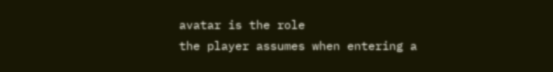avatar is the role
the player assumes when entering a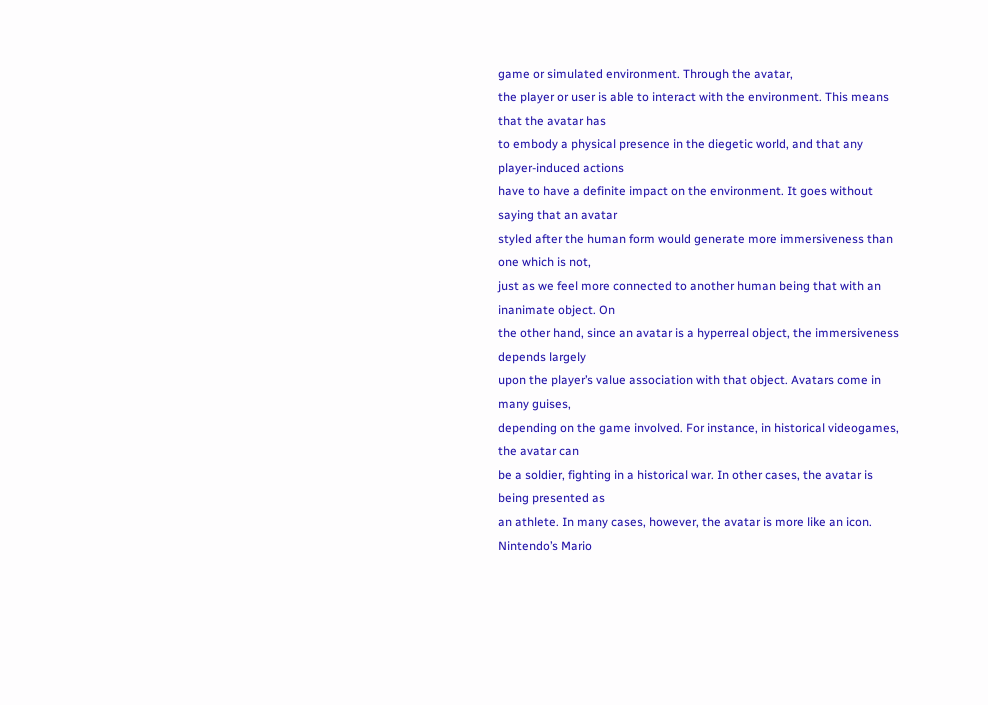game or simulated environment. Through the avatar,
the player or user is able to interact with the environment. This means that the avatar has
to embody a physical presence in the diegetic world, and that any player-induced actions
have to have a definite impact on the environment. It goes without saying that an avatar
styled after the human form would generate more immersiveness than one which is not,
just as we feel more connected to another human being that with an inanimate object. On
the other hand, since an avatar is a hyperreal object, the immersiveness depends largely
upon the player’s value association with that object. Avatars come in many guises,
depending on the game involved. For instance, in historical videogames, the avatar can
be a soldier, fighting in a historical war. In other cases, the avatar is being presented as
an athlete. In many cases, however, the avatar is more like an icon. Nintendo’s Mario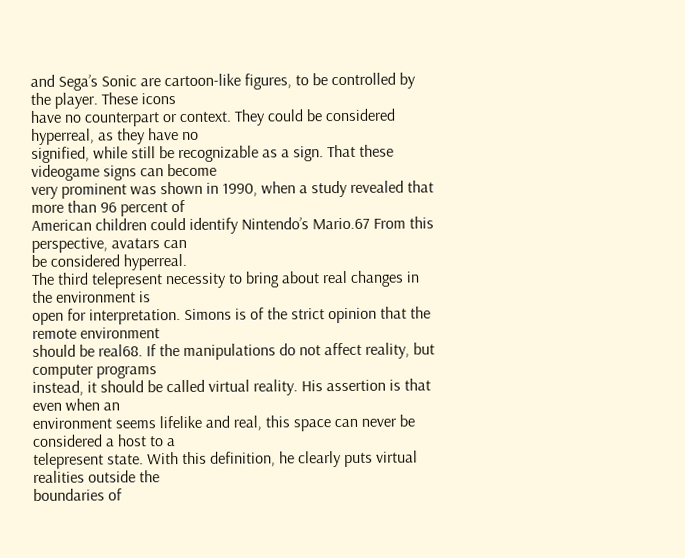and Sega’s Sonic are cartoon-like figures, to be controlled by the player. These icons
have no counterpart or context. They could be considered hyperreal, as they have no
signified, while still be recognizable as a sign. That these videogame signs can become
very prominent was shown in 1990, when a study revealed that more than 96 percent of
American children could identify Nintendo’s Mario.67 From this perspective, avatars can
be considered hyperreal.
The third telepresent necessity to bring about real changes in the environment is
open for interpretation. Simons is of the strict opinion that the remote environment
should be real68. If the manipulations do not affect reality, but computer programs
instead, it should be called virtual reality. His assertion is that even when an
environment seems lifelike and real, this space can never be considered a host to a
telepresent state. With this definition, he clearly puts virtual realities outside the
boundaries of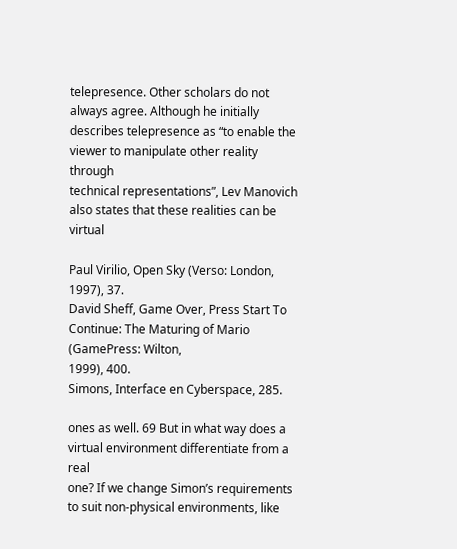telepresence. Other scholars do not always agree. Although he initially
describes telepresence as “to enable the viewer to manipulate other reality through
technical representations”, Lev Manovich also states that these realities can be virtual

Paul Virilio, Open Sky (Verso: London, 1997), 37.
David Sheff, Game Over, Press Start To Continue: The Maturing of Mario (GamePress: Wilton,
1999), 400.
Simons, Interface en Cyberspace, 285.

ones as well. 69 But in what way does a virtual environment differentiate from a real
one? If we change Simon’s requirements to suit non-physical environments, like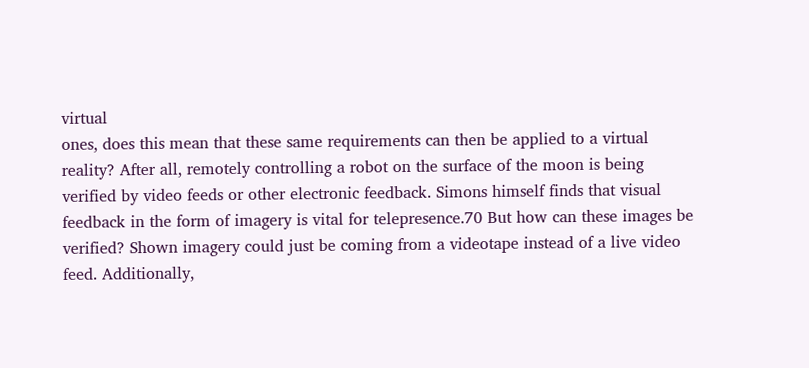virtual
ones, does this mean that these same requirements can then be applied to a virtual
reality? After all, remotely controlling a robot on the surface of the moon is being
verified by video feeds or other electronic feedback. Simons himself finds that visual
feedback in the form of imagery is vital for telepresence.70 But how can these images be
verified? Shown imagery could just be coming from a videotape instead of a live video
feed. Additionally,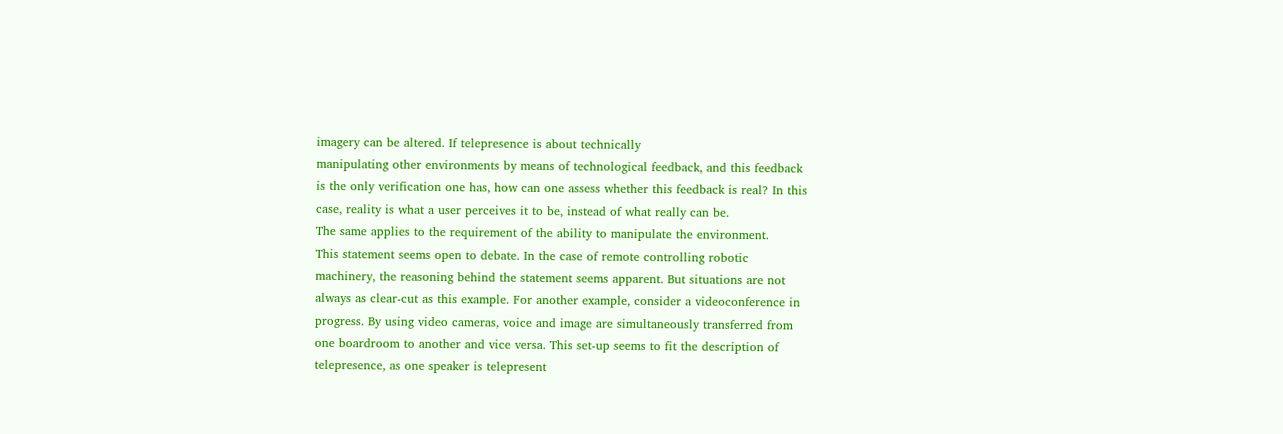imagery can be altered. If telepresence is about technically
manipulating other environments by means of technological feedback, and this feedback
is the only verification one has, how can one assess whether this feedback is real? In this
case, reality is what a user perceives it to be, instead of what really can be.
The same applies to the requirement of the ability to manipulate the environment.
This statement seems open to debate. In the case of remote controlling robotic
machinery, the reasoning behind the statement seems apparent. But situations are not
always as clear-cut as this example. For another example, consider a videoconference in
progress. By using video cameras, voice and image are simultaneously transferred from
one boardroom to another and vice versa. This set-up seems to fit the description of
telepresence, as one speaker is telepresent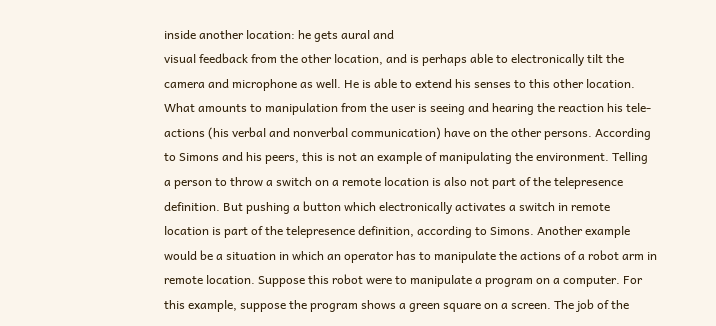inside another location: he gets aural and
visual feedback from the other location, and is perhaps able to electronically tilt the
camera and microphone as well. He is able to extend his senses to this other location.
What amounts to manipulation from the user is seeing and hearing the reaction his tele-
actions (his verbal and nonverbal communication) have on the other persons. According
to Simons and his peers, this is not an example of manipulating the environment. Telling
a person to throw a switch on a remote location is also not part of the telepresence
definition. But pushing a button which electronically activates a switch in remote
location is part of the telepresence definition, according to Simons. Another example
would be a situation in which an operator has to manipulate the actions of a robot arm in
remote location. Suppose this robot were to manipulate a program on a computer. For
this example, suppose the program shows a green square on a screen. The job of the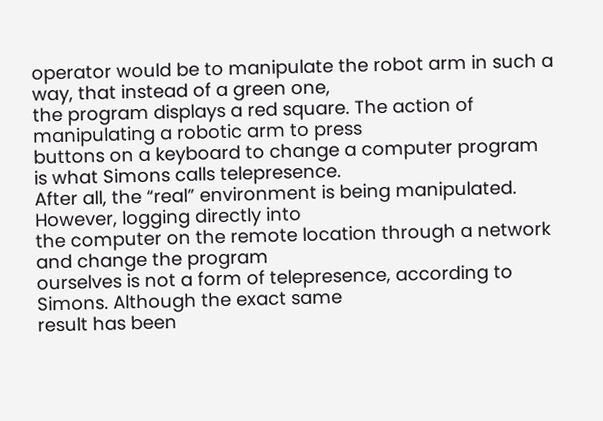operator would be to manipulate the robot arm in such a way, that instead of a green one,
the program displays a red square. The action of manipulating a robotic arm to press
buttons on a keyboard to change a computer program is what Simons calls telepresence.
After all, the “real” environment is being manipulated. However, logging directly into
the computer on the remote location through a network and change the program
ourselves is not a form of telepresence, according to Simons. Although the exact same
result has been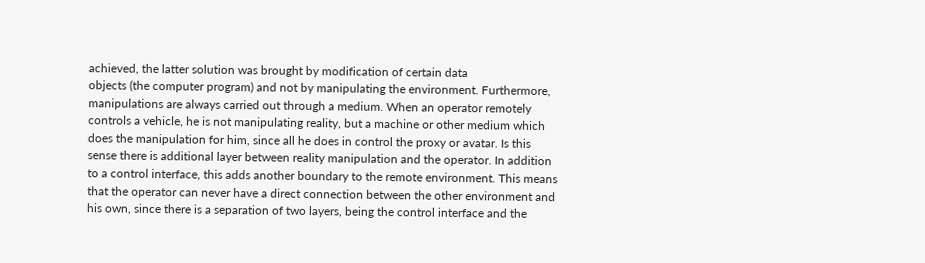achieved, the latter solution was brought by modification of certain data
objects (the computer program) and not by manipulating the environment. Furthermore,
manipulations are always carried out through a medium. When an operator remotely
controls a vehicle, he is not manipulating reality, but a machine or other medium which
does the manipulation for him, since all he does in control the proxy or avatar. Is this
sense there is additional layer between reality manipulation and the operator. In addition
to a control interface, this adds another boundary to the remote environment. This means
that the operator can never have a direct connection between the other environment and
his own, since there is a separation of two layers, being the control interface and the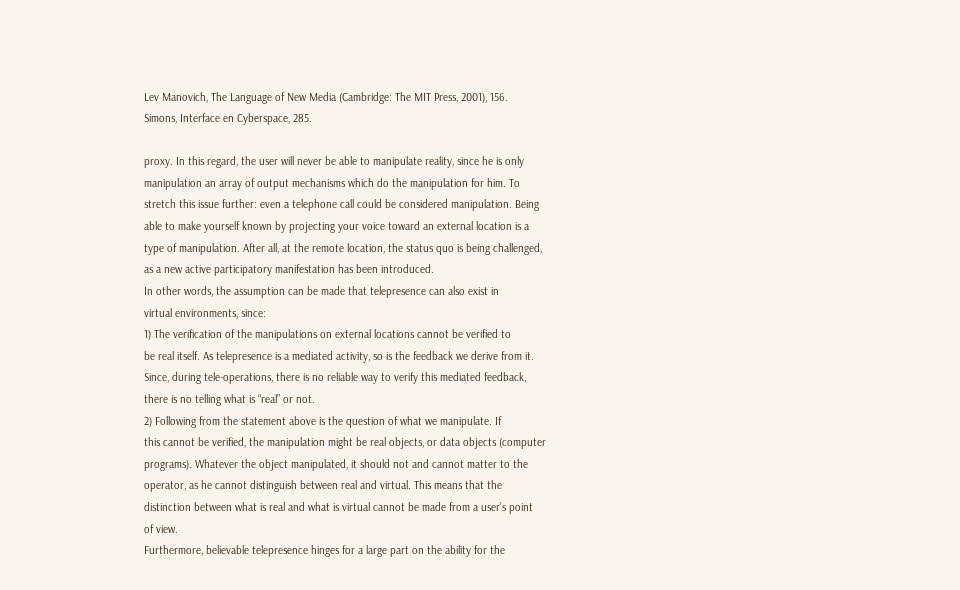Lev Manovich, The Language of New Media (Cambridge: The MIT Press, 2001), 156.
Simons, Interface en Cyberspace, 285.

proxy. In this regard, the user will never be able to manipulate reality, since he is only
manipulation an array of output mechanisms which do the manipulation for him. To
stretch this issue further: even a telephone call could be considered manipulation. Being
able to make yourself known by projecting your voice toward an external location is a
type of manipulation. After all, at the remote location, the status quo is being challenged,
as a new active participatory manifestation has been introduced.
In other words, the assumption can be made that telepresence can also exist in
virtual environments, since:
1) The verification of the manipulations on external locations cannot be verified to
be real itself. As telepresence is a mediated activity, so is the feedback we derive from it.
Since, during tele-operations, there is no reliable way to verify this mediated feedback,
there is no telling what is “real” or not.
2) Following from the statement above is the question of what we manipulate. If
this cannot be verified, the manipulation might be real objects, or data objects (computer
programs). Whatever the object manipulated, it should not and cannot matter to the
operator, as he cannot distinguish between real and virtual. This means that the
distinction between what is real and what is virtual cannot be made from a user’s point
of view.
Furthermore, believable telepresence hinges for a large part on the ability for the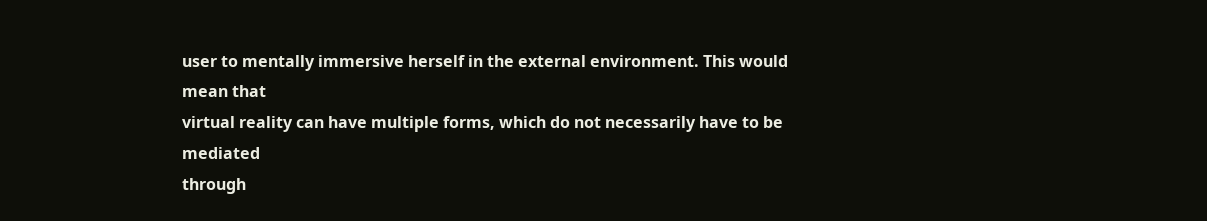user to mentally immersive herself in the external environment. This would mean that
virtual reality can have multiple forms, which do not necessarily have to be mediated
through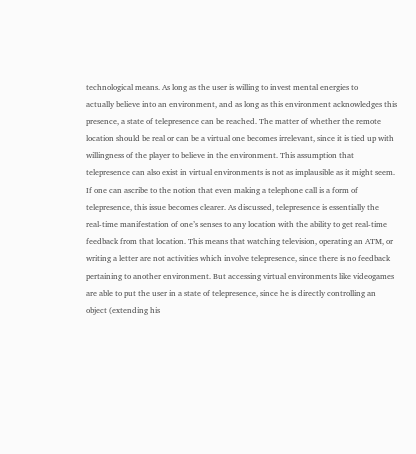technological means. As long as the user is willing to invest mental energies to
actually believe into an environment, and as long as this environment acknowledges this
presence, a state of telepresence can be reached. The matter of whether the remote
location should be real or can be a virtual one becomes irrelevant, since it is tied up with
willingness of the player to believe in the environment. This assumption that
telepresence can also exist in virtual environments is not as implausible as it might seem.
If one can ascribe to the notion that even making a telephone call is a form of
telepresence, this issue becomes clearer. As discussed, telepresence is essentially the
real-time manifestation of one’s senses to any location with the ability to get real-time
feedback from that location. This means that watching television, operating an ATM, or
writing a letter are not activities which involve telepresence, since there is no feedback
pertaining to another environment. But accessing virtual environments like videogames
are able to put the user in a state of telepresence, since he is directly controlling an
object (extending his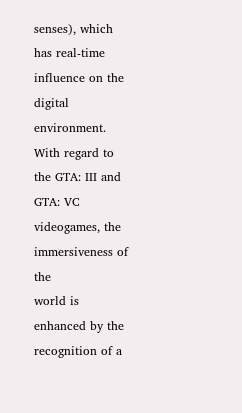senses), which has real-time influence on the digital environment.
With regard to the GTA: III and GTA: VC videogames, the immersiveness of the
world is enhanced by the recognition of a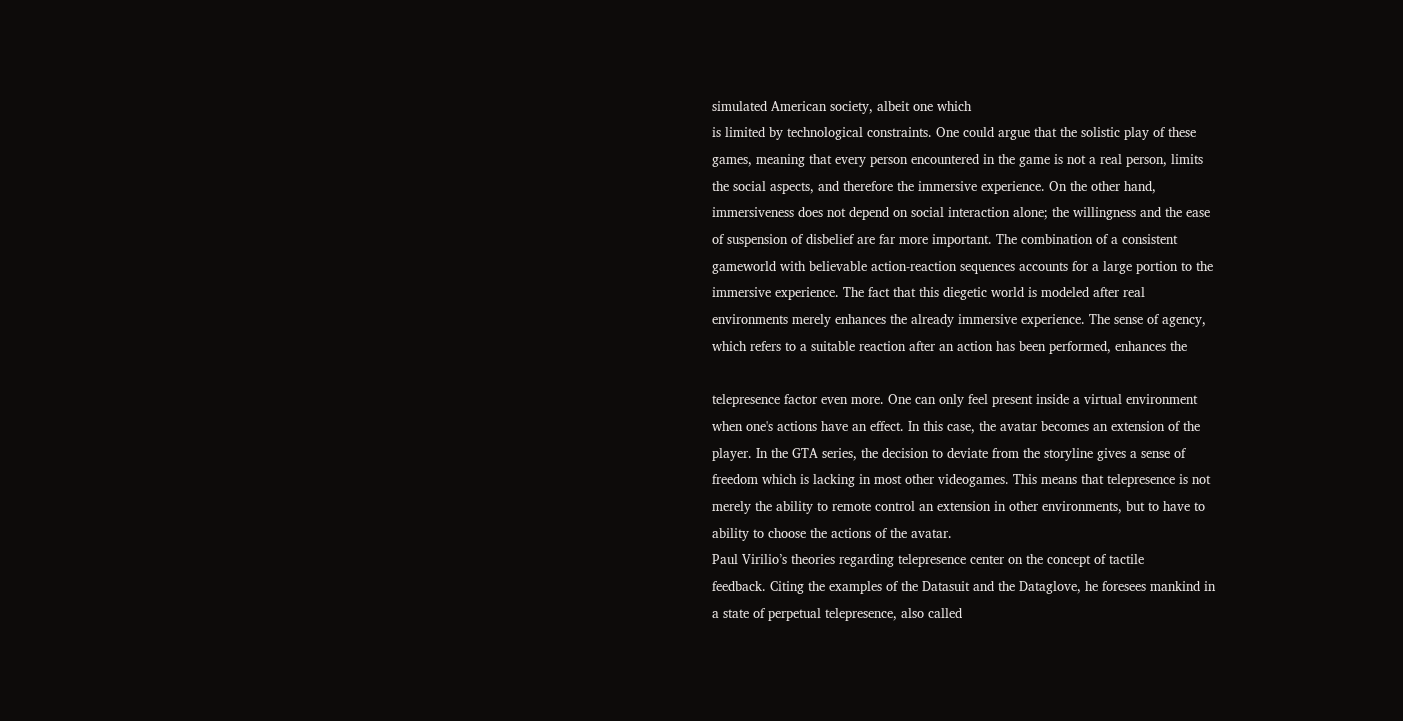simulated American society, albeit one which
is limited by technological constraints. One could argue that the solistic play of these
games, meaning that every person encountered in the game is not a real person, limits
the social aspects, and therefore the immersive experience. On the other hand,
immersiveness does not depend on social interaction alone; the willingness and the ease
of suspension of disbelief are far more important. The combination of a consistent
gameworld with believable action-reaction sequences accounts for a large portion to the
immersive experience. The fact that this diegetic world is modeled after real
environments merely enhances the already immersive experience. The sense of agency,
which refers to a suitable reaction after an action has been performed, enhances the

telepresence factor even more. One can only feel present inside a virtual environment
when one's actions have an effect. In this case, the avatar becomes an extension of the
player. In the GTA series, the decision to deviate from the storyline gives a sense of
freedom which is lacking in most other videogames. This means that telepresence is not
merely the ability to remote control an extension in other environments, but to have to
ability to choose the actions of the avatar.
Paul Virilio’s theories regarding telepresence center on the concept of tactile
feedback. Citing the examples of the Datasuit and the Dataglove, he foresees mankind in
a state of perpetual telepresence, also called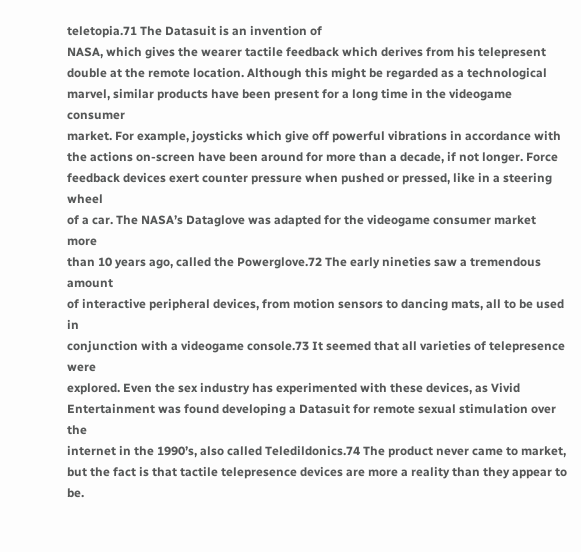teletopia.71 The Datasuit is an invention of
NASA, which gives the wearer tactile feedback which derives from his telepresent
double at the remote location. Although this might be regarded as a technological
marvel, similar products have been present for a long time in the videogame consumer
market. For example, joysticks which give off powerful vibrations in accordance with
the actions on-screen have been around for more than a decade, if not longer. Force
feedback devices exert counter pressure when pushed or pressed, like in a steering wheel
of a car. The NASA’s Dataglove was adapted for the videogame consumer market more
than 10 years ago, called the Powerglove.72 The early nineties saw a tremendous amount
of interactive peripheral devices, from motion sensors to dancing mats, all to be used in
conjunction with a videogame console.73 It seemed that all varieties of telepresence were
explored. Even the sex industry has experimented with these devices, as Vivid
Entertainment was found developing a Datasuit for remote sexual stimulation over the
internet in the 1990’s, also called Teledildonics.74 The product never came to market,
but the fact is that tactile telepresence devices are more a reality than they appear to be.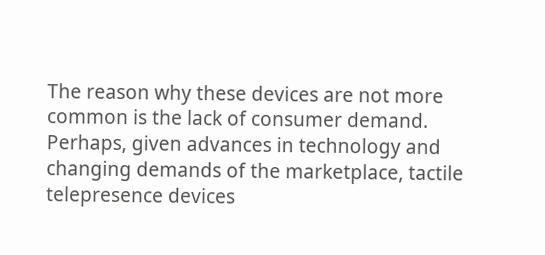The reason why these devices are not more common is the lack of consumer demand.
Perhaps, given advances in technology and changing demands of the marketplace, tactile
telepresence devices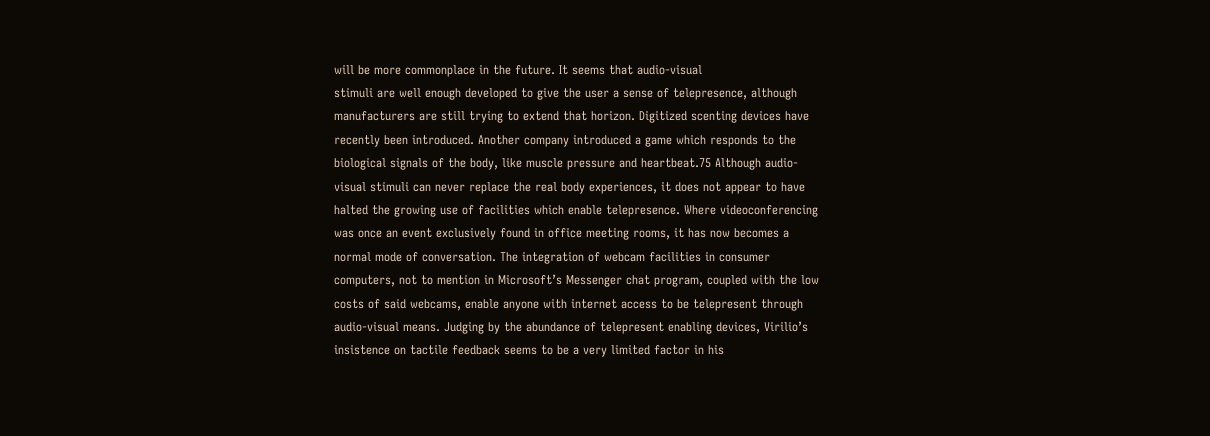will be more commonplace in the future. It seems that audio-visual
stimuli are well enough developed to give the user a sense of telepresence, although
manufacturers are still trying to extend that horizon. Digitized scenting devices have
recently been introduced. Another company introduced a game which responds to the
biological signals of the body, like muscle pressure and heartbeat.75 Although audio-
visual stimuli can never replace the real body experiences, it does not appear to have
halted the growing use of facilities which enable telepresence. Where videoconferencing
was once an event exclusively found in office meeting rooms, it has now becomes a
normal mode of conversation. The integration of webcam facilities in consumer
computers, not to mention in Microsoft’s Messenger chat program, coupled with the low
costs of said webcams, enable anyone with internet access to be telepresent through
audio-visual means. Judging by the abundance of telepresent enabling devices, Virilio’s
insistence on tactile feedback seems to be a very limited factor in his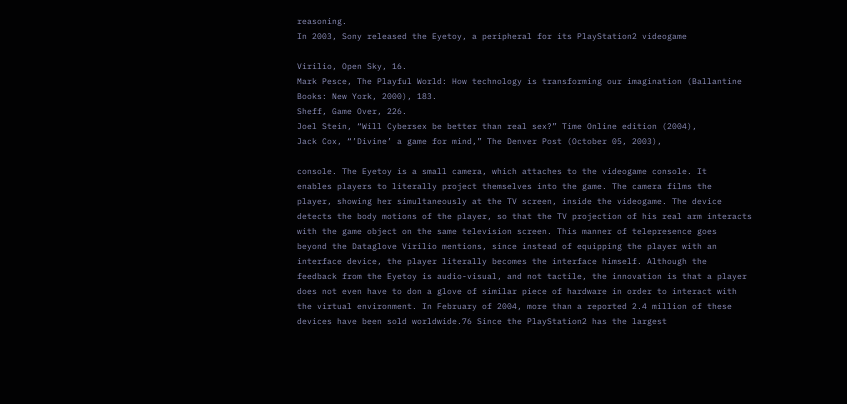reasoning.
In 2003, Sony released the Eyetoy, a peripheral for its PlayStation2 videogame

Virilio, Open Sky, 16.
Mark Pesce, The Playful World: How technology is transforming our imagination (Ballantine
Books: New York, 2000), 183.
Sheff, Game Over, 226.
Joel Stein, “Will Cybersex be better than real sex?” Time Online edition (2004),
Jack Cox, “’Divine’ a game for mind,” The Denver Post (October 05, 2003),

console. The Eyetoy is a small camera, which attaches to the videogame console. It
enables players to literally project themselves into the game. The camera films the
player, showing her simultaneously at the TV screen, inside the videogame. The device
detects the body motions of the player, so that the TV projection of his real arm interacts
with the game object on the same television screen. This manner of telepresence goes
beyond the Dataglove Virilio mentions, since instead of equipping the player with an
interface device, the player literally becomes the interface himself. Although the
feedback from the Eyetoy is audio-visual, and not tactile, the innovation is that a player
does not even have to don a glove of similar piece of hardware in order to interact with
the virtual environment. In February of 2004, more than a reported 2.4 million of these
devices have been sold worldwide.76 Since the PlayStation2 has the largest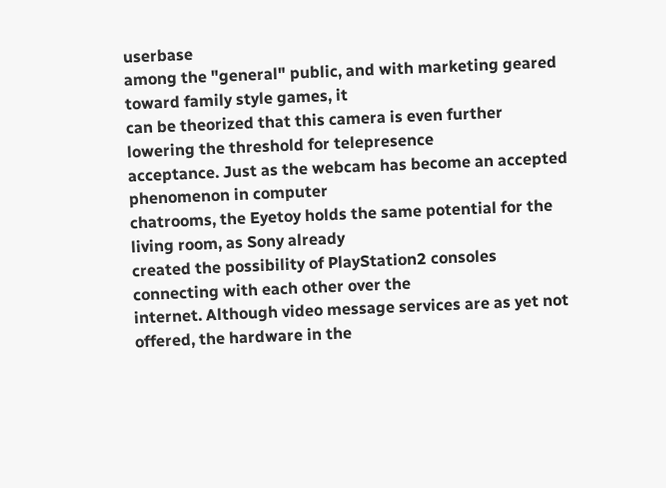userbase
among the "general" public, and with marketing geared toward family style games, it
can be theorized that this camera is even further lowering the threshold for telepresence
acceptance. Just as the webcam has become an accepted phenomenon in computer
chatrooms, the Eyetoy holds the same potential for the living room, as Sony already
created the possibility of PlayStation2 consoles connecting with each other over the
internet. Although video message services are as yet not offered, the hardware in the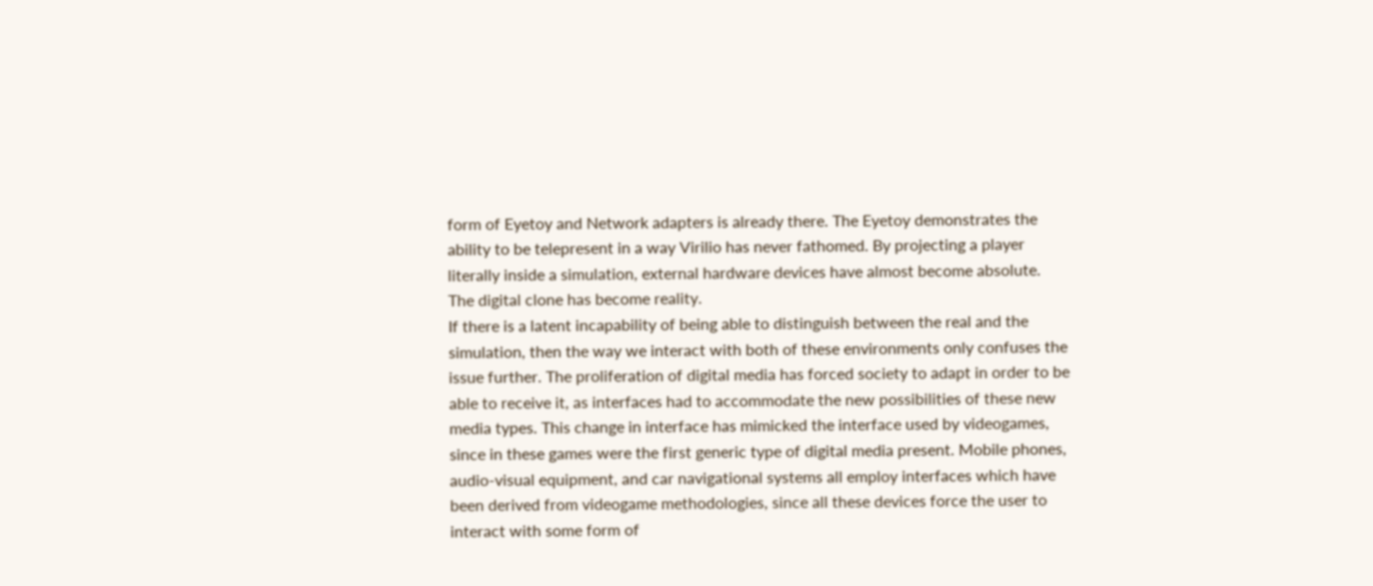form of Eyetoy and Network adapters is already there. The Eyetoy demonstrates the
ability to be telepresent in a way Virilio has never fathomed. By projecting a player
literally inside a simulation, external hardware devices have almost become absolute.
The digital clone has become reality.
If there is a latent incapability of being able to distinguish between the real and the
simulation, then the way we interact with both of these environments only confuses the
issue further. The proliferation of digital media has forced society to adapt in order to be
able to receive it, as interfaces had to accommodate the new possibilities of these new
media types. This change in interface has mimicked the interface used by videogames,
since in these games were the first generic type of digital media present. Mobile phones,
audio-visual equipment, and car navigational systems all employ interfaces which have
been derived from videogame methodologies, since all these devices force the user to
interact with some form of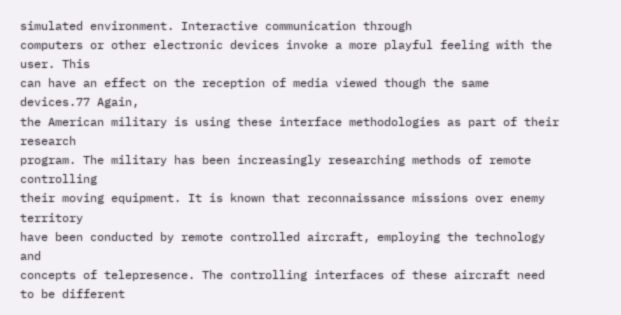simulated environment. Interactive communication through
computers or other electronic devices invoke a more playful feeling with the user. This
can have an effect on the reception of media viewed though the same devices.77 Again,
the American military is using these interface methodologies as part of their research
program. The military has been increasingly researching methods of remote controlling
their moving equipment. It is known that reconnaissance missions over enemy territory
have been conducted by remote controlled aircraft, employing the technology and
concepts of telepresence. The controlling interfaces of these aircraft need to be different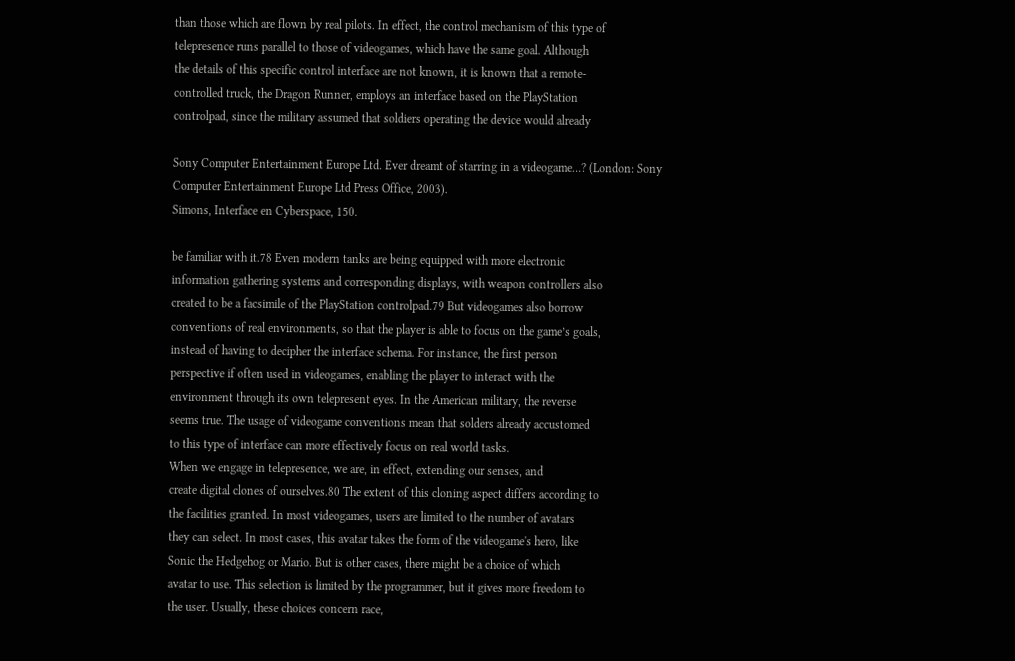than those which are flown by real pilots. In effect, the control mechanism of this type of
telepresence runs parallel to those of videogames, which have the same goal. Although
the details of this specific control interface are not known, it is known that a remote-
controlled truck, the Dragon Runner, employs an interface based on the PlayStation
controlpad, since the military assumed that soldiers operating the device would already

Sony Computer Entertainment Europe Ltd. Ever dreamt of starring in a videogame…? (London: Sony
Computer Entertainment Europe Ltd Press Office, 2003).
Simons, Interface en Cyberspace, 150.

be familiar with it.78 Even modern tanks are being equipped with more electronic
information gathering systems and corresponding displays, with weapon controllers also
created to be a facsimile of the PlayStation controlpad.79 But videogames also borrow
conventions of real environments, so that the player is able to focus on the game’s goals,
instead of having to decipher the interface schema. For instance, the first person
perspective if often used in videogames, enabling the player to interact with the
environment through its own telepresent eyes. In the American military, the reverse
seems true. The usage of videogame conventions mean that solders already accustomed
to this type of interface can more effectively focus on real world tasks.
When we engage in telepresence, we are, in effect, extending our senses, and
create digital clones of ourselves.80 The extent of this cloning aspect differs according to
the facilities granted. In most videogames, users are limited to the number of avatars
they can select. In most cases, this avatar takes the form of the videogame's hero, like
Sonic the Hedgehog or Mario. But is other cases, there might be a choice of which
avatar to use. This selection is limited by the programmer, but it gives more freedom to
the user. Usually, these choices concern race,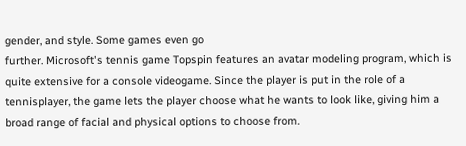gender, and style. Some games even go
further. Microsoft's tennis game Topspin features an avatar modeling program, which is
quite extensive for a console videogame. Since the player is put in the role of a
tennisplayer, the game lets the player choose what he wants to look like, giving him a
broad range of facial and physical options to choose from.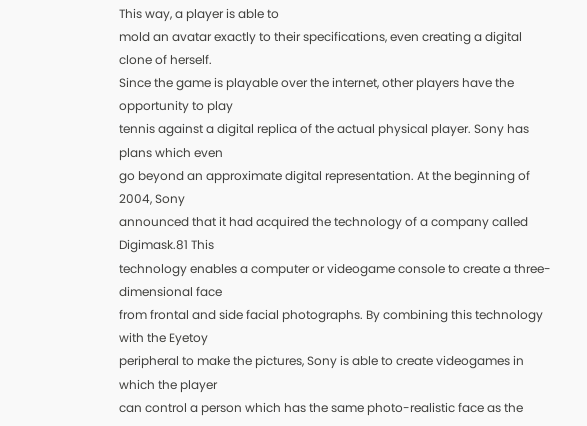This way, a player is able to
mold an avatar exactly to their specifications, even creating a digital clone of herself.
Since the game is playable over the internet, other players have the opportunity to play
tennis against a digital replica of the actual physical player. Sony has plans which even
go beyond an approximate digital representation. At the beginning of 2004, Sony
announced that it had acquired the technology of a company called Digimask.81 This
technology enables a computer or videogame console to create a three-dimensional face
from frontal and side facial photographs. By combining this technology with the Eyetoy
peripheral to make the pictures, Sony is able to create videogames in which the player
can control a person which has the same photo-realistic face as the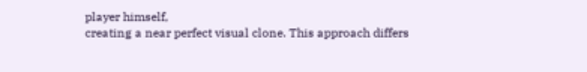player himself,
creating a near perfect visual clone. This approach differs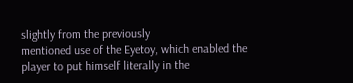slightly from the previously
mentioned use of the Eyetoy, which enabled the player to put himself literally in the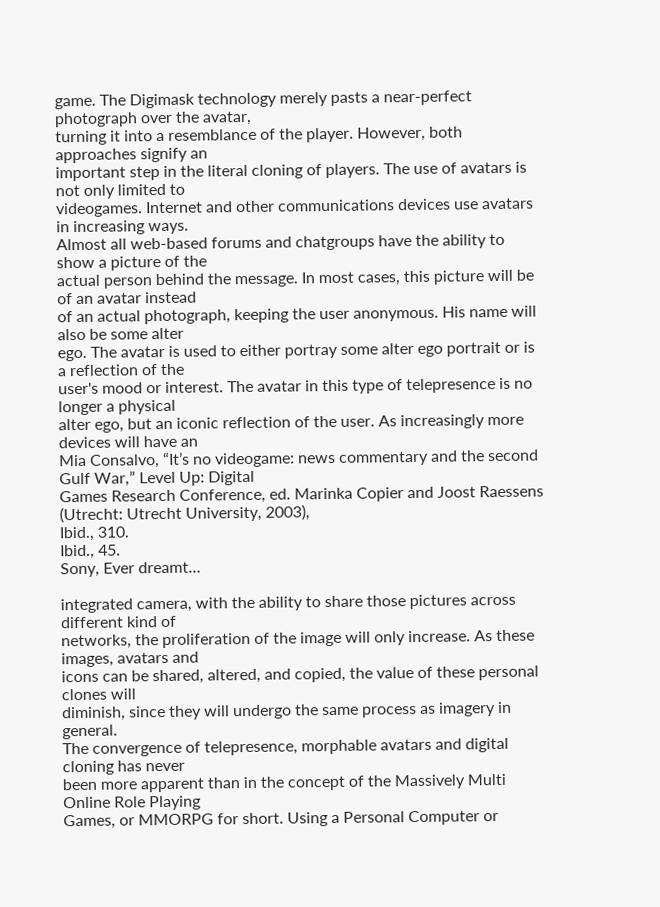game. The Digimask technology merely pasts a near-perfect photograph over the avatar,
turning it into a resemblance of the player. However, both approaches signify an
important step in the literal cloning of players. The use of avatars is not only limited to
videogames. Internet and other communications devices use avatars in increasing ways.
Almost all web-based forums and chatgroups have the ability to show a picture of the
actual person behind the message. In most cases, this picture will be of an avatar instead
of an actual photograph, keeping the user anonymous. His name will also be some alter
ego. The avatar is used to either portray some alter ego portrait or is a reflection of the
user's mood or interest. The avatar in this type of telepresence is no longer a physical
alter ego, but an iconic reflection of the user. As increasingly more devices will have an
Mia Consalvo, “It’s no videogame: news commentary and the second Gulf War,” Level Up: Digital
Games Research Conference, ed. Marinka Copier and Joost Raessens (Utrecht: Utrecht University, 2003),
Ibid., 310.
Ibid., 45.
Sony, Ever dreamt…

integrated camera, with the ability to share those pictures across different kind of
networks, the proliferation of the image will only increase. As these images, avatars and
icons can be shared, altered, and copied, the value of these personal clones will
diminish, since they will undergo the same process as imagery in general.
The convergence of telepresence, morphable avatars and digital cloning has never
been more apparent than in the concept of the Massively Multi Online Role Playing
Games, or MMORPG for short. Using a Personal Computer or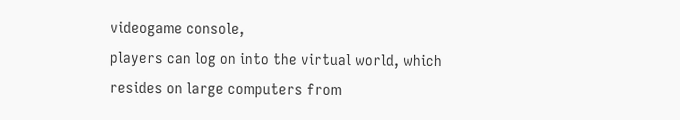videogame console,
players can log on into the virtual world, which resides on large computers from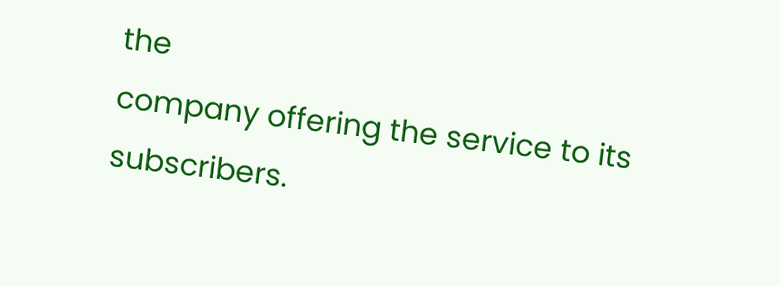the
company offering the service to its subscribers.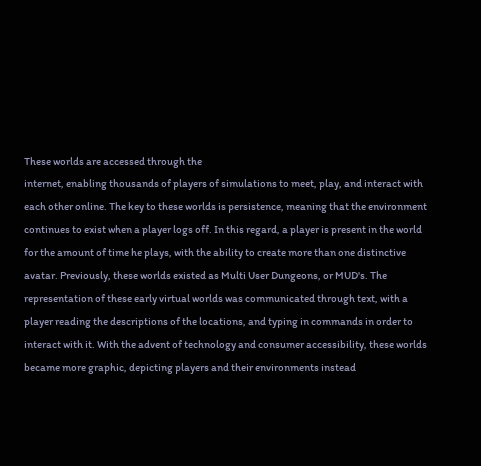These worlds are accessed through the
internet, enabling thousands of players of simulations to meet, play, and interact with
each other online. The key to these worlds is persistence, meaning that the environment
continues to exist when a player logs off. In this regard, a player is present in the world
for the amount of time he plays, with the ability to create more than one distinctive
avatar. Previously, these worlds existed as Multi User Dungeons, or MUD's. The
representation of these early virtual worlds was communicated through text, with a
player reading the descriptions of the locations, and typing in commands in order to
interact with it. With the advent of technology and consumer accessibility, these worlds
became more graphic, depicting players and their environments instead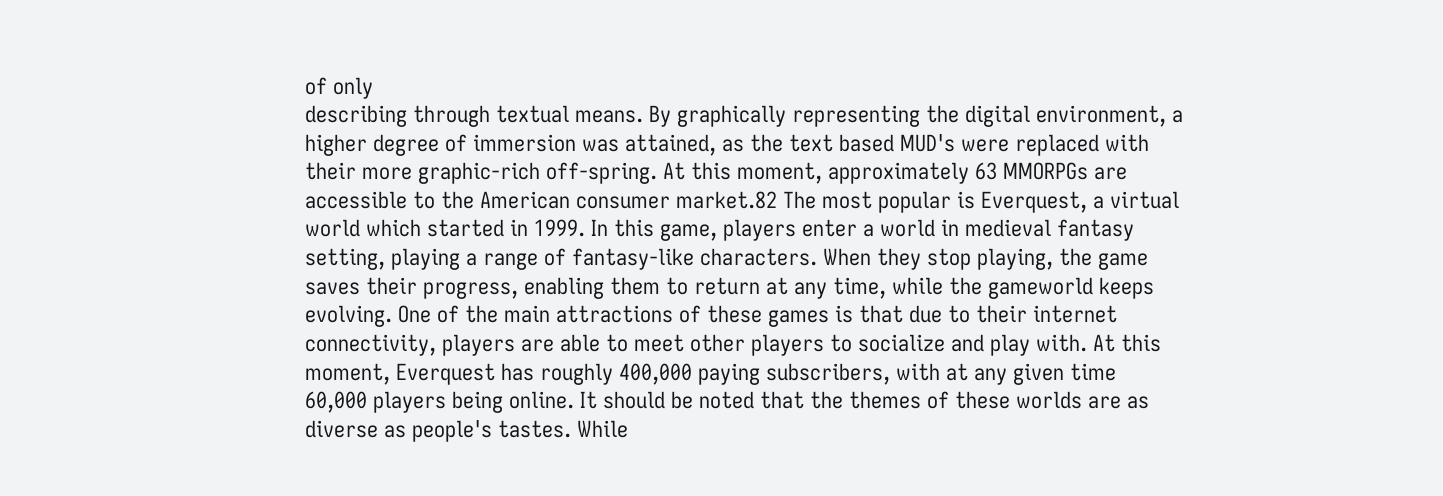of only
describing through textual means. By graphically representing the digital environment, a
higher degree of immersion was attained, as the text based MUD's were replaced with
their more graphic-rich off-spring. At this moment, approximately 63 MMORPGs are
accessible to the American consumer market.82 The most popular is Everquest, a virtual
world which started in 1999. In this game, players enter a world in medieval fantasy
setting, playing a range of fantasy-like characters. When they stop playing, the game
saves their progress, enabling them to return at any time, while the gameworld keeps
evolving. One of the main attractions of these games is that due to their internet
connectivity, players are able to meet other players to socialize and play with. At this
moment, Everquest has roughly 400,000 paying subscribers, with at any given time
60,000 players being online. It should be noted that the themes of these worlds are as
diverse as people's tastes. While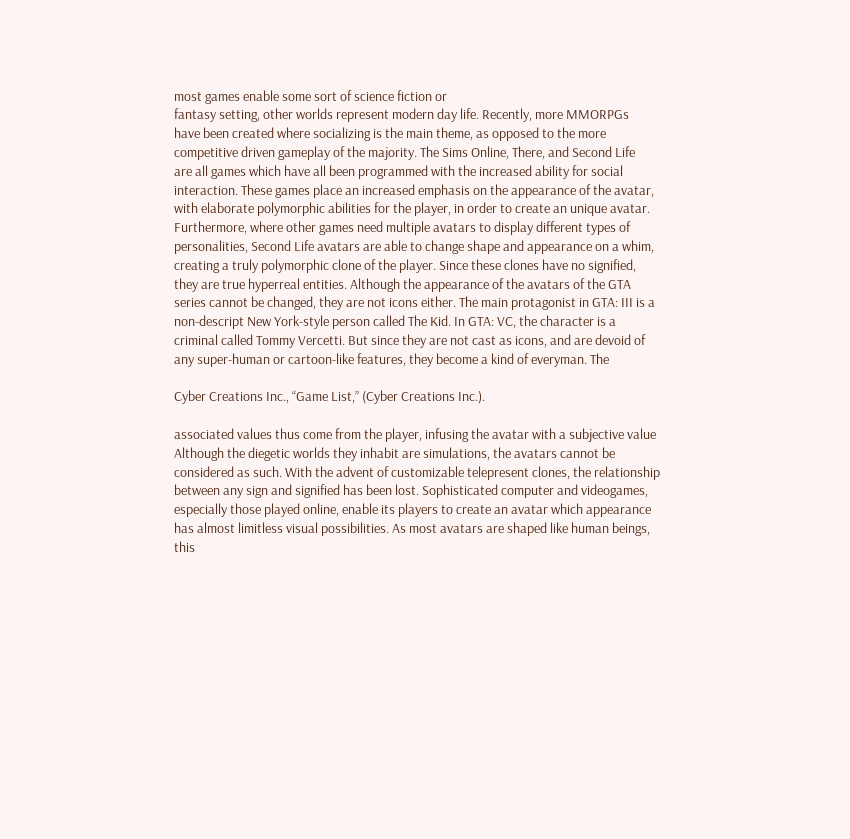most games enable some sort of science fiction or
fantasy setting, other worlds represent modern day life. Recently, more MMORPGs
have been created where socializing is the main theme, as opposed to the more
competitive driven gameplay of the majority. The Sims Online, There, and Second Life
are all games which have all been programmed with the increased ability for social
interaction. These games place an increased emphasis on the appearance of the avatar,
with elaborate polymorphic abilities for the player, in order to create an unique avatar.
Furthermore, where other games need multiple avatars to display different types of
personalities, Second Life avatars are able to change shape and appearance on a whim,
creating a truly polymorphic clone of the player. Since these clones have no signified,
they are true hyperreal entities. Although the appearance of the avatars of the GTA
series cannot be changed, they are not icons either. The main protagonist in GTA: III is a
non-descript New York-style person called The Kid. In GTA: VC, the character is a
criminal called Tommy Vercetti. But since they are not cast as icons, and are devoid of
any super-human or cartoon-like features, they become a kind of everyman. The

Cyber Creations Inc., “Game List,” (Cyber Creations Inc.).

associated values thus come from the player, infusing the avatar with a subjective value
Although the diegetic worlds they inhabit are simulations, the avatars cannot be
considered as such. With the advent of customizable telepresent clones, the relationship
between any sign and signified has been lost. Sophisticated computer and videogames,
especially those played online, enable its players to create an avatar which appearance
has almost limitless visual possibilities. As most avatars are shaped like human beings,
this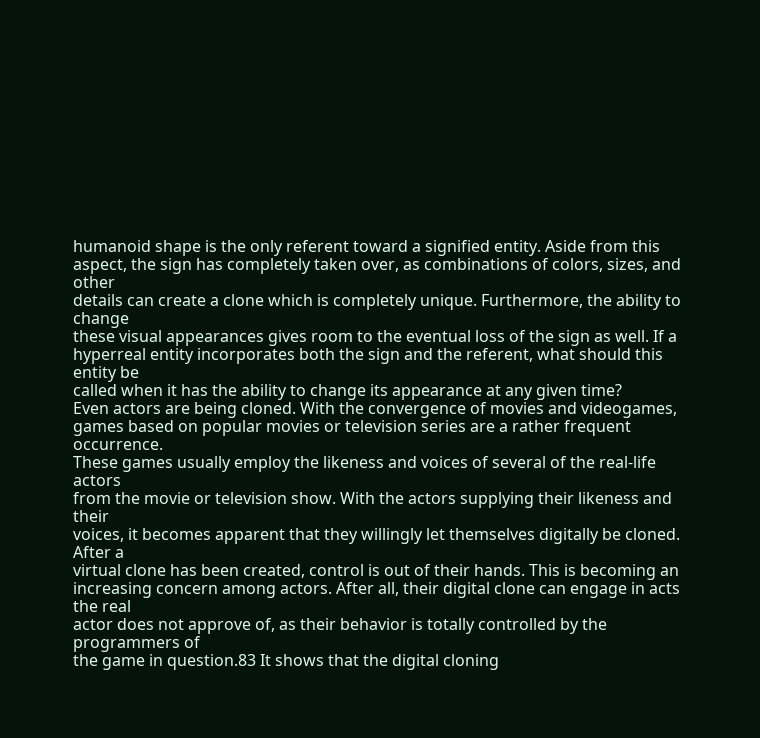humanoid shape is the only referent toward a signified entity. Aside from this
aspect, the sign has completely taken over, as combinations of colors, sizes, and other
details can create a clone which is completely unique. Furthermore, the ability to change
these visual appearances gives room to the eventual loss of the sign as well. If a
hyperreal entity incorporates both the sign and the referent, what should this entity be
called when it has the ability to change its appearance at any given time?
Even actors are being cloned. With the convergence of movies and videogames,
games based on popular movies or television series are a rather frequent occurrence.
These games usually employ the likeness and voices of several of the real-life actors
from the movie or television show. With the actors supplying their likeness and their
voices, it becomes apparent that they willingly let themselves digitally be cloned. After a
virtual clone has been created, control is out of their hands. This is becoming an
increasing concern among actors. After all, their digital clone can engage in acts the real
actor does not approve of, as their behavior is totally controlled by the programmers of
the game in question.83 It shows that the digital cloning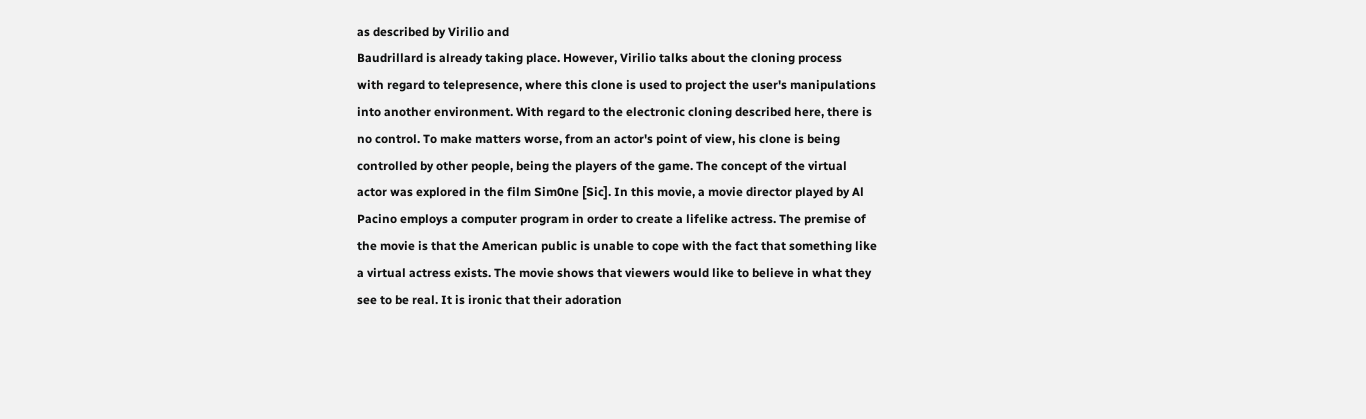as described by Virilio and
Baudrillard is already taking place. However, Virilio talks about the cloning process
with regard to telepresence, where this clone is used to project the user's manipulations
into another environment. With regard to the electronic cloning described here, there is
no control. To make matters worse, from an actor's point of view, his clone is being
controlled by other people, being the players of the game. The concept of the virtual
actor was explored in the film Sim0ne [Sic]. In this movie, a movie director played by Al
Pacino employs a computer program in order to create a lifelike actress. The premise of
the movie is that the American public is unable to cope with the fact that something like
a virtual actress exists. The movie shows that viewers would like to believe in what they
see to be real. It is ironic that their adoration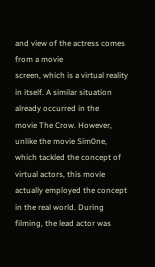and view of the actress comes from a movie
screen, which is a virtual reality in itself. A similar situation already occurred in the
movie The Crow. However, unlike the movie Sim0ne, which tackled the concept of
virtual actors, this movie actually employed the concept in the real world. During
filming, the lead actor was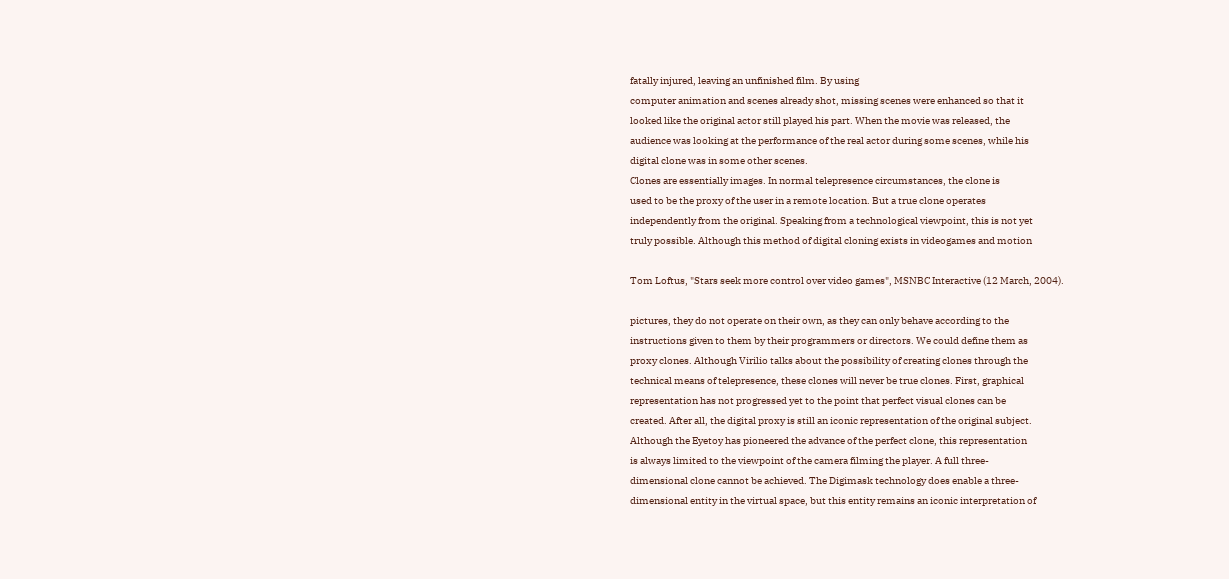fatally injured, leaving an unfinished film. By using
computer animation and scenes already shot, missing scenes were enhanced so that it
looked like the original actor still played his part. When the movie was released, the
audience was looking at the performance of the real actor during some scenes, while his
digital clone was in some other scenes.
Clones are essentially images. In normal telepresence circumstances, the clone is
used to be the proxy of the user in a remote location. But a true clone operates
independently from the original. Speaking from a technological viewpoint, this is not yet
truly possible. Although this method of digital cloning exists in videogames and motion

Tom Loftus, "Stars seek more control over video games", MSNBC Interactive (12 March, 2004).

pictures, they do not operate on their own, as they can only behave according to the
instructions given to them by their programmers or directors. We could define them as
proxy clones. Although Virilio talks about the possibility of creating clones through the
technical means of telepresence, these clones will never be true clones. First, graphical
representation has not progressed yet to the point that perfect visual clones can be
created. After all, the digital proxy is still an iconic representation of the original subject.
Although the Eyetoy has pioneered the advance of the perfect clone, this representation
is always limited to the viewpoint of the camera filming the player. A full three-
dimensional clone cannot be achieved. The Digimask technology does enable a three-
dimensional entity in the virtual space, but this entity remains an iconic interpretation of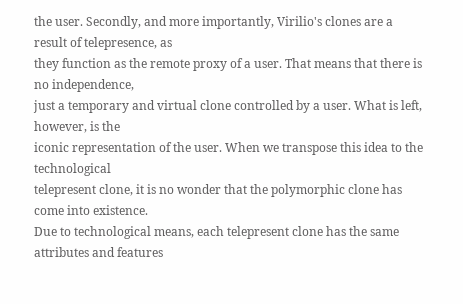the user. Secondly, and more importantly, Virilio's clones are a result of telepresence, as
they function as the remote proxy of a user. That means that there is no independence,
just a temporary and virtual clone controlled by a user. What is left, however, is the
iconic representation of the user. When we transpose this idea to the technological
telepresent clone, it is no wonder that the polymorphic clone has come into existence.
Due to technological means, each telepresent clone has the same attributes and features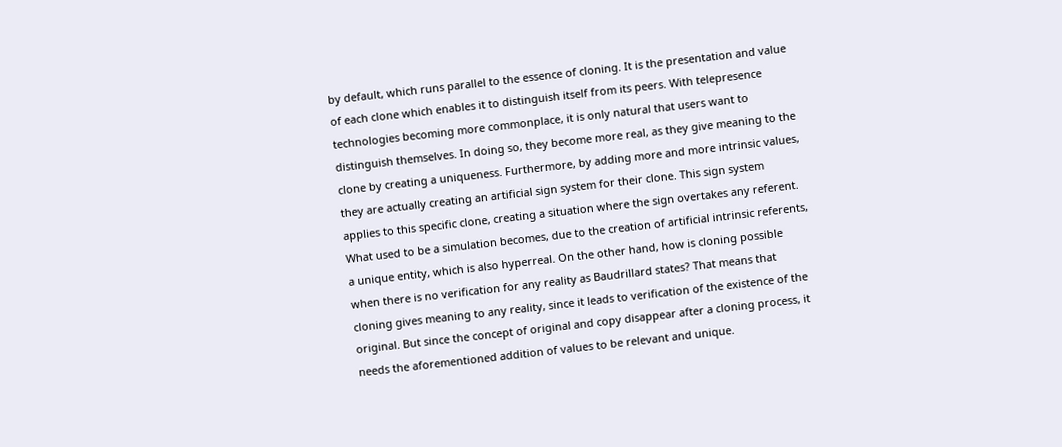by default, which runs parallel to the essence of cloning. It is the presentation and value
of each clone which enables it to distinguish itself from its peers. With telepresence
technologies becoming more commonplace, it is only natural that users want to
distinguish themselves. In doing so, they become more real, as they give meaning to the
clone by creating a uniqueness. Furthermore, by adding more and more intrinsic values,
they are actually creating an artificial sign system for their clone. This sign system
applies to this specific clone, creating a situation where the sign overtakes any referent.
What used to be a simulation becomes, due to the creation of artificial intrinsic referents,
a unique entity, which is also hyperreal. On the other hand, how is cloning possible
when there is no verification for any reality as Baudrillard states? That means that
cloning gives meaning to any reality, since it leads to verification of the existence of the
original. But since the concept of original and copy disappear after a cloning process, it
needs the aforementioned addition of values to be relevant and unique.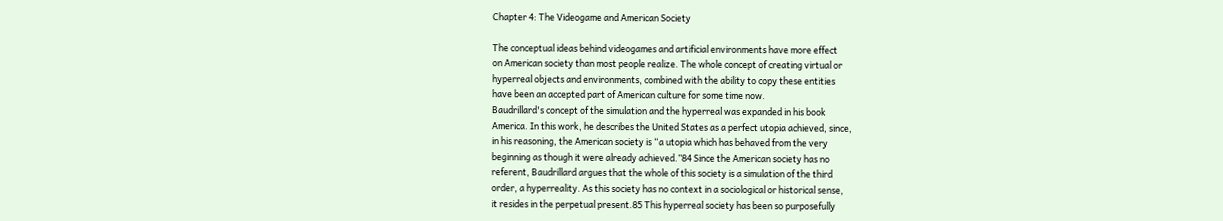Chapter 4: The Videogame and American Society

The conceptual ideas behind videogames and artificial environments have more effect
on American society than most people realize. The whole concept of creating virtual or
hyperreal objects and environments, combined with the ability to copy these entities
have been an accepted part of American culture for some time now.
Baudrillard's concept of the simulation and the hyperreal was expanded in his book
America. In this work, he describes the United States as a perfect utopia achieved, since,
in his reasoning, the American society is “a utopia which has behaved from the very
beginning as though it were already achieved.”84 Since the American society has no
referent, Baudrillard argues that the whole of this society is a simulation of the third
order, a hyperreality. As this society has no context in a sociological or historical sense,
it resides in the perpetual present.85 This hyperreal society has been so purposefully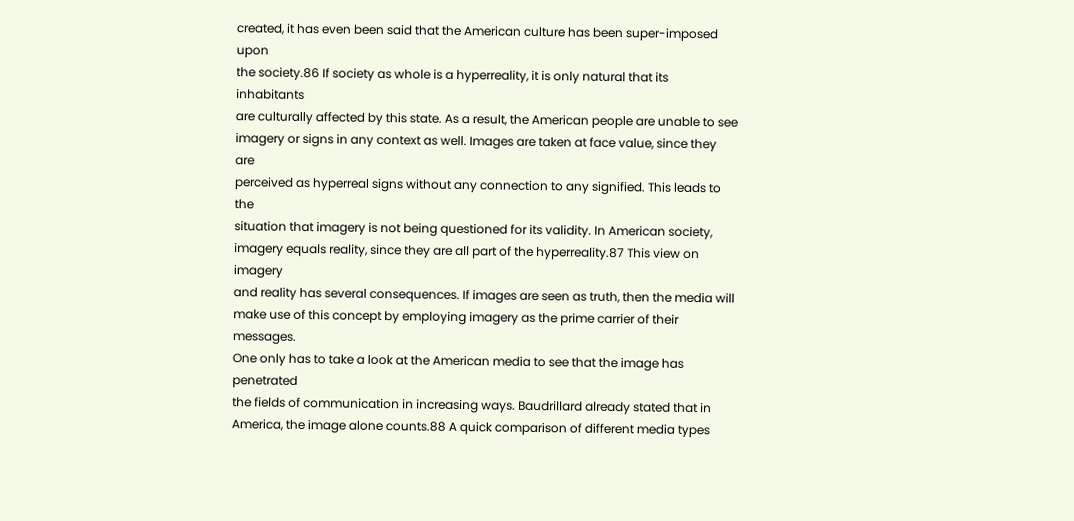created, it has even been said that the American culture has been super-imposed upon
the society.86 If society as whole is a hyperreality, it is only natural that its inhabitants
are culturally affected by this state. As a result, the American people are unable to see
imagery or signs in any context as well. Images are taken at face value, since they are
perceived as hyperreal signs without any connection to any signified. This leads to the
situation that imagery is not being questioned for its validity. In American society,
imagery equals reality, since they are all part of the hyperreality.87 This view on imagery
and reality has several consequences. If images are seen as truth, then the media will
make use of this concept by employing imagery as the prime carrier of their messages.
One only has to take a look at the American media to see that the image has penetrated
the fields of communication in increasing ways. Baudrillard already stated that in
America, the image alone counts.88 A quick comparison of different media types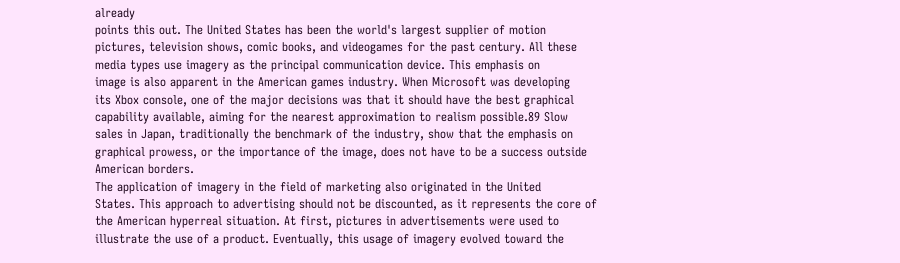already
points this out. The United States has been the world's largest supplier of motion
pictures, television shows, comic books, and videogames for the past century. All these
media types use imagery as the principal communication device. This emphasis on
image is also apparent in the American games industry. When Microsoft was developing
its Xbox console, one of the major decisions was that it should have the best graphical
capability available, aiming for the nearest approximation to realism possible.89 Slow
sales in Japan, traditionally the benchmark of the industry, show that the emphasis on
graphical prowess, or the importance of the image, does not have to be a success outside
American borders.
The application of imagery in the field of marketing also originated in the United
States. This approach to advertising should not be discounted, as it represents the core of
the American hyperreal situation. At first, pictures in advertisements were used to
illustrate the use of a product. Eventually, this usage of imagery evolved toward the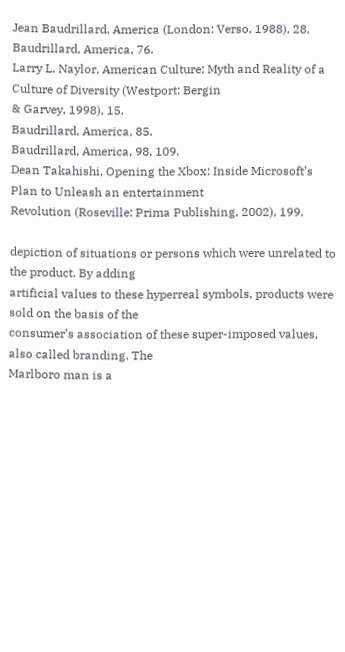Jean Baudrillard, America (London: Verso, 1988), 28.
Baudrillard, America, 76.
Larry L. Naylor, American Culture: Myth and Reality of a Culture of Diversity (Westport: Bergin
& Garvey, 1998), 15.
Baudrillard, America, 85.
Baudrillard, America, 98, 109.
Dean Takahishi, Opening the Xbox: Inside Microsoft’s Plan to Unleash an entertainment
Revolution (Roseville: Prima Publishing, 2002), 199.

depiction of situations or persons which were unrelated to the product. By adding
artificial values to these hyperreal symbols, products were sold on the basis of the
consumer’s association of these super-imposed values, also called branding. The
Marlboro man is a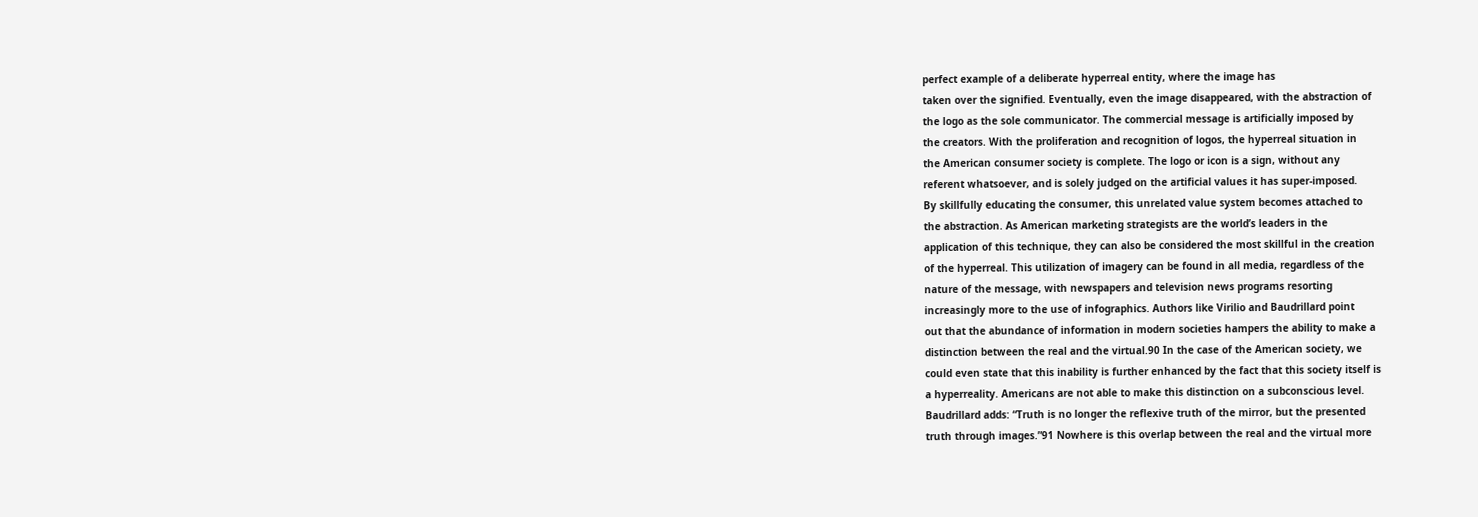perfect example of a deliberate hyperreal entity, where the image has
taken over the signified. Eventually, even the image disappeared, with the abstraction of
the logo as the sole communicator. The commercial message is artificially imposed by
the creators. With the proliferation and recognition of logos, the hyperreal situation in
the American consumer society is complete. The logo or icon is a sign, without any
referent whatsoever, and is solely judged on the artificial values it has super-imposed.
By skillfully educating the consumer, this unrelated value system becomes attached to
the abstraction. As American marketing strategists are the world’s leaders in the
application of this technique, they can also be considered the most skillful in the creation
of the hyperreal. This utilization of imagery can be found in all media, regardless of the
nature of the message, with newspapers and television news programs resorting
increasingly more to the use of infographics. Authors like Virilio and Baudrillard point
out that the abundance of information in modern societies hampers the ability to make a
distinction between the real and the virtual.90 In the case of the American society, we
could even state that this inability is further enhanced by the fact that this society itself is
a hyperreality. Americans are not able to make this distinction on a subconscious level.
Baudrillard adds: “Truth is no longer the reflexive truth of the mirror, but the presented
truth through images.”91 Nowhere is this overlap between the real and the virtual more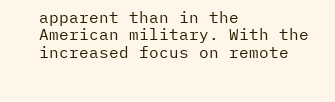apparent than in the American military. With the increased focus on remote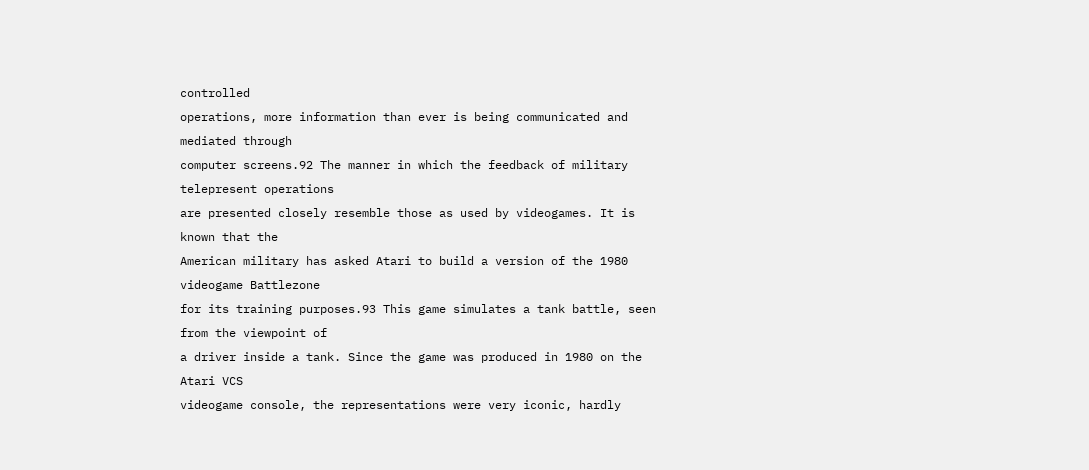controlled
operations, more information than ever is being communicated and mediated through
computer screens.92 The manner in which the feedback of military telepresent operations
are presented closely resemble those as used by videogames. It is known that the
American military has asked Atari to build a version of the 1980 videogame Battlezone
for its training purposes.93 This game simulates a tank battle, seen from the viewpoint of
a driver inside a tank. Since the game was produced in 1980 on the Atari VCS
videogame console, the representations were very iconic, hardly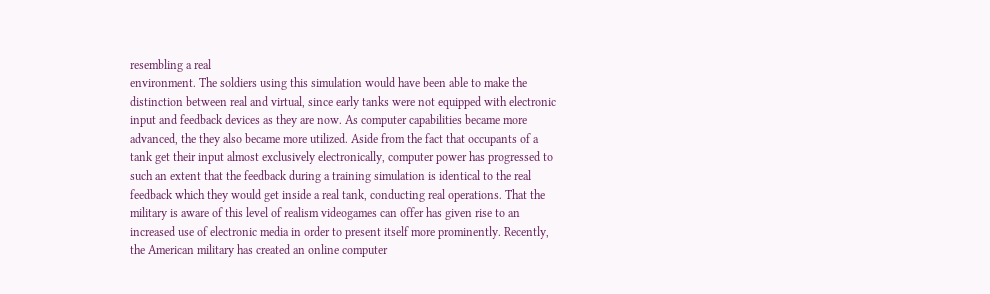resembling a real
environment. The soldiers using this simulation would have been able to make the
distinction between real and virtual, since early tanks were not equipped with electronic
input and feedback devices as they are now. As computer capabilities became more
advanced, the they also became more utilized. Aside from the fact that occupants of a
tank get their input almost exclusively electronically, computer power has progressed to
such an extent that the feedback during a training simulation is identical to the real
feedback which they would get inside a real tank, conducting real operations. That the
military is aware of this level of realism videogames can offer has given rise to an
increased use of electronic media in order to present itself more prominently. Recently,
the American military has created an online computer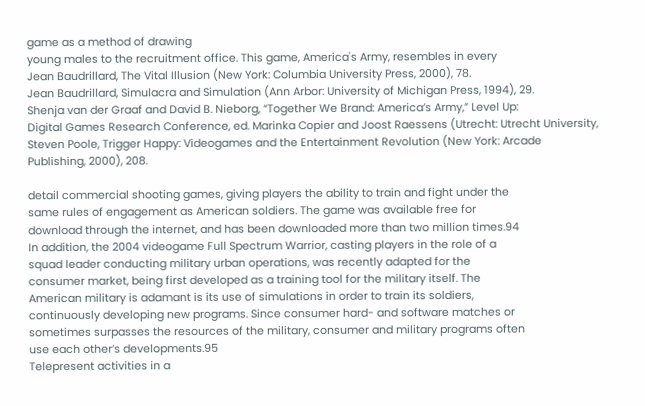game as a method of drawing
young males to the recruitment office. This game, America's Army, resembles in every
Jean Baudrillard, The Vital Illusion (New York: Columbia University Press, 2000), 78.
Jean Baudrillard, Simulacra and Simulation (Ann Arbor: University of Michigan Press, 1994), 29.
Shenja van der Graaf and David B. Nieborg, “Together We Brand: America’s Army,” Level Up:
Digital Games Research Conference, ed. Marinka Copier and Joost Raessens (Utrecht: Utrecht University,
Steven Poole, Trigger Happy: Videogames and the Entertainment Revolution (New York: Arcade
Publishing, 2000), 208.

detail commercial shooting games, giving players the ability to train and fight under the
same rules of engagement as American soldiers. The game was available free for
download through the internet, and has been downloaded more than two million times.94
In addition, the 2004 videogame Full Spectrum Warrior, casting players in the role of a
squad leader conducting military urban operations, was recently adapted for the
consumer market, being first developed as a training tool for the military itself. The
American military is adamant is its use of simulations in order to train its soldiers,
continuously developing new programs. Since consumer hard- and software matches or
sometimes surpasses the resources of the military, consumer and military programs often
use each other’s developments.95
Telepresent activities in a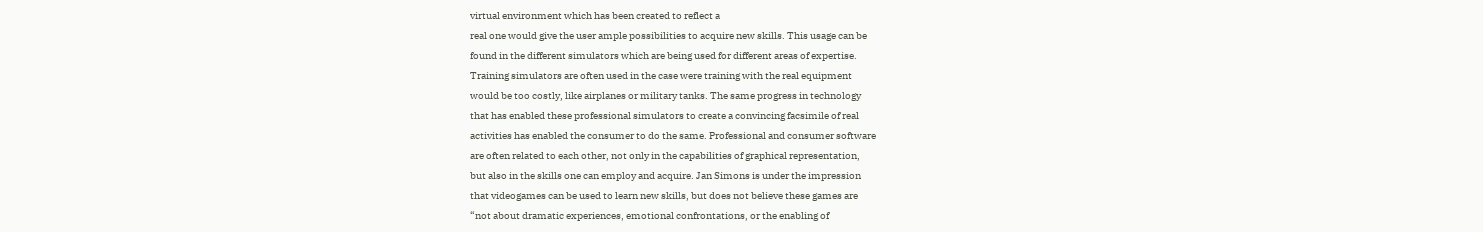virtual environment which has been created to reflect a
real one would give the user ample possibilities to acquire new skills. This usage can be
found in the different simulators which are being used for different areas of expertise.
Training simulators are often used in the case were training with the real equipment
would be too costly, like airplanes or military tanks. The same progress in technology
that has enabled these professional simulators to create a convincing facsimile of real
activities has enabled the consumer to do the same. Professional and consumer software
are often related to each other, not only in the capabilities of graphical representation,
but also in the skills one can employ and acquire. Jan Simons is under the impression
that videogames can be used to learn new skills, but does not believe these games are
“not about dramatic experiences, emotional confrontations, or the enabling of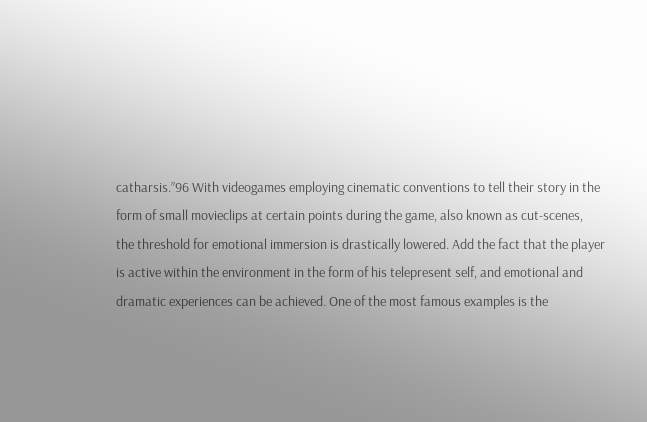catharsis.”96 With videogames employing cinematic conventions to tell their story in the
form of small movieclips at certain points during the game, also known as cut-scenes,
the threshold for emotional immersion is drastically lowered. Add the fact that the player
is active within the environment in the form of his telepresent self, and emotional and
dramatic experiences can be achieved. One of the most famous examples is the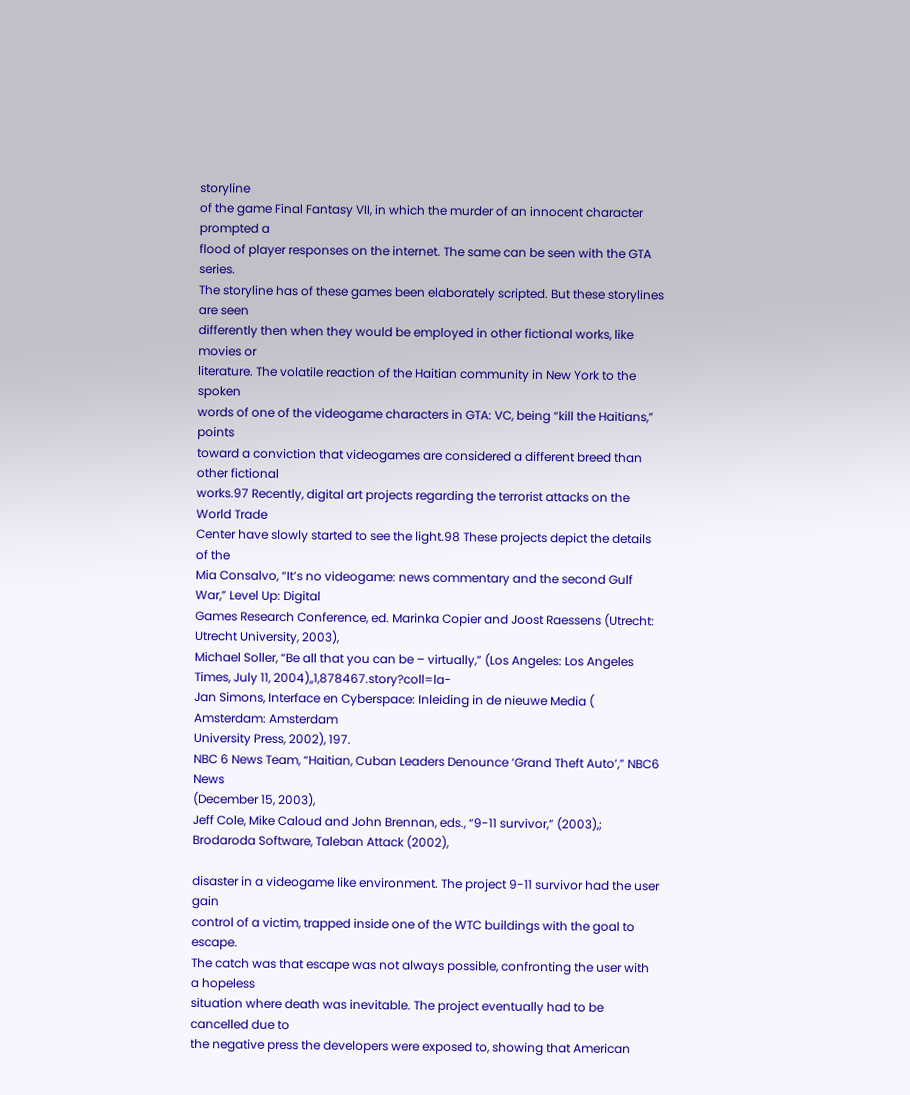storyline
of the game Final Fantasy VII, in which the murder of an innocent character prompted a
flood of player responses on the internet. The same can be seen with the GTA series.
The storyline has of these games been elaborately scripted. But these storylines are seen
differently then when they would be employed in other fictional works, like movies or
literature. The volatile reaction of the Haitian community in New York to the spoken
words of one of the videogame characters in GTA: VC, being “kill the Haitians,” points
toward a conviction that videogames are considered a different breed than other fictional
works.97 Recently, digital art projects regarding the terrorist attacks on the World Trade
Center have slowly started to see the light.98 These projects depict the details of the
Mia Consalvo, “It’s no videogame: news commentary and the second Gulf War,” Level Up: Digital
Games Research Conference, ed. Marinka Copier and Joost Raessens (Utrecht: Utrecht University, 2003),
Michael Soller, “Be all that you can be – virtually,” (Los Angeles: Los Angeles
Times, July 11, 2004),,1,878467.story?coll=la-
Jan Simons, Interface en Cyberspace: Inleiding in de nieuwe Media ( Amsterdam: Amsterdam
University Press, 2002), 197.
NBC 6 News Team, “Haitian, Cuban Leaders Denounce ‘Grand Theft Auto’,” NBC6 News
(December 15, 2003),
Jeff Cole, Mike Caloud and John Brennan, eds., “9-11 survivor,” (2003),; Brodaroda Software, Taleban Attack (2002),

disaster in a videogame like environment. The project 9-11 survivor had the user gain
control of a victim, trapped inside one of the WTC buildings with the goal to escape.
The catch was that escape was not always possible, confronting the user with a hopeless
situation where death was inevitable. The project eventually had to be cancelled due to
the negative press the developers were exposed to, showing that American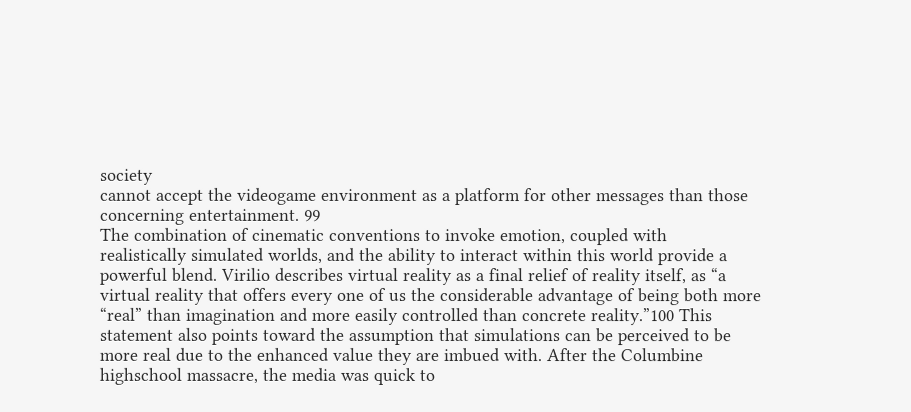society
cannot accept the videogame environment as a platform for other messages than those
concerning entertainment. 99
The combination of cinematic conventions to invoke emotion, coupled with
realistically simulated worlds, and the ability to interact within this world provide a
powerful blend. Virilio describes virtual reality as a final relief of reality itself, as “a
virtual reality that offers every one of us the considerable advantage of being both more
“real” than imagination and more easily controlled than concrete reality.”100 This
statement also points toward the assumption that simulations can be perceived to be
more real due to the enhanced value they are imbued with. After the Columbine
highschool massacre, the media was quick to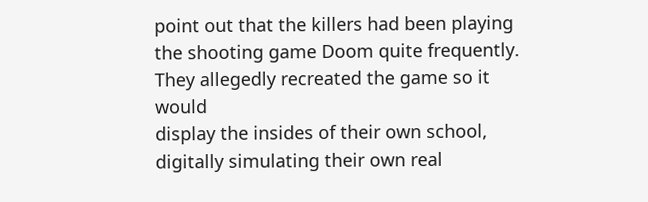point out that the killers had been playing
the shooting game Doom quite frequently. They allegedly recreated the game so it would
display the insides of their own school, digitally simulating their own real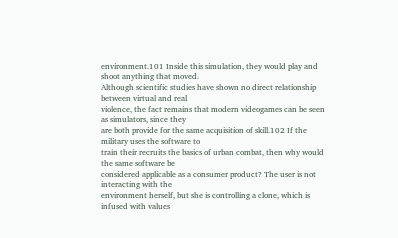environment.101 Inside this simulation, they would play and shoot anything that moved.
Although scientific studies have shown no direct relationship between virtual and real
violence, the fact remains that modern videogames can be seen as simulators, since they
are both provide for the same acquisition of skill.102 If the military uses the software to
train their recruits the basics of urban combat, then why would the same software be
considered applicable as a consumer product? The user is not interacting with the
environment herself, but she is controlling a clone, which is infused with values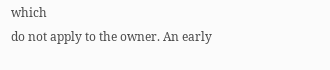which
do not apply to the owner. An early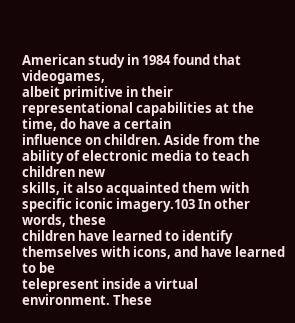American study in 1984 found that videogames,
albeit primitive in their representational capabilities at the time, do have a certain
influence on children. Aside from the ability of electronic media to teach children new
skills, it also acquainted them with specific iconic imagery.103 In other words, these
children have learned to identify themselves with icons, and have learned to be
telepresent inside a virtual environment. These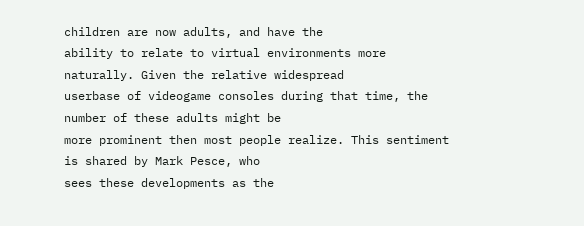children are now adults, and have the
ability to relate to virtual environments more naturally. Given the relative widespread
userbase of videogame consoles during that time, the number of these adults might be
more prominent then most people realize. This sentiment is shared by Mark Pesce, who
sees these developments as the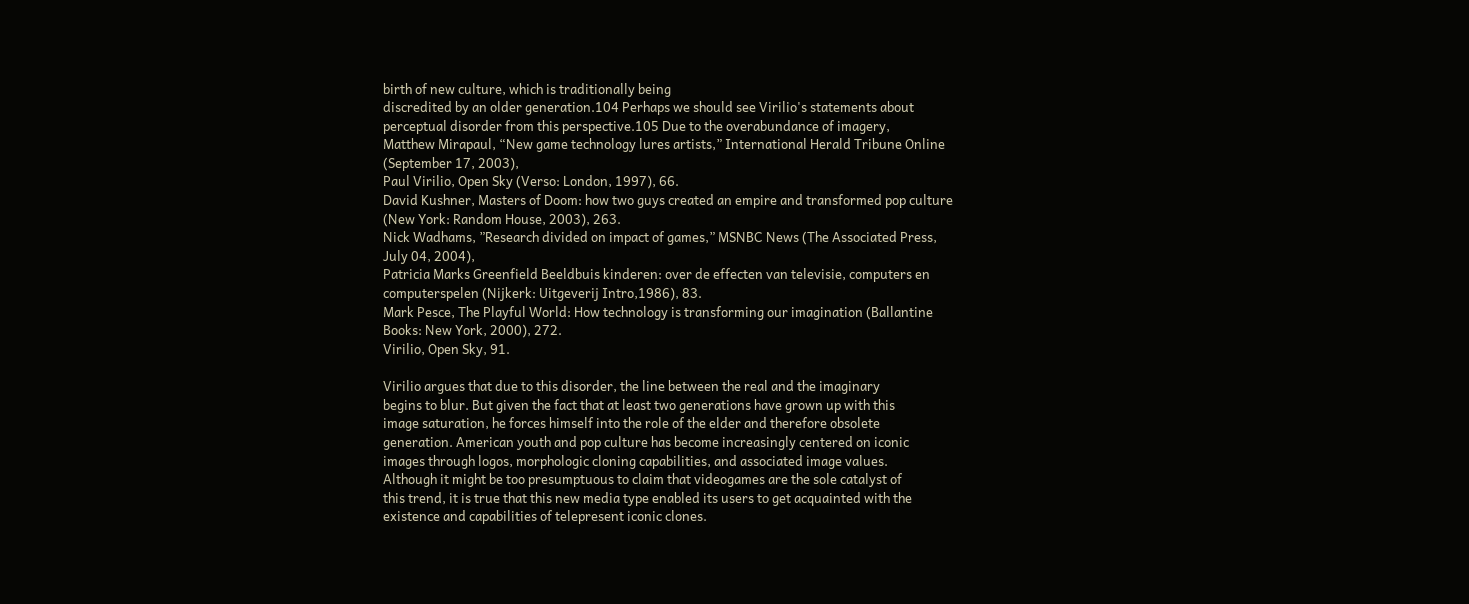birth of new culture, which is traditionally being
discredited by an older generation.104 Perhaps we should see Virilio's statements about
perceptual disorder from this perspective.105 Due to the overabundance of imagery,
Matthew Mirapaul, “New game technology lures artists,” International Herald Tribune Online
(September 17, 2003),
Paul Virilio, Open Sky (Verso: London, 1997), 66.
David Kushner, Masters of Doom: how two guys created an empire and transformed pop culture
(New York: Random House, 2003), 263.
Nick Wadhams, ”Research divided on impact of games,” MSNBC News (The Associated Press,
July 04, 2004),
Patricia Marks Greenfield Beeldbuis kinderen: over de effecten van televisie, computers en
computerspelen (Nijkerk: Uitgeverij Intro,1986), 83.
Mark Pesce, The Playful World: How technology is transforming our imagination (Ballantine
Books: New York, 2000), 272.
Virilio, Open Sky, 91.

Virilio argues that due to this disorder, the line between the real and the imaginary
begins to blur. But given the fact that at least two generations have grown up with this
image saturation, he forces himself into the role of the elder and therefore obsolete
generation. American youth and pop culture has become increasingly centered on iconic
images through logos, morphologic cloning capabilities, and associated image values.
Although it might be too presumptuous to claim that videogames are the sole catalyst of
this trend, it is true that this new media type enabled its users to get acquainted with the
existence and capabilities of telepresent iconic clones.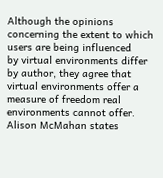Although the opinions concerning the extent to which users are being influenced
by virtual environments differ by author, they agree that virtual environments offer a
measure of freedom real environments cannot offer. Alison McMahan states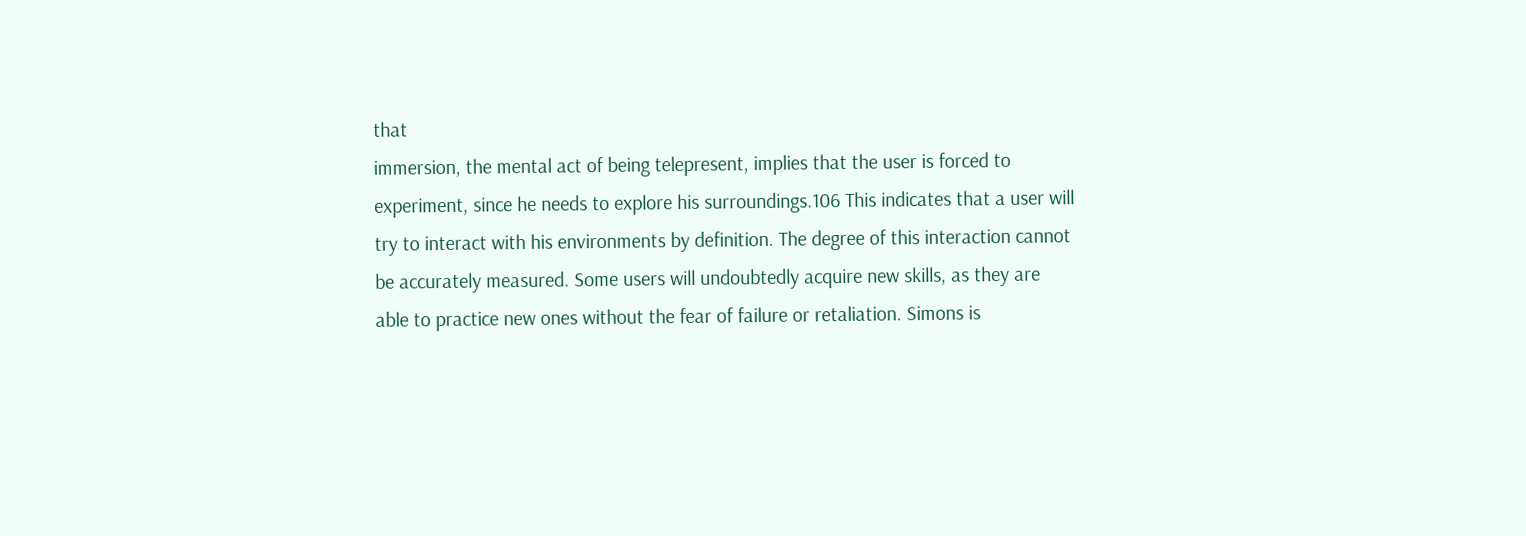that
immersion, the mental act of being telepresent, implies that the user is forced to
experiment, since he needs to explore his surroundings.106 This indicates that a user will
try to interact with his environments by definition. The degree of this interaction cannot
be accurately measured. Some users will undoubtedly acquire new skills, as they are
able to practice new ones without the fear of failure or retaliation. Simons is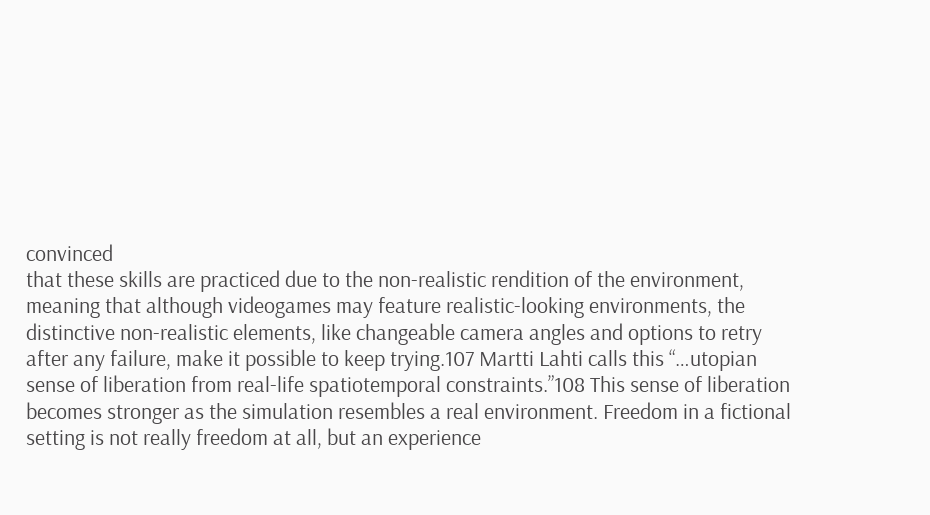convinced
that these skills are practiced due to the non-realistic rendition of the environment,
meaning that although videogames may feature realistic-looking environments, the
distinctive non-realistic elements, like changeable camera angles and options to retry
after any failure, make it possible to keep trying.107 Martti Lahti calls this “…utopian
sense of liberation from real-life spatiotemporal constraints.”108 This sense of liberation
becomes stronger as the simulation resembles a real environment. Freedom in a fictional
setting is not really freedom at all, but an experience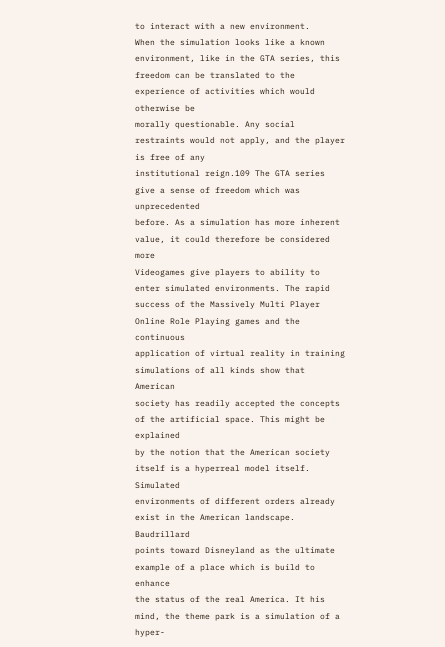to interact with a new environment.
When the simulation looks like a known environment, like in the GTA series, this
freedom can be translated to the experience of activities which would otherwise be
morally questionable. Any social restraints would not apply, and the player is free of any
institutional reign.109 The GTA series give a sense of freedom which was unprecedented
before. As a simulation has more inherent value, it could therefore be considered more
Videogames give players to ability to enter simulated environments. The rapid
success of the Massively Multi Player Online Role Playing games and the continuous
application of virtual reality in training simulations of all kinds show that American
society has readily accepted the concepts of the artificial space. This might be explained
by the notion that the American society itself is a hyperreal model itself. Simulated
environments of different orders already exist in the American landscape. Baudrillard
points toward Disneyland as the ultimate example of a place which is build to enhance
the status of the real America. It his mind, the theme park is a simulation of a hyper-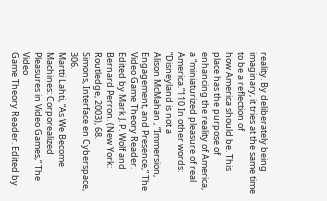reality. By deliberately being imaginary, it tries at the same time to be a reflection of
how America should be. This place has the purpose of enhancing the reality of America,
a “miniaturized pleasure of real America.”110 In other words: “Disneyland is not a
Alison McMahan , “Immersion, Engagement, and Presence,” The Video Game Theory Reader.
Edited by Mark J. P. Wolf and Bernard Perron. (New York: Routledge, 2003), 68.
Simons, Interface en Cyberspace, 306.
Martti Lahti, “As We Become Machines: Corporealized Pleasures in Video Games,” The Video
Game Theory Reader. Edited by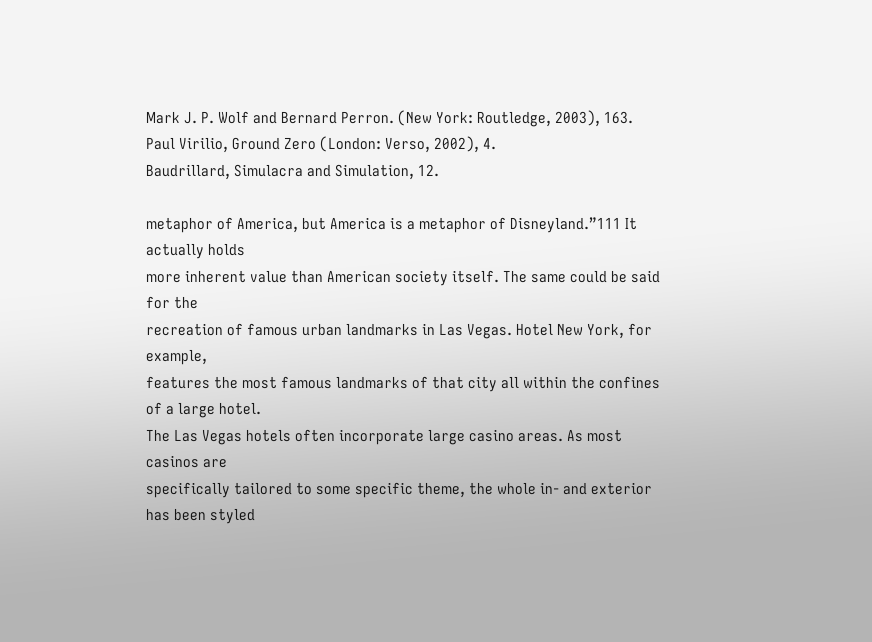Mark J. P. Wolf and Bernard Perron. (New York: Routledge, 2003), 163.
Paul Virilio, Ground Zero (London: Verso, 2002), 4.
Baudrillard, Simulacra and Simulation, 12.

metaphor of America, but America is a metaphor of Disneyland.”111 It actually holds
more inherent value than American society itself. The same could be said for the
recreation of famous urban landmarks in Las Vegas. Hotel New York, for example,
features the most famous landmarks of that city all within the confines of a large hotel.
The Las Vegas hotels often incorporate large casino areas. As most casinos are
specifically tailored to some specific theme, the whole in- and exterior has been styled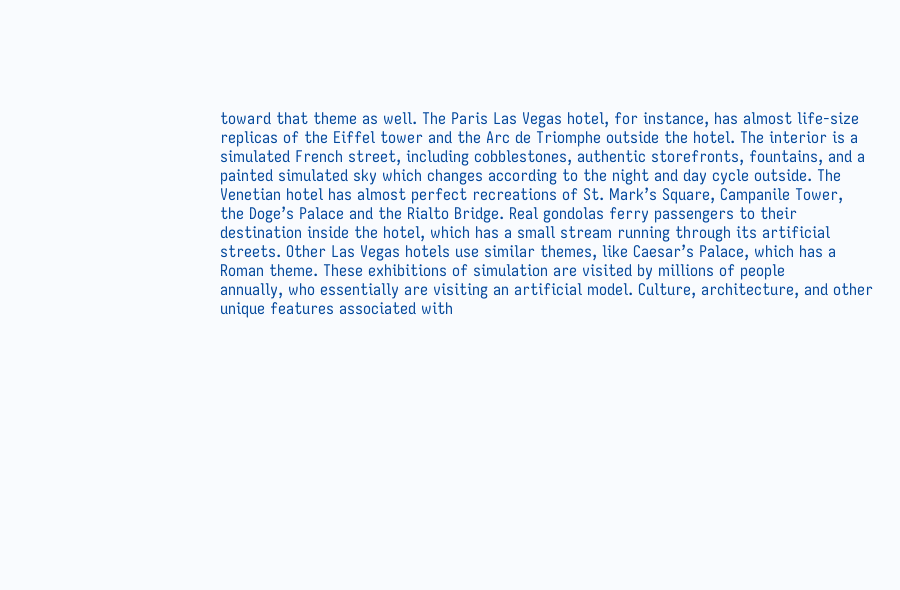toward that theme as well. The Paris Las Vegas hotel, for instance, has almost life-size
replicas of the Eiffel tower and the Arc de Triomphe outside the hotel. The interior is a
simulated French street, including cobblestones, authentic storefronts, fountains, and a
painted simulated sky which changes according to the night and day cycle outside. The
Venetian hotel has almost perfect recreations of St. Mark’s Square, Campanile Tower,
the Doge’s Palace and the Rialto Bridge. Real gondolas ferry passengers to their
destination inside the hotel, which has a small stream running through its artificial
streets. Other Las Vegas hotels use similar themes, like Caesar’s Palace, which has a
Roman theme. These exhibitions of simulation are visited by millions of people
annually, who essentially are visiting an artificial model. Culture, architecture, and other
unique features associated with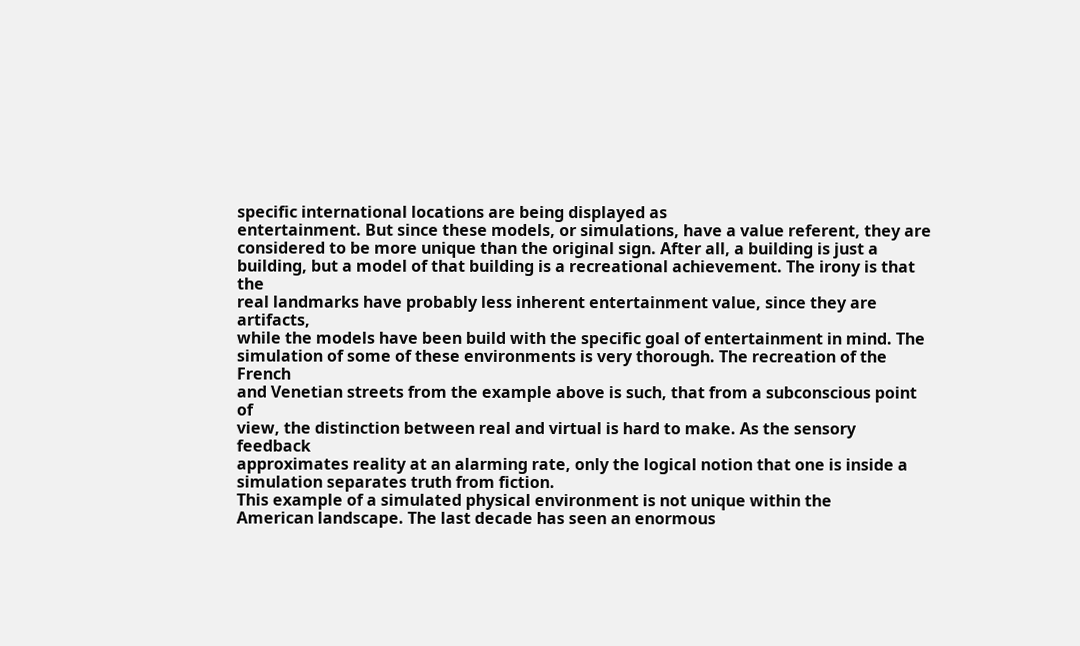specific international locations are being displayed as
entertainment. But since these models, or simulations, have a value referent, they are
considered to be more unique than the original sign. After all, a building is just a
building, but a model of that building is a recreational achievement. The irony is that the
real landmarks have probably less inherent entertainment value, since they are artifacts,
while the models have been build with the specific goal of entertainment in mind. The
simulation of some of these environments is very thorough. The recreation of the French
and Venetian streets from the example above is such, that from a subconscious point of
view, the distinction between real and virtual is hard to make. As the sensory feedback
approximates reality at an alarming rate, only the logical notion that one is inside a
simulation separates truth from fiction.
This example of a simulated physical environment is not unique within the
American landscape. The last decade has seen an enormous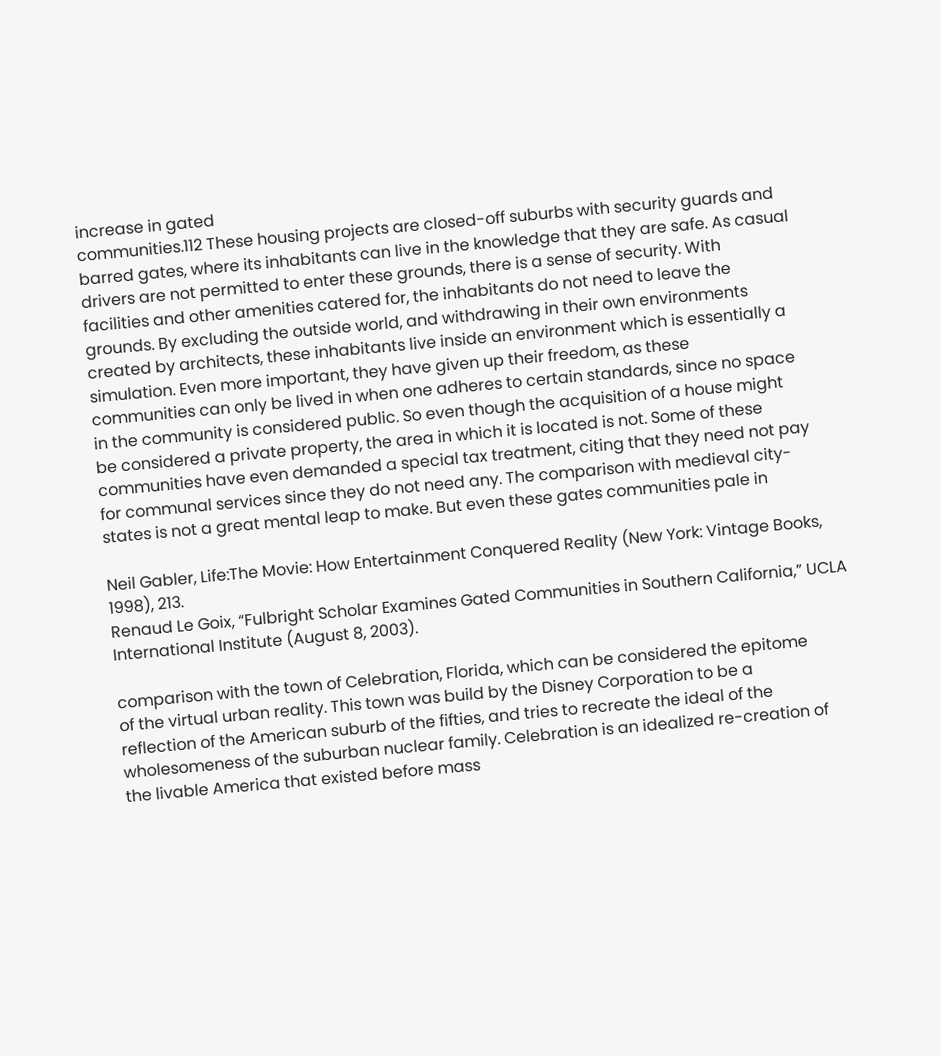increase in gated
communities.112 These housing projects are closed-off suburbs with security guards and
barred gates, where its inhabitants can live in the knowledge that they are safe. As casual
drivers are not permitted to enter these grounds, there is a sense of security. With
facilities and other amenities catered for, the inhabitants do not need to leave the
grounds. By excluding the outside world, and withdrawing in their own environments
created by architects, these inhabitants live inside an environment which is essentially a
simulation. Even more important, they have given up their freedom, as these
communities can only be lived in when one adheres to certain standards, since no space
in the community is considered public. So even though the acquisition of a house might
be considered a private property, the area in which it is located is not. Some of these
communities have even demanded a special tax treatment, citing that they need not pay
for communal services since they do not need any. The comparison with medieval city-
states is not a great mental leap to make. But even these gates communities pale in

Neil Gabler, Life:The Movie: How Entertainment Conquered Reality (New York: Vintage Books,
1998), 213.
Renaud Le Goix, “Fulbright Scholar Examines Gated Communities in Southern California,” UCLA
International Institute (August 8, 2003).

comparison with the town of Celebration, Florida, which can be considered the epitome
of the virtual urban reality. This town was build by the Disney Corporation to be a
reflection of the American suburb of the fifties, and tries to recreate the ideal of the
wholesomeness of the suburban nuclear family. Celebration is an idealized re-creation of
the livable America that existed before mass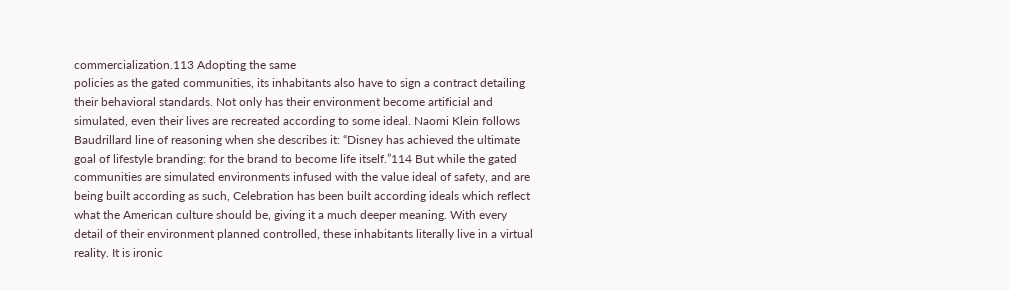commercialization.113 Adopting the same
policies as the gated communities, its inhabitants also have to sign a contract detailing
their behavioral standards. Not only has their environment become artificial and
simulated, even their lives are recreated according to some ideal. Naomi Klein follows
Baudrillard line of reasoning when she describes it: “Disney has achieved the ultimate
goal of lifestyle branding: for the brand to become life itself.”114 But while the gated
communities are simulated environments infused with the value ideal of safety, and are
being built according as such, Celebration has been built according ideals which reflect
what the American culture should be, giving it a much deeper meaning. With every
detail of their environment planned controlled, these inhabitants literally live in a virtual
reality. It is ironic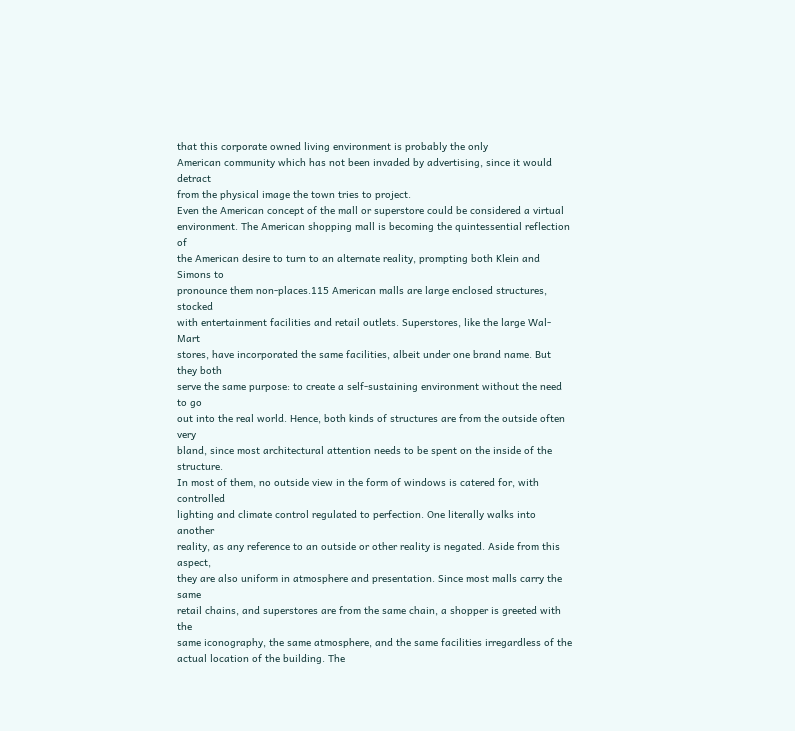that this corporate owned living environment is probably the only
American community which has not been invaded by advertising, since it would detract
from the physical image the town tries to project.
Even the American concept of the mall or superstore could be considered a virtual
environment. The American shopping mall is becoming the quintessential reflection of
the American desire to turn to an alternate reality, prompting both Klein and Simons to
pronounce them non-places.115 American malls are large enclosed structures, stocked
with entertainment facilities and retail outlets. Superstores, like the large Wal-Mart
stores, have incorporated the same facilities, albeit under one brand name. But they both
serve the same purpose: to create a self-sustaining environment without the need to go
out into the real world. Hence, both kinds of structures are from the outside often very
bland, since most architectural attention needs to be spent on the inside of the structure.
In most of them, no outside view in the form of windows is catered for, with controlled
lighting and climate control regulated to perfection. One literally walks into another
reality, as any reference to an outside or other reality is negated. Aside from this aspect,
they are also uniform in atmosphere and presentation. Since most malls carry the same
retail chains, and superstores are from the same chain, a shopper is greeted with the
same iconography, the same atmosphere, and the same facilities irregardless of the
actual location of the building. The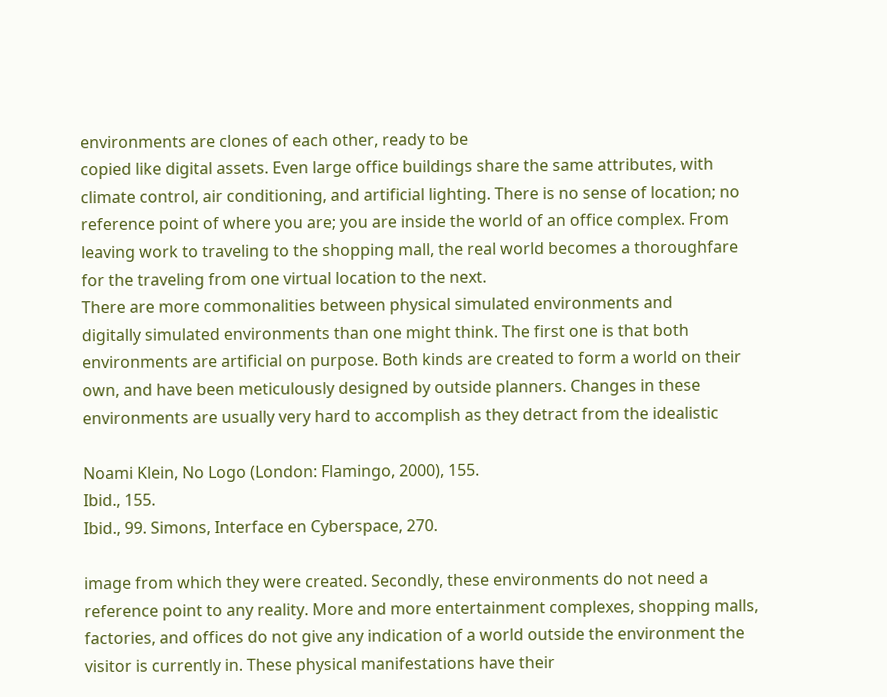environments are clones of each other, ready to be
copied like digital assets. Even large office buildings share the same attributes, with
climate control, air conditioning, and artificial lighting. There is no sense of location; no
reference point of where you are; you are inside the world of an office complex. From
leaving work to traveling to the shopping mall, the real world becomes a thoroughfare
for the traveling from one virtual location to the next.
There are more commonalities between physical simulated environments and
digitally simulated environments than one might think. The first one is that both
environments are artificial on purpose. Both kinds are created to form a world on their
own, and have been meticulously designed by outside planners. Changes in these
environments are usually very hard to accomplish as they detract from the idealistic

Noami Klein, No Logo (London: Flamingo, 2000), 155.
Ibid., 155.
Ibid., 99. Simons, Interface en Cyberspace, 270.

image from which they were created. Secondly, these environments do not need a
reference point to any reality. More and more entertainment complexes, shopping malls,
factories, and offices do not give any indication of a world outside the environment the
visitor is currently in. These physical manifestations have their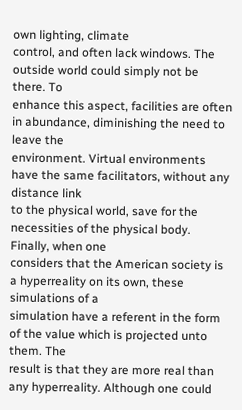own lighting, climate
control, and often lack windows. The outside world could simply not be there. To
enhance this aspect, facilities are often in abundance, diminishing the need to leave the
environment. Virtual environments have the same facilitators, without any distance link
to the physical world, save for the necessities of the physical body. Finally, when one
considers that the American society is a hyperreality on its own, these simulations of a
simulation have a referent in the form of the value which is projected unto them. The
result is that they are more real than any hyperreality. Although one could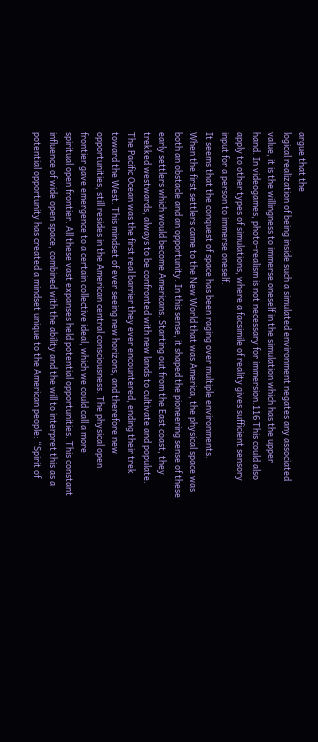argue that the
logical realization of being inside such a simulated environment negates any associated
value, it is the willingness to immerse oneself in the simulation which has the upper
hand. In videogames, photo-realism is not necessary for immersion.116 This could also
apply to other types of simulations, where a facsimile of reality gives sufficient sensory
input for a person to immerse oneself.
It seems that the conquest of space has been raging over multiple environments.
When the first settlers came to the New World that was America, the physical space was
both an obstacle and an opportunity. In this sense, it shaped the pioneering sense of these
early settlers which would become Americans. Starting out from the East coast, they
trekked westwards, always to be confronted with new lands to cultivate and populate.
The Pacific Ocean was the first real barrier they ever encountered, ending their trek
toward the West. This mindset of ever seeing new horizons, and therefore new
opportunities, still resides in the American central consciousness. The physical open
frontier gave emergence to a certain collective ideal, which we could call a more
spiritual open frontier. All these vast expanses held potential opportunities. This constant
influence of wide open space, combined with the ability and the will to interpret this as a
potential opportunity has created a mindset unique to the American people: “Spirit of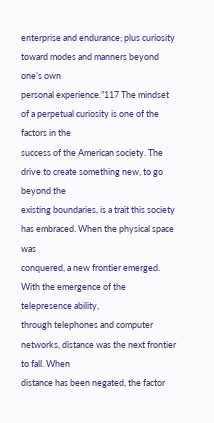enterprise and endurance; plus curiosity toward modes and manners beyond one’s own
personal experience.”117 The mindset of a perpetual curiosity is one of the factors in the
success of the American society. The drive to create something new, to go beyond the
existing boundaries, is a trait this society has embraced. When the physical space was
conquered, a new frontier emerged. With the emergence of the telepresence ability,
through telephones and computer networks, distance was the next frontier to fall. When
distance has been negated, the factor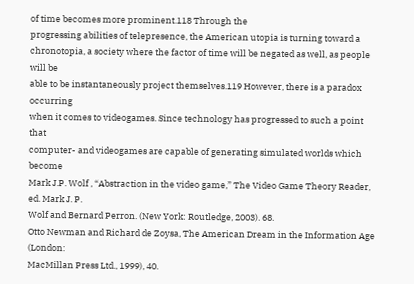of time becomes more prominent.118 Through the
progressing abilities of telepresence, the American utopia is turning toward a
chronotopia, a society where the factor of time will be negated as well, as people will be
able to be instantaneously project themselves.119 However, there is a paradox occurring
when it comes to videogames. Since technology has progressed to such a point that
computer- and videogames are capable of generating simulated worlds which become
Mark J.P. Wolf , “Abstraction in the video game,” The Video Game Theory Reader, ed. Mark J. P.
Wolf and Bernard Perron. (New York: Routledge, 2003). 68.
Otto Newman and Richard de Zoysa, The American Dream in the Information Age (London:
MacMillan Press Ltd., 1999), 40.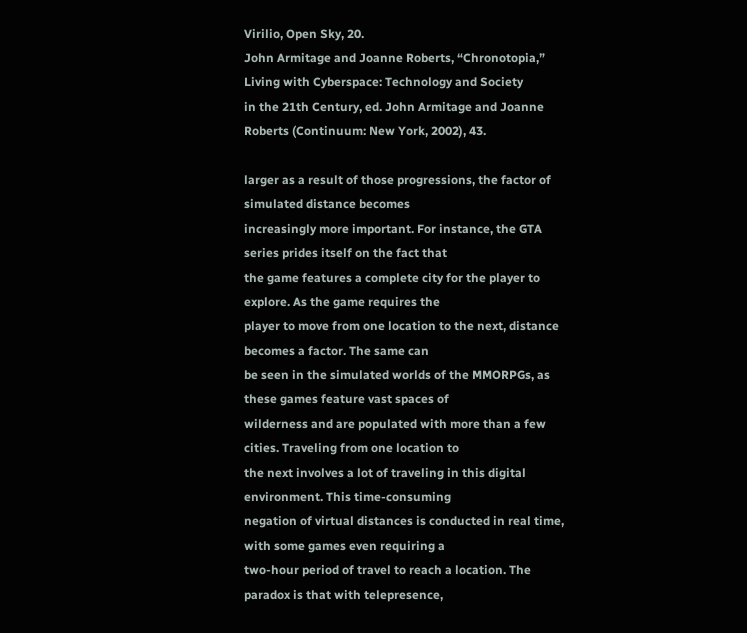Virilio, Open Sky, 20.
John Armitage and Joanne Roberts, “Chronotopia,” Living with Cyberspace: Technology and Society
in the 21th Century, ed. John Armitage and Joanne Roberts (Continuum: New York, 2002), 43.

larger as a result of those progressions, the factor of simulated distance becomes
increasingly more important. For instance, the GTA series prides itself on the fact that
the game features a complete city for the player to explore. As the game requires the
player to move from one location to the next, distance becomes a factor. The same can
be seen in the simulated worlds of the MMORPGs, as these games feature vast spaces of
wilderness and are populated with more than a few cities. Traveling from one location to
the next involves a lot of traveling in this digital environment. This time-consuming
negation of virtual distances is conducted in real time, with some games even requiring a
two-hour period of travel to reach a location. The paradox is that with telepresence,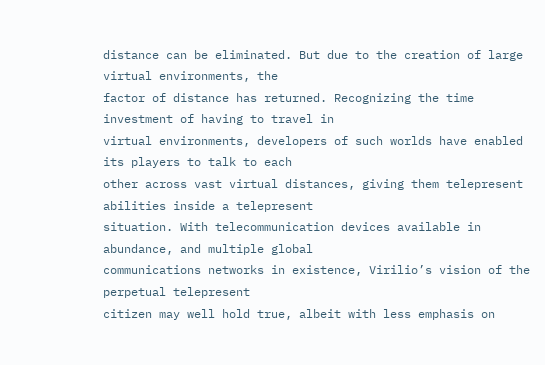distance can be eliminated. But due to the creation of large virtual environments, the
factor of distance has returned. Recognizing the time investment of having to travel in
virtual environments, developers of such worlds have enabled its players to talk to each
other across vast virtual distances, giving them telepresent abilities inside a telepresent
situation. With telecommunication devices available in abundance, and multiple global
communications networks in existence, Virilio’s vision of the perpetual telepresent
citizen may well hold true, albeit with less emphasis on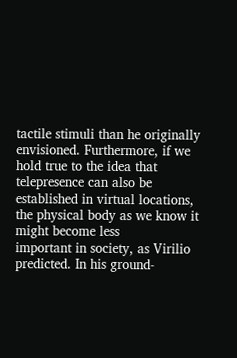tactile stimuli than he originally
envisioned. Furthermore, if we hold true to the idea that telepresence can also be
established in virtual locations, the physical body as we know it might become less
important in society, as Virilio predicted. In his ground-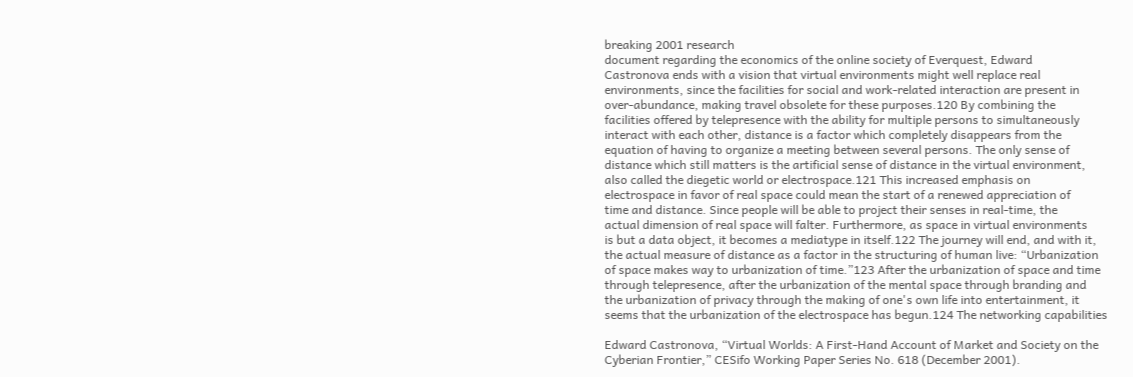breaking 2001 research
document regarding the economics of the online society of Everquest, Edward
Castronova ends with a vision that virtual environments might well replace real
environments, since the facilities for social and work-related interaction are present in
over-abundance, making travel obsolete for these purposes.120 By combining the
facilities offered by telepresence with the ability for multiple persons to simultaneously
interact with each other, distance is a factor which completely disappears from the
equation of having to organize a meeting between several persons. The only sense of
distance which still matters is the artificial sense of distance in the virtual environment,
also called the diegetic world or electrospace.121 This increased emphasis on
electrospace in favor of real space could mean the start of a renewed appreciation of
time and distance. Since people will be able to project their senses in real-time, the
actual dimension of real space will falter. Furthermore, as space in virtual environments
is but a data object, it becomes a mediatype in itself.122 The journey will end, and with it,
the actual measure of distance as a factor in the structuring of human live: “Urbanization
of space makes way to urbanization of time.”123 After the urbanization of space and time
through telepresence, after the urbanization of the mental space through branding and
the urbanization of privacy through the making of one's own life into entertainment, it
seems that the urbanization of the electrospace has begun.124 The networking capabilities

Edward Castronova, “Virtual Worlds: A First-Hand Account of Market and Society on the
Cyberian Frontier,” CESifo Working Paper Series No. 618 (December 2001).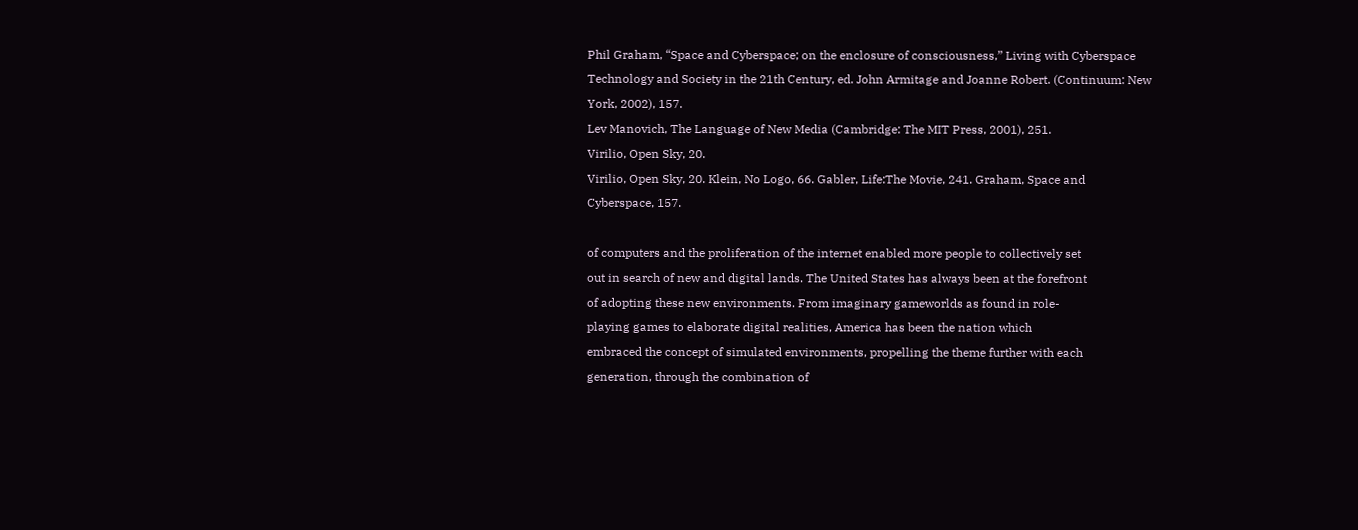Phil Graham, “Space and Cyberspace; on the enclosure of consciousness,” Living with Cyberspace
Technology and Society in the 21th Century, ed. John Armitage and Joanne Robert. (Continuum: New
York, 2002), 157.
Lev Manovich, The Language of New Media (Cambridge: The MIT Press, 2001), 251.
Virilio, Open Sky, 20.
Virilio, Open Sky, 20. Klein, No Logo, 66. Gabler, Life:The Movie, 241. Graham, Space and
Cyberspace, 157.

of computers and the proliferation of the internet enabled more people to collectively set
out in search of new and digital lands. The United States has always been at the forefront
of adopting these new environments. From imaginary gameworlds as found in role-
playing games to elaborate digital realities, America has been the nation which
embraced the concept of simulated environments, propelling the theme further with each
generation, through the combination of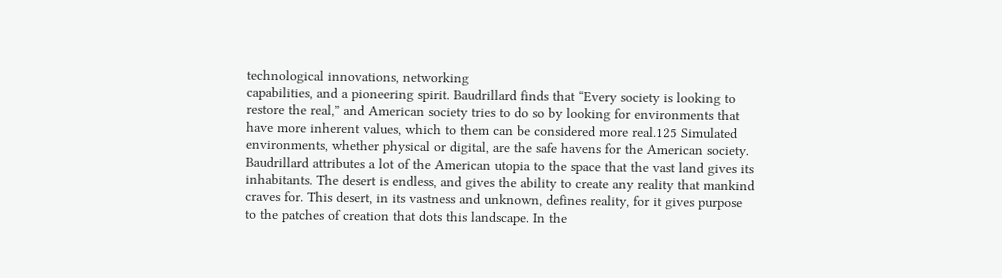technological innovations, networking
capabilities, and a pioneering spirit. Baudrillard finds that “Every society is looking to
restore the real,” and American society tries to do so by looking for environments that
have more inherent values, which to them can be considered more real.125 Simulated
environments, whether physical or digital, are the safe havens for the American society.
Baudrillard attributes a lot of the American utopia to the space that the vast land gives its
inhabitants. The desert is endless, and gives the ability to create any reality that mankind
craves for. This desert, in its vastness and unknown, defines reality, for it gives purpose
to the patches of creation that dots this landscape. In the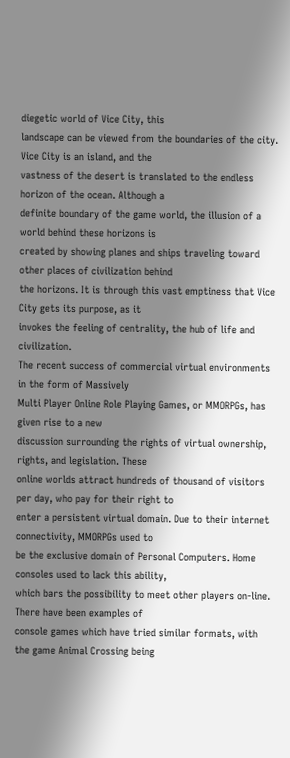diegetic world of Vice City, this
landscape can be viewed from the boundaries of the city. Vice City is an island, and the
vastness of the desert is translated to the endless horizon of the ocean. Although a
definite boundary of the game world, the illusion of a world behind these horizons is
created by showing planes and ships traveling toward other places of civilization behind
the horizons. It is through this vast emptiness that Vice City gets its purpose, as it
invokes the feeling of centrality, the hub of life and civilization.
The recent success of commercial virtual environments in the form of Massively
Multi Player Online Role Playing Games, or MMORPGs, has given rise to a new
discussion surrounding the rights of virtual ownership, rights, and legislation. These
online worlds attract hundreds of thousand of visitors per day, who pay for their right to
enter a persistent virtual domain. Due to their internet connectivity, MMORPGs used to
be the exclusive domain of Personal Computers. Home consoles used to lack this ability,
which bars the possibility to meet other players on-line. There have been examples of
console games which have tried similar formats, with the game Animal Crossing being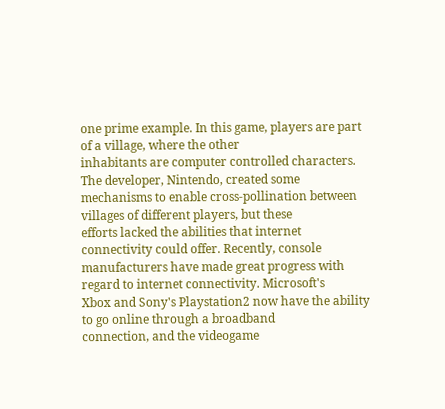one prime example. In this game, players are part of a village, where the other
inhabitants are computer controlled characters. The developer, Nintendo, created some
mechanisms to enable cross-pollination between villages of different players, but these
efforts lacked the abilities that internet connectivity could offer. Recently, console
manufacturers have made great progress with regard to internet connectivity. Microsoft's
Xbox and Sony's Playstation2 now have the ability to go online through a broadband
connection, and the videogame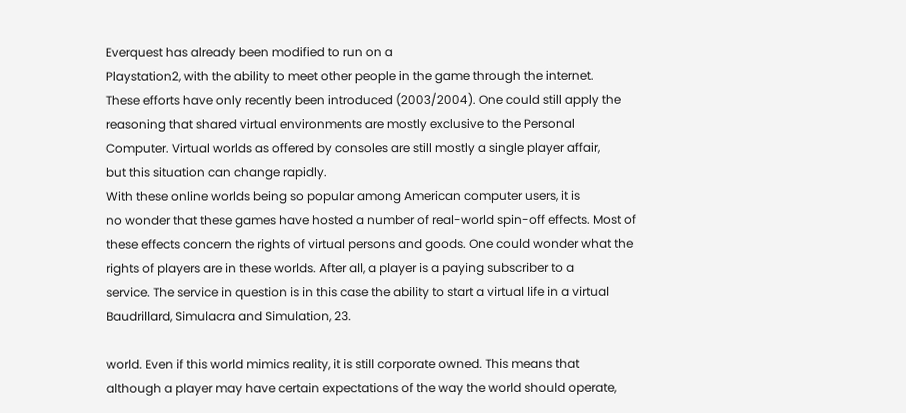Everquest has already been modified to run on a
Playstation2, with the ability to meet other people in the game through the internet.
These efforts have only recently been introduced (2003/2004). One could still apply the
reasoning that shared virtual environments are mostly exclusive to the Personal
Computer. Virtual worlds as offered by consoles are still mostly a single player affair,
but this situation can change rapidly.
With these online worlds being so popular among American computer users, it is
no wonder that these games have hosted a number of real-world spin-off effects. Most of
these effects concern the rights of virtual persons and goods. One could wonder what the
rights of players are in these worlds. After all, a player is a paying subscriber to a
service. The service in question is in this case the ability to start a virtual life in a virtual
Baudrillard, Simulacra and Simulation, 23.

world. Even if this world mimics reality, it is still corporate owned. This means that
although a player may have certain expectations of the way the world should operate,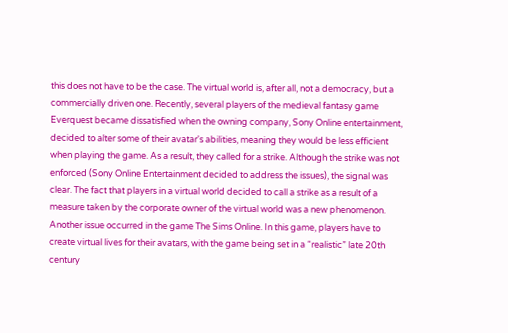this does not have to be the case. The virtual world is, after all, not a democracy, but a
commercially driven one. Recently, several players of the medieval fantasy game
Everquest became dissatisfied when the owning company, Sony Online entertainment,
decided to alter some of their avatar's abilities, meaning they would be less efficient
when playing the game. As a result, they called for a strike. Although the strike was not
enforced (Sony Online Entertainment decided to address the issues), the signal was
clear. The fact that players in a virtual world decided to call a strike as a result of a
measure taken by the corporate owner of the virtual world was a new phenomenon.
Another issue occurred in the game The Sims Online. In this game, players have to
create virtual lives for their avatars, with the game being set in a “realistic” late 20th
century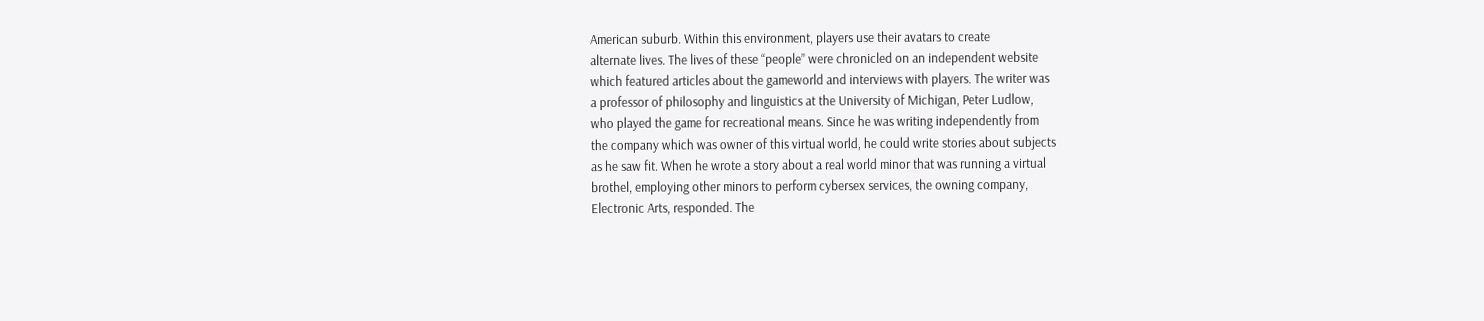American suburb. Within this environment, players use their avatars to create
alternate lives. The lives of these “people” were chronicled on an independent website
which featured articles about the gameworld and interviews with players. The writer was
a professor of philosophy and linguistics at the University of Michigan, Peter Ludlow,
who played the game for recreational means. Since he was writing independently from
the company which was owner of this virtual world, he could write stories about subjects
as he saw fit. When he wrote a story about a real world minor that was running a virtual
brothel, employing other minors to perform cybersex services, the owning company,
Electronic Arts, responded. The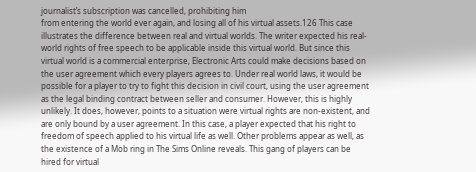journalist’s subscription was cancelled, prohibiting him
from entering the world ever again, and losing all of his virtual assets.126 This case
illustrates the difference between real and virtual worlds. The writer expected his real-
world rights of free speech to be applicable inside this virtual world. But since this
virtual world is a commercial enterprise, Electronic Arts could make decisions based on
the user agreement which every players agrees to. Under real world laws, it would be
possible for a player to try to fight this decision in civil court, using the user agreement
as the legal binding contract between seller and consumer. However, this is highly
unlikely. It does, however, points to a situation were virtual rights are non-existent, and
are only bound by a user agreement. In this case, a player expected that his right to
freedom of speech applied to his virtual life as well. Other problems appear as well, as
the existence of a Mob ring in The Sims Online reveals. This gang of players can be
hired for virtual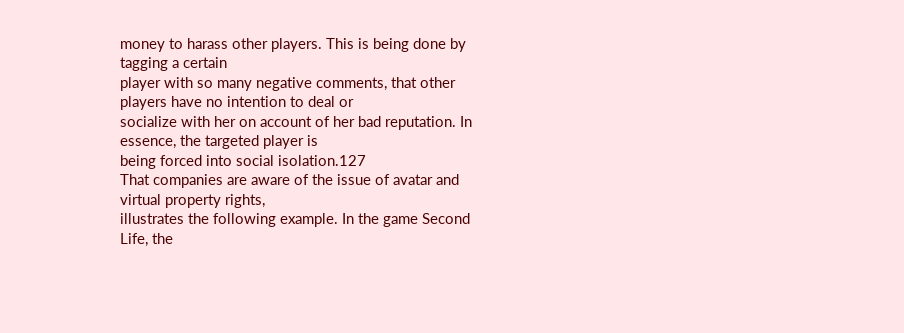money to harass other players. This is being done by tagging a certain
player with so many negative comments, that other players have no intention to deal or
socialize with her on account of her bad reputation. In essence, the targeted player is
being forced into social isolation.127
That companies are aware of the issue of avatar and virtual property rights,
illustrates the following example. In the game Second Life, the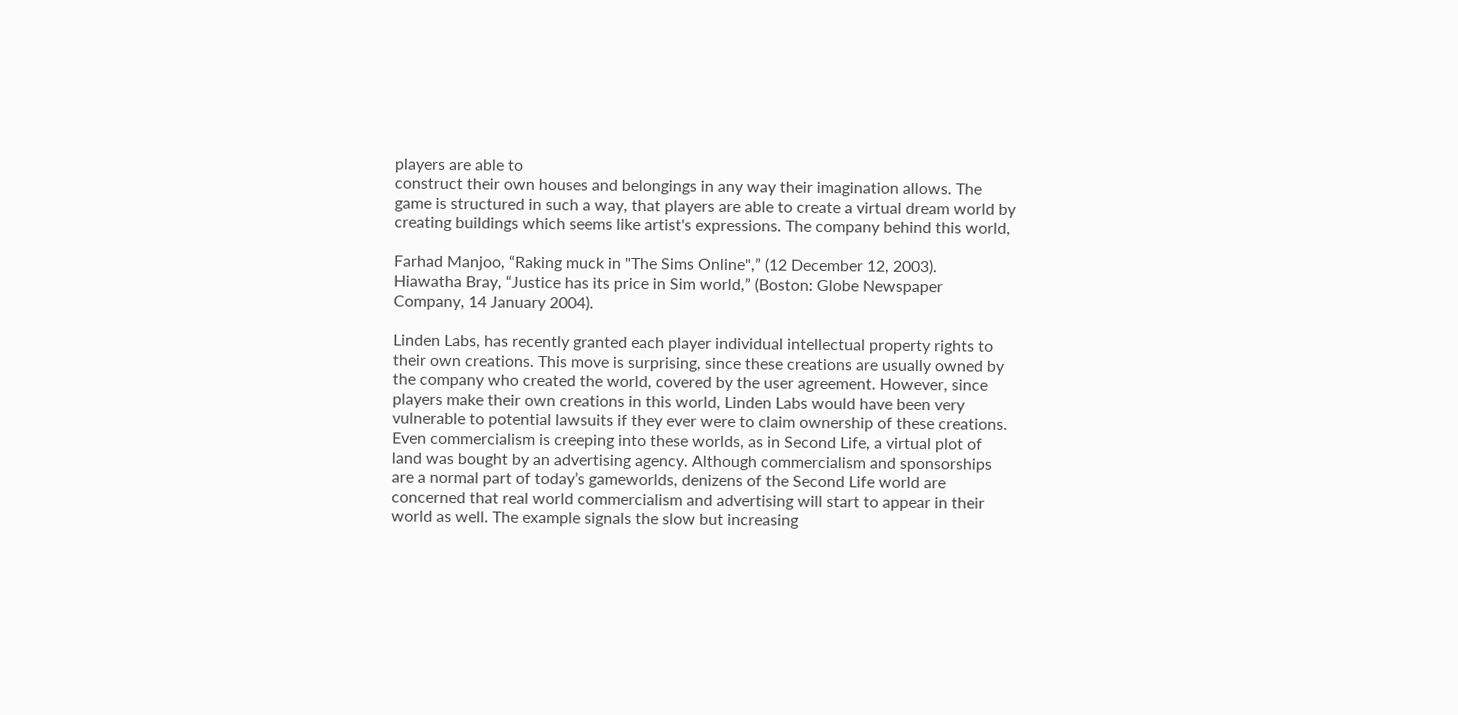players are able to
construct their own houses and belongings in any way their imagination allows. The
game is structured in such a way, that players are able to create a virtual dream world by
creating buildings which seems like artist's expressions. The company behind this world,

Farhad Manjoo, “Raking muck in "The Sims Online",” (12 December 12, 2003).
Hiawatha Bray, “Justice has its price in Sim world,” (Boston: Globe Newspaper
Company, 14 January 2004).

Linden Labs, has recently granted each player individual intellectual property rights to
their own creations. This move is surprising, since these creations are usually owned by
the company who created the world, covered by the user agreement. However, since
players make their own creations in this world, Linden Labs would have been very
vulnerable to potential lawsuits if they ever were to claim ownership of these creations.
Even commercialism is creeping into these worlds, as in Second Life, a virtual plot of
land was bought by an advertising agency. Although commercialism and sponsorships
are a normal part of today’s gameworlds, denizens of the Second Life world are
concerned that real world commercialism and advertising will start to appear in their
world as well. The example signals the slow but increasing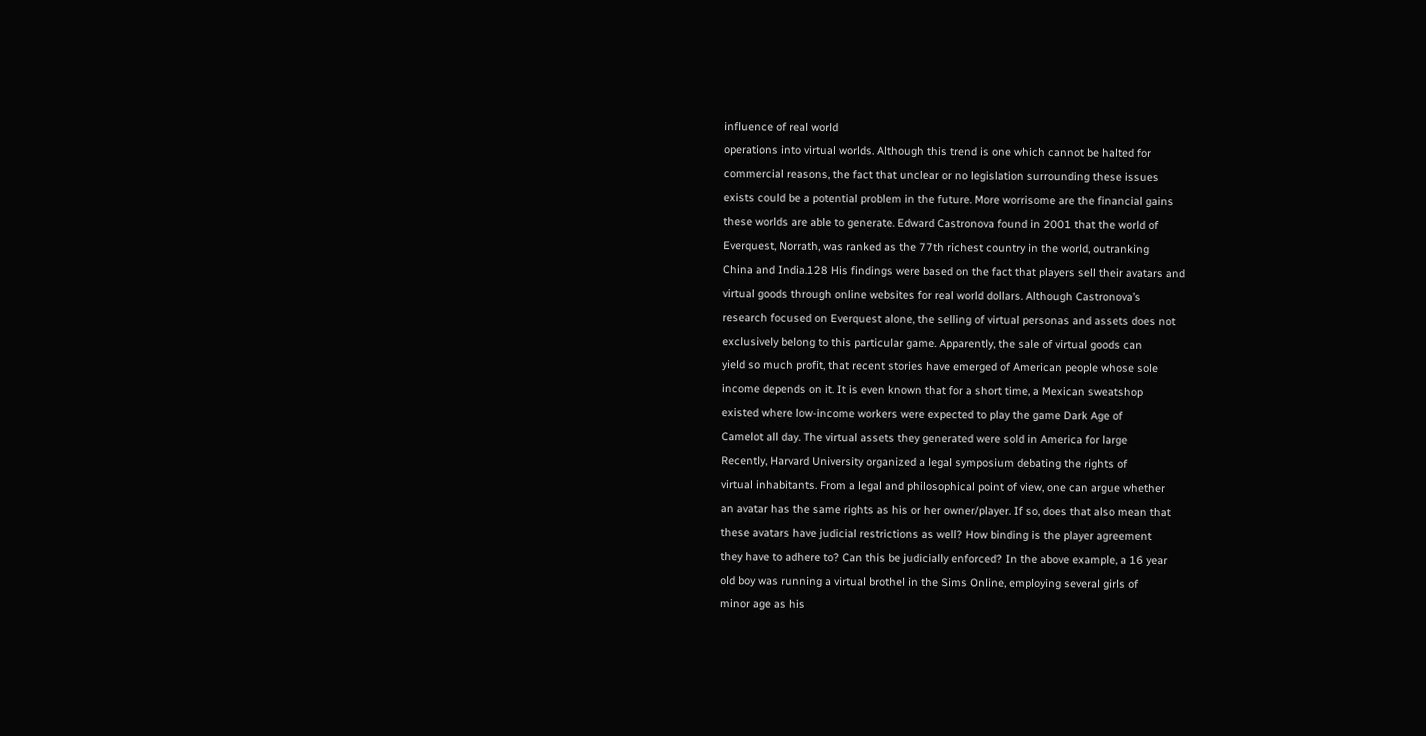influence of real world
operations into virtual worlds. Although this trend is one which cannot be halted for
commercial reasons, the fact that unclear or no legislation surrounding these issues
exists could be a potential problem in the future. More worrisome are the financial gains
these worlds are able to generate. Edward Castronova found in 2001 that the world of
Everquest, Norrath, was ranked as the 77th richest country in the world, outranking
China and India.128 His findings were based on the fact that players sell their avatars and
virtual goods through online websites for real world dollars. Although Castronova’s
research focused on Everquest alone, the selling of virtual personas and assets does not
exclusively belong to this particular game. Apparently, the sale of virtual goods can
yield so much profit, that recent stories have emerged of American people whose sole
income depends on it. It is even known that for a short time, a Mexican sweatshop
existed where low-income workers were expected to play the game Dark Age of
Camelot all day. The virtual assets they generated were sold in America for large
Recently, Harvard University organized a legal symposium debating the rights of
virtual inhabitants. From a legal and philosophical point of view, one can argue whether
an avatar has the same rights as his or her owner/player. If so, does that also mean that
these avatars have judicial restrictions as well? How binding is the player agreement
they have to adhere to? Can this be judicially enforced? In the above example, a 16 year
old boy was running a virtual brothel in the Sims Online, employing several girls of
minor age as his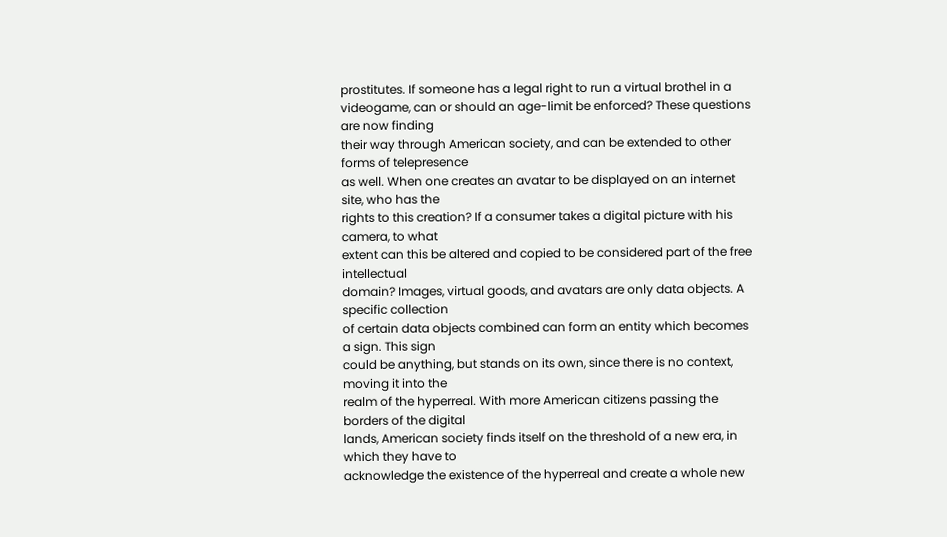prostitutes. If someone has a legal right to run a virtual brothel in a
videogame, can or should an age-limit be enforced? These questions are now finding
their way through American society, and can be extended to other forms of telepresence
as well. When one creates an avatar to be displayed on an internet site, who has the
rights to this creation? If a consumer takes a digital picture with his camera, to what
extent can this be altered and copied to be considered part of the free intellectual
domain? Images, virtual goods, and avatars are only data objects. A specific collection
of certain data objects combined can form an entity which becomes a sign. This sign
could be anything, but stands on its own, since there is no context, moving it into the
realm of the hyperreal. With more American citizens passing the borders of the digital
lands, American society finds itself on the threshold of a new era, in which they have to
acknowledge the existence of the hyperreal and create a whole new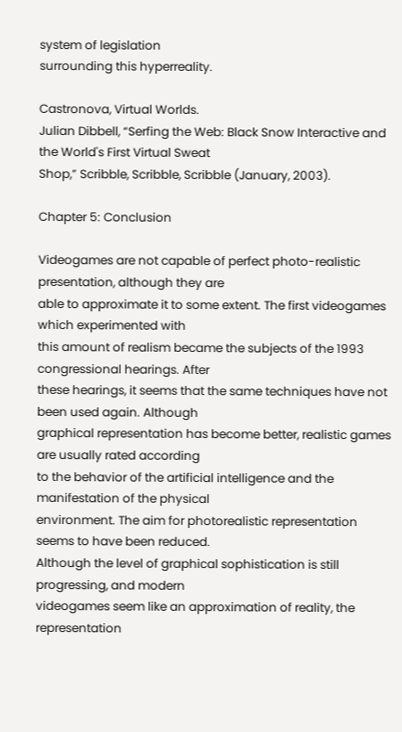system of legislation
surrounding this hyperreality.

Castronova, Virtual Worlds.
Julian Dibbell, “Serfing the Web: Black Snow Interactive and the World's First Virtual Sweat
Shop,” Scribble, Scribble, Scribble (January, 2003).

Chapter 5: Conclusion

Videogames are not capable of perfect photo-realistic presentation, although they are
able to approximate it to some extent. The first videogames which experimented with
this amount of realism became the subjects of the 1993 congressional hearings. After
these hearings, it seems that the same techniques have not been used again. Although
graphical representation has become better, realistic games are usually rated according
to the behavior of the artificial intelligence and the manifestation of the physical
environment. The aim for photorealistic representation seems to have been reduced.
Although the level of graphical sophistication is still progressing, and modern
videogames seem like an approximation of reality, the representation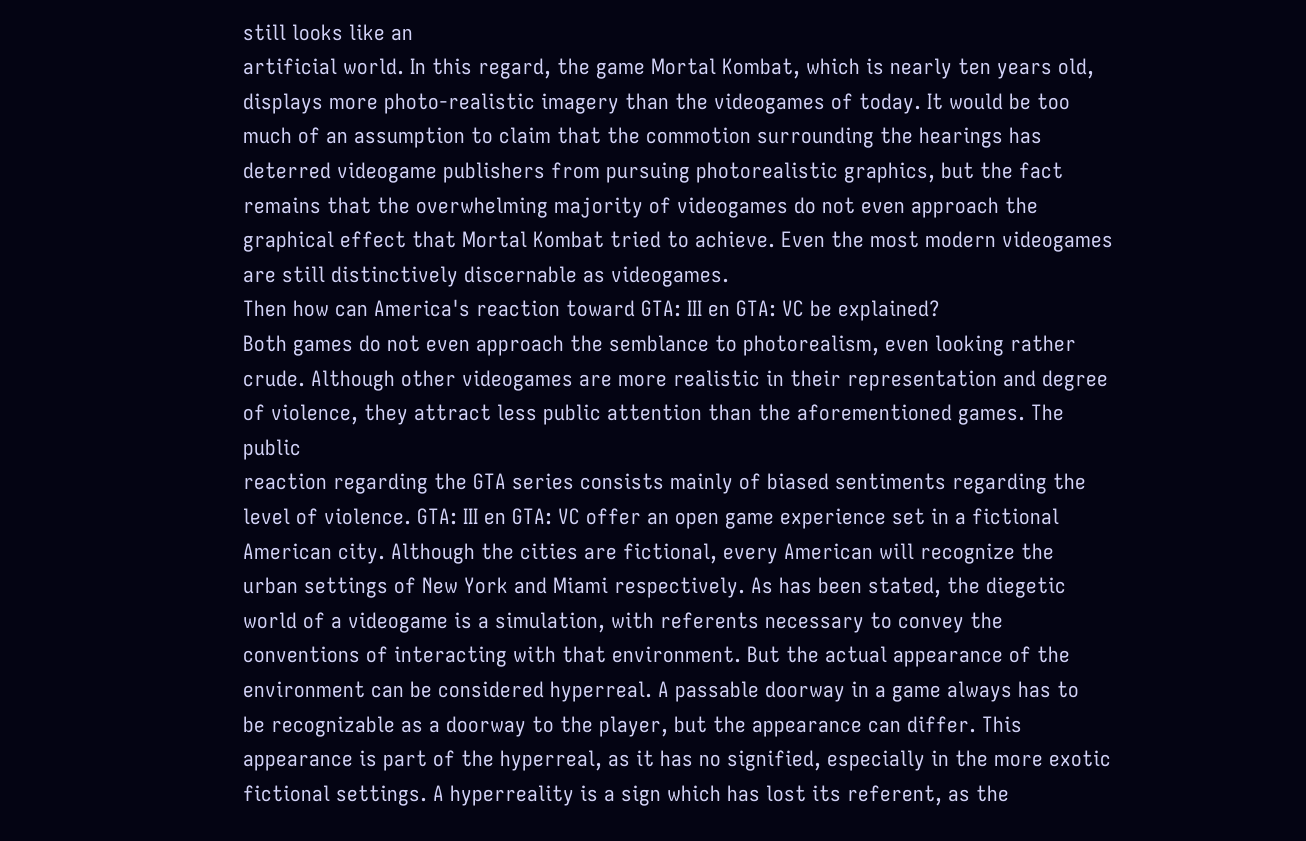still looks like an
artificial world. In this regard, the game Mortal Kombat, which is nearly ten years old,
displays more photo-realistic imagery than the videogames of today. It would be too
much of an assumption to claim that the commotion surrounding the hearings has
deterred videogame publishers from pursuing photorealistic graphics, but the fact
remains that the overwhelming majority of videogames do not even approach the
graphical effect that Mortal Kombat tried to achieve. Even the most modern videogames
are still distinctively discernable as videogames.
Then how can America's reaction toward GTA: III en GTA: VC be explained?
Both games do not even approach the semblance to photorealism, even looking rather
crude. Although other videogames are more realistic in their representation and degree
of violence, they attract less public attention than the aforementioned games. The public
reaction regarding the GTA series consists mainly of biased sentiments regarding the
level of violence. GTA: III en GTA: VC offer an open game experience set in a fictional
American city. Although the cities are fictional, every American will recognize the
urban settings of New York and Miami respectively. As has been stated, the diegetic
world of a videogame is a simulation, with referents necessary to convey the
conventions of interacting with that environment. But the actual appearance of the
environment can be considered hyperreal. A passable doorway in a game always has to
be recognizable as a doorway to the player, but the appearance can differ. This
appearance is part of the hyperreal, as it has no signified, especially in the more exotic
fictional settings. A hyperreality is a sign which has lost its referent, as the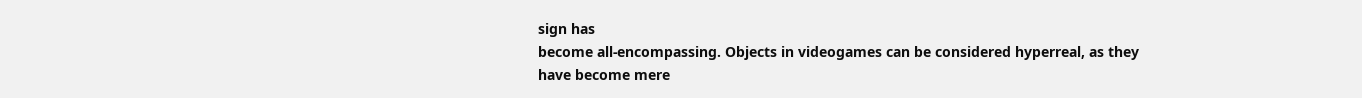sign has
become all-encompassing. Objects in videogames can be considered hyperreal, as they
have become mere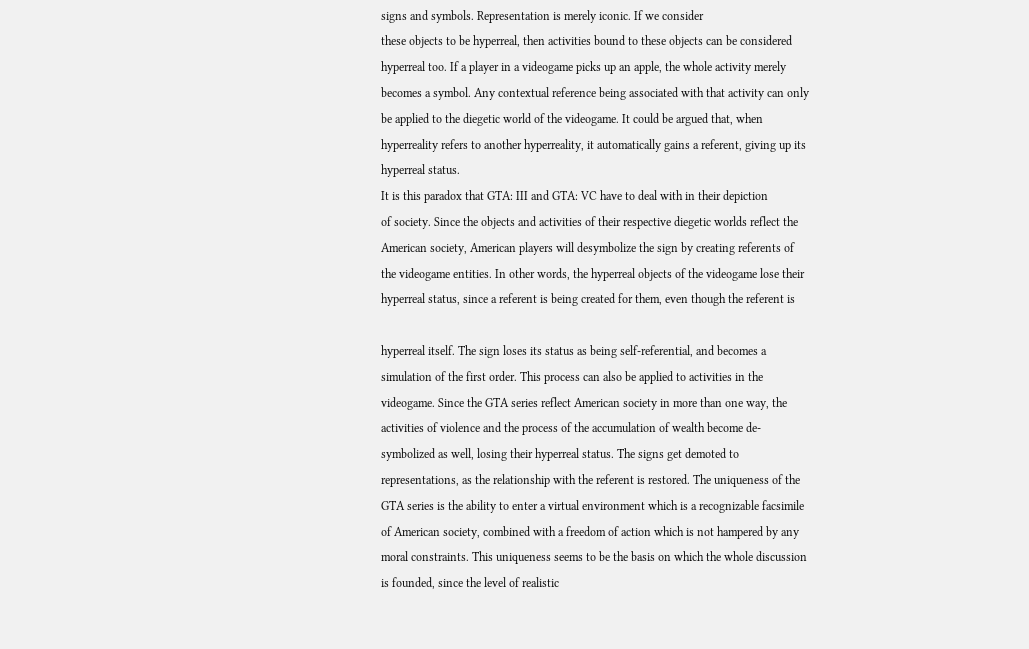signs and symbols. Representation is merely iconic. If we consider
these objects to be hyperreal, then activities bound to these objects can be considered
hyperreal too. If a player in a videogame picks up an apple, the whole activity merely
becomes a symbol. Any contextual reference being associated with that activity can only
be applied to the diegetic world of the videogame. It could be argued that, when
hyperreality refers to another hyperreality, it automatically gains a referent, giving up its
hyperreal status.
It is this paradox that GTA: III and GTA: VC have to deal with in their depiction
of society. Since the objects and activities of their respective diegetic worlds reflect the
American society, American players will desymbolize the sign by creating referents of
the videogame entities. In other words, the hyperreal objects of the videogame lose their
hyperreal status, since a referent is being created for them, even though the referent is

hyperreal itself. The sign loses its status as being self-referential, and becomes a
simulation of the first order. This process can also be applied to activities in the
videogame. Since the GTA series reflect American society in more than one way, the
activities of violence and the process of the accumulation of wealth become de-
symbolized as well, losing their hyperreal status. The signs get demoted to
representations, as the relationship with the referent is restored. The uniqueness of the
GTA series is the ability to enter a virtual environment which is a recognizable facsimile
of American society, combined with a freedom of action which is not hampered by any
moral constraints. This uniqueness seems to be the basis on which the whole discussion
is founded, since the level of realistic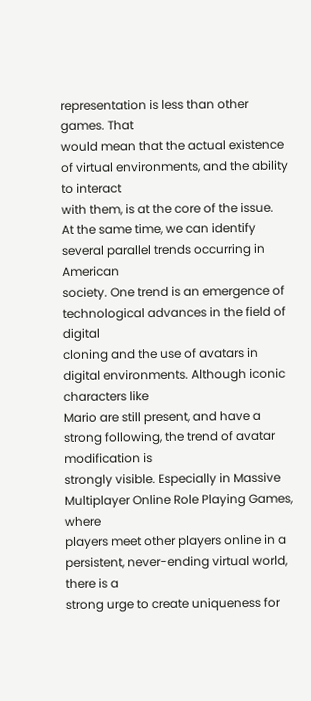representation is less than other games. That
would mean that the actual existence of virtual environments, and the ability to interact
with them, is at the core of the issue.
At the same time, we can identify several parallel trends occurring in American
society. One trend is an emergence of technological advances in the field of digital
cloning and the use of avatars in digital environments. Although iconic characters like
Mario are still present, and have a strong following, the trend of avatar modification is
strongly visible. Especially in Massive Multiplayer Online Role Playing Games, where
players meet other players online in a persistent, never-ending virtual world, there is a
strong urge to create uniqueness for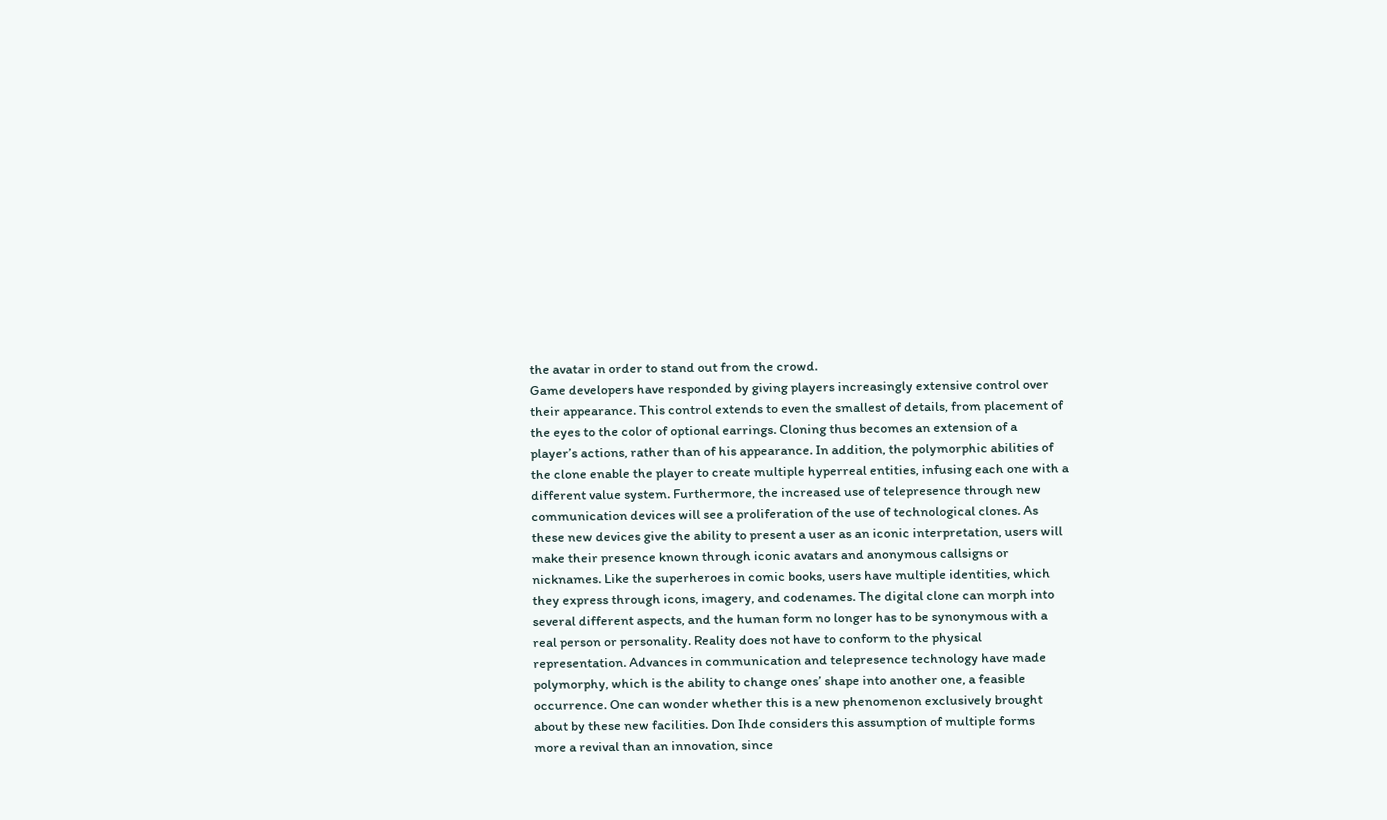the avatar in order to stand out from the crowd.
Game developers have responded by giving players increasingly extensive control over
their appearance. This control extends to even the smallest of details, from placement of
the eyes to the color of optional earrings. Cloning thus becomes an extension of a
player’s actions, rather than of his appearance. In addition, the polymorphic abilities of
the clone enable the player to create multiple hyperreal entities, infusing each one with a
different value system. Furthermore, the increased use of telepresence through new
communication devices will see a proliferation of the use of technological clones. As
these new devices give the ability to present a user as an iconic interpretation, users will
make their presence known through iconic avatars and anonymous callsigns or
nicknames. Like the superheroes in comic books, users have multiple identities, which
they express through icons, imagery, and codenames. The digital clone can morph into
several different aspects, and the human form no longer has to be synonymous with a
real person or personality. Reality does not have to conform to the physical
representation. Advances in communication and telepresence technology have made
polymorphy, which is the ability to change ones’ shape into another one, a feasible
occurrence. One can wonder whether this is a new phenomenon exclusively brought
about by these new facilities. Don Ihde considers this assumption of multiple forms
more a revival than an innovation, since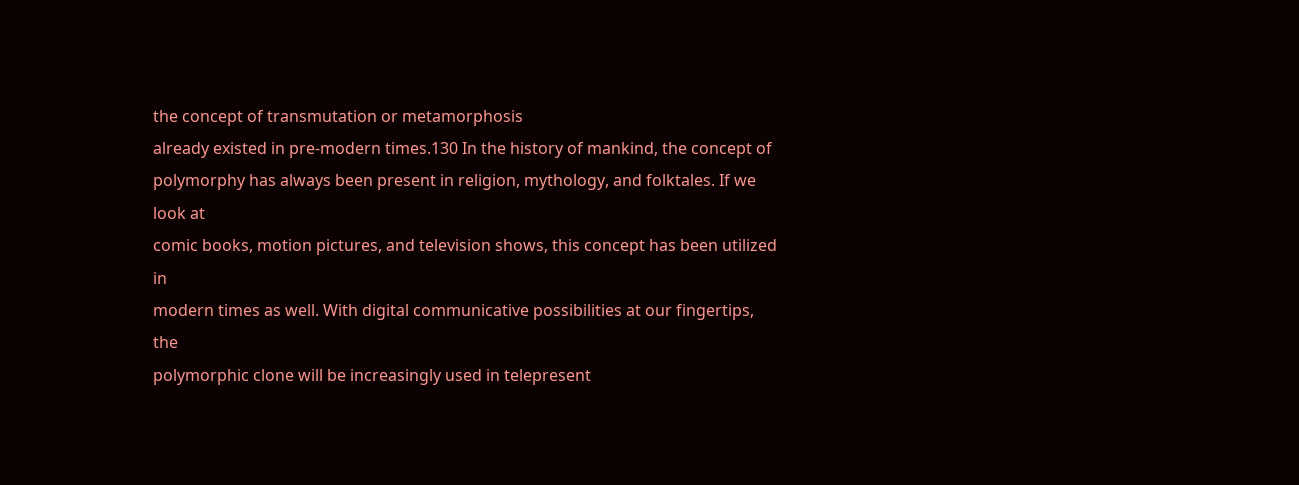the concept of transmutation or metamorphosis
already existed in pre-modern times.130 In the history of mankind, the concept of
polymorphy has always been present in religion, mythology, and folktales. If we look at
comic books, motion pictures, and television shows, this concept has been utilized in
modern times as well. With digital communicative possibilities at our fingertips, the
polymorphic clone will be increasingly used in telepresent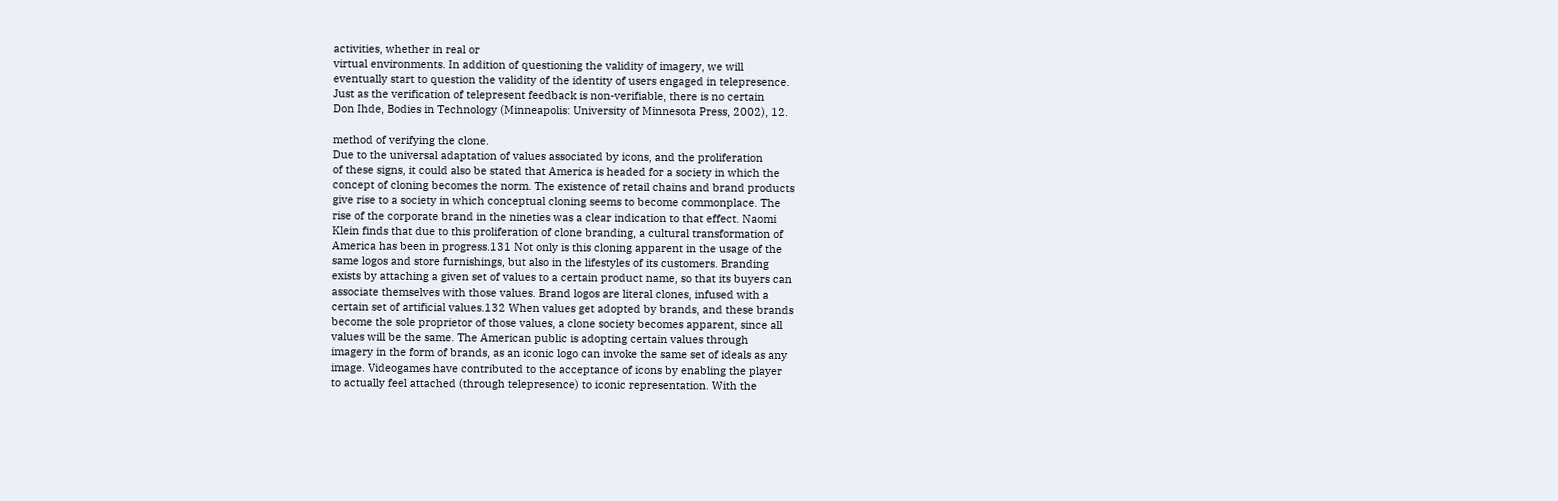activities, whether in real or
virtual environments. In addition of questioning the validity of imagery, we will
eventually start to question the validity of the identity of users engaged in telepresence.
Just as the verification of telepresent feedback is non-verifiable, there is no certain
Don Ihde, Bodies in Technology (Minneapolis: University of Minnesota Press, 2002), 12.

method of verifying the clone.
Due to the universal adaptation of values associated by icons, and the proliferation
of these signs, it could also be stated that America is headed for a society in which the
concept of cloning becomes the norm. The existence of retail chains and brand products
give rise to a society in which conceptual cloning seems to become commonplace. The
rise of the corporate brand in the nineties was a clear indication to that effect. Naomi
Klein finds that due to this proliferation of clone branding, a cultural transformation of
America has been in progress.131 Not only is this cloning apparent in the usage of the
same logos and store furnishings, but also in the lifestyles of its customers. Branding
exists by attaching a given set of values to a certain product name, so that its buyers can
associate themselves with those values. Brand logos are literal clones, infused with a
certain set of artificial values.132 When values get adopted by brands, and these brands
become the sole proprietor of those values, a clone society becomes apparent, since all
values will be the same. The American public is adopting certain values through
imagery in the form of brands, as an iconic logo can invoke the same set of ideals as any
image. Videogames have contributed to the acceptance of icons by enabling the player
to actually feel attached (through telepresence) to iconic representation. With the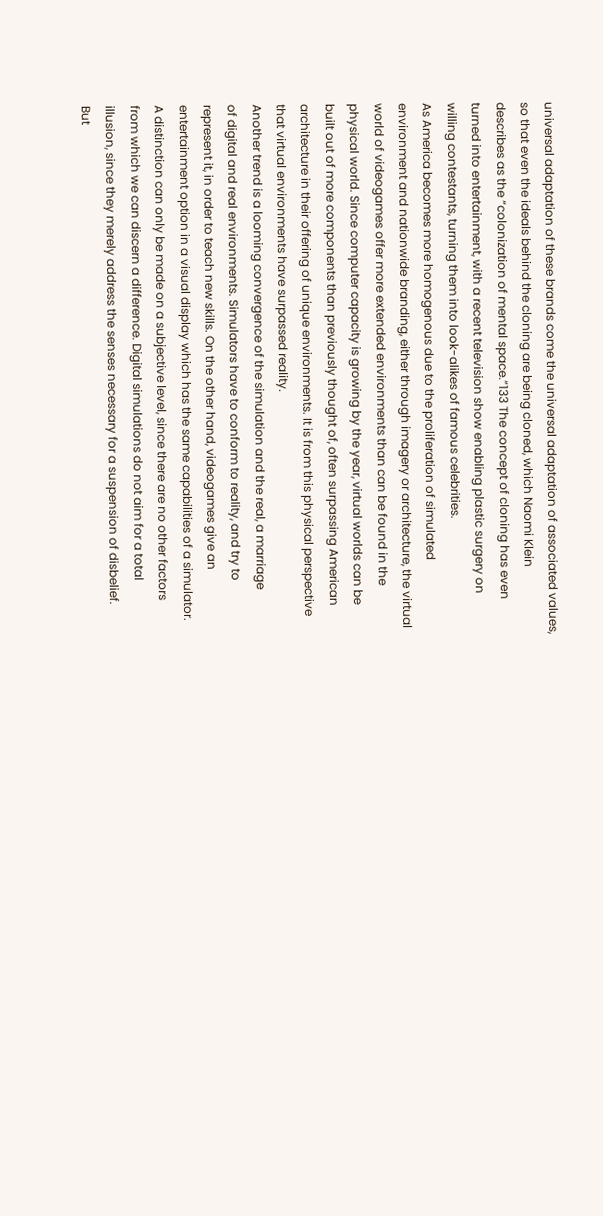universal adaptation of these brands come the universal adaptation of associated values,
so that even the ideals behind the cloning are being cloned, which Naomi Klein
describes as the “colonization of mental space.”133 The concept of cloning has even
turned into entertainment, with a recent television show enabling plastic surgery on
willing contestants, turning them into look-alikes of famous celebrities.
As America becomes more homogenous due to the proliferation of simulated
environment and nationwide branding, either through imagery or architecture, the virtual
world of videogames offer more extended environments than can be found in the
physical world. Since computer capacity is growing by the year, virtual worlds can be
built out of more components than previously thought of, often surpassing American
architecture in their offering of unique environments. It is from this physical perspective
that virtual environments have surpassed reality.
Another trend is a looming convergence of the simulation and the real, a marriage
of digital and real environments. Simulators have to conform to reality, and try to
represent it, in order to teach new skills. On the other hand, videogames give an
entertainment option in a visual display which has the same capabilities of a simulator.
A distinction can only be made on a subjective level, since there are no other factors
from which we can discern a difference. Digital simulations do not aim for a total
illusion, since they merely address the senses necessary for a suspension of disbelief.
But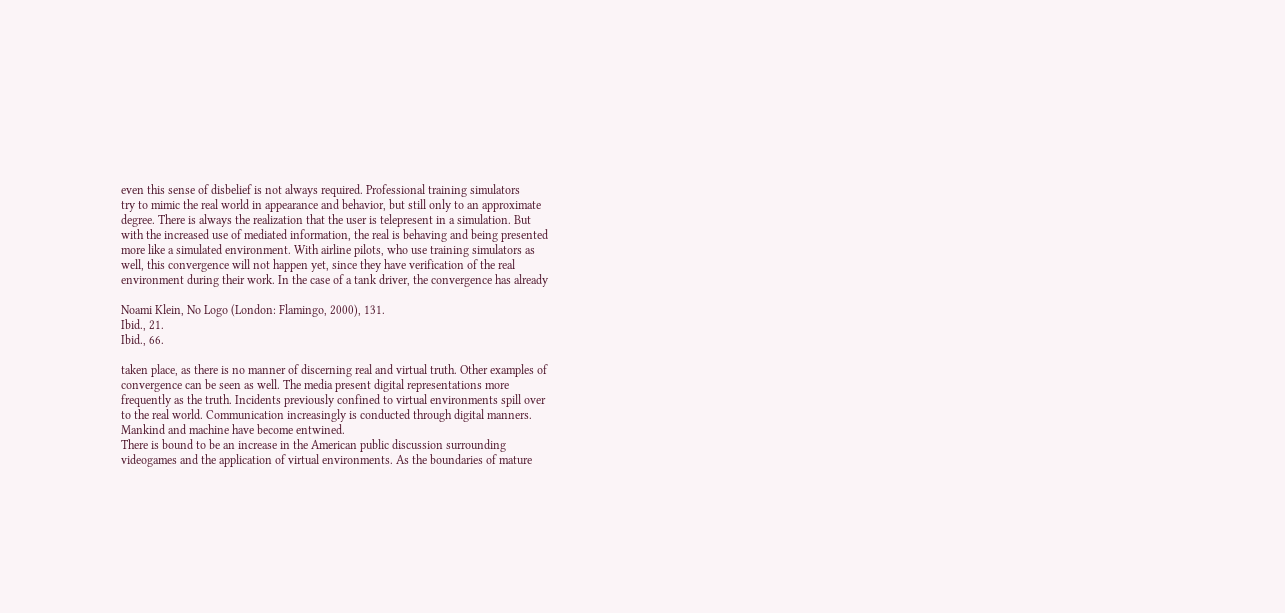even this sense of disbelief is not always required. Professional training simulators
try to mimic the real world in appearance and behavior, but still only to an approximate
degree. There is always the realization that the user is telepresent in a simulation. But
with the increased use of mediated information, the real is behaving and being presented
more like a simulated environment. With airline pilots, who use training simulators as
well, this convergence will not happen yet, since they have verification of the real
environment during their work. In the case of a tank driver, the convergence has already

Noami Klein, No Logo (London: Flamingo, 2000), 131.
Ibid., 21.
Ibid., 66.

taken place, as there is no manner of discerning real and virtual truth. Other examples of
convergence can be seen as well. The media present digital representations more
frequently as the truth. Incidents previously confined to virtual environments spill over
to the real world. Communication increasingly is conducted through digital manners.
Mankind and machine have become entwined.
There is bound to be an increase in the American public discussion surrounding
videogames and the application of virtual environments. As the boundaries of mature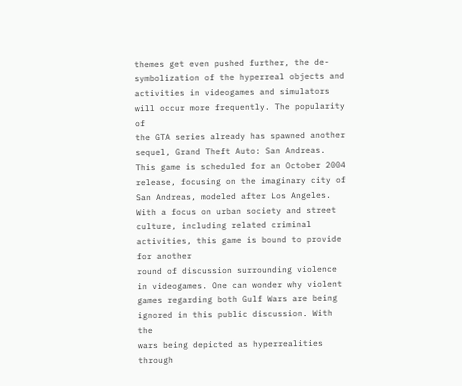themes get even pushed further, the de-symbolization of the hyperreal objects and
activities in videogames and simulators will occur more frequently. The popularity of
the GTA series already has spawned another sequel, Grand Theft Auto: San Andreas.
This game is scheduled for an October 2004 release, focusing on the imaginary city of
San Andreas, modeled after Los Angeles. With a focus on urban society and street
culture, including related criminal activities, this game is bound to provide for another
round of discussion surrounding violence in videogames. One can wonder why violent
games regarding both Gulf Wars are being ignored in this public discussion. With the
wars being depicted as hyperrealities through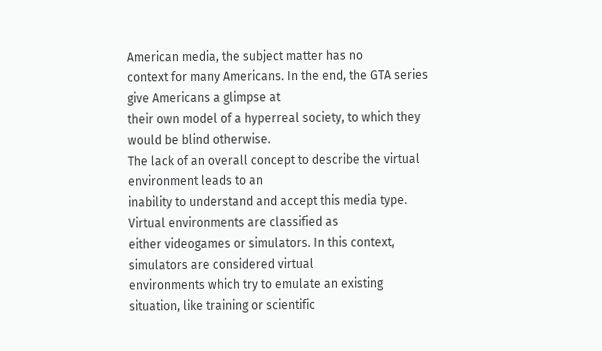American media, the subject matter has no
context for many Americans. In the end, the GTA series give Americans a glimpse at
their own model of a hyperreal society, to which they would be blind otherwise.
The lack of an overall concept to describe the virtual environment leads to an
inability to understand and accept this media type. Virtual environments are classified as
either videogames or simulators. In this context, simulators are considered virtual
environments which try to emulate an existing situation, like training or scientific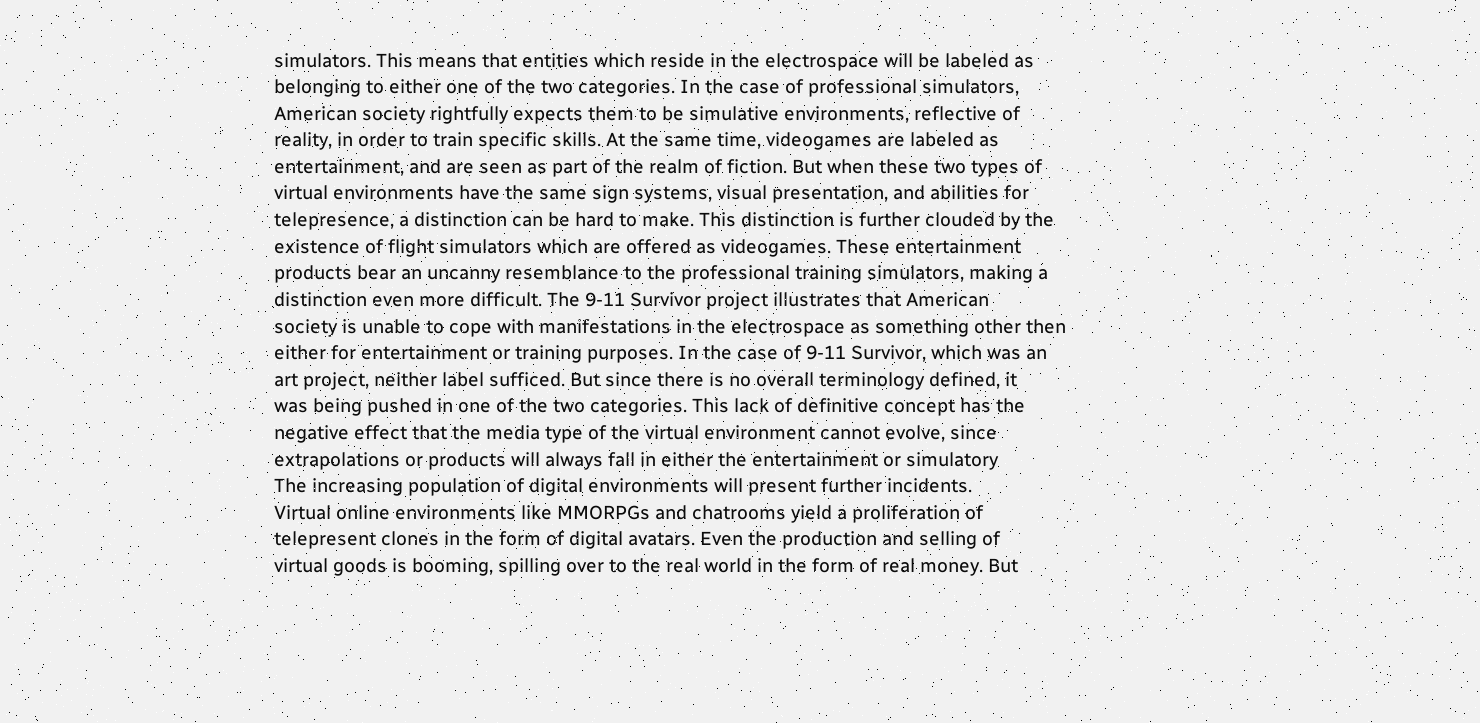simulators. This means that entities which reside in the electrospace will be labeled as
belonging to either one of the two categories. In the case of professional simulators,
American society rightfully expects them to be simulative environments, reflective of
reality, in order to train specific skills. At the same time, videogames are labeled as
entertainment, and are seen as part of the realm of fiction. But when these two types of
virtual environments have the same sign systems, visual presentation, and abilities for
telepresence, a distinction can be hard to make. This distinction is further clouded by the
existence of flight simulators which are offered as videogames. These entertainment
products bear an uncanny resemblance to the professional training simulators, making a
distinction even more difficult. The 9-11 Survivor project illustrates that American
society is unable to cope with manifestations in the electrospace as something other then
either for entertainment or training purposes. In the case of 9-11 Survivor, which was an
art project, neither label sufficed. But since there is no overall terminology defined, it
was being pushed in one of the two categories. This lack of definitive concept has the
negative effect that the media type of the virtual environment cannot evolve, since
extrapolations or products will always fall in either the entertainment or simulatory
The increasing population of digital environments will present further incidents.
Virtual online environments like MMORPGs and chatrooms yield a proliferation of
telepresent clones in the form of digital avatars. Even the production and selling of
virtual goods is booming, spilling over to the real world in the form of real money. But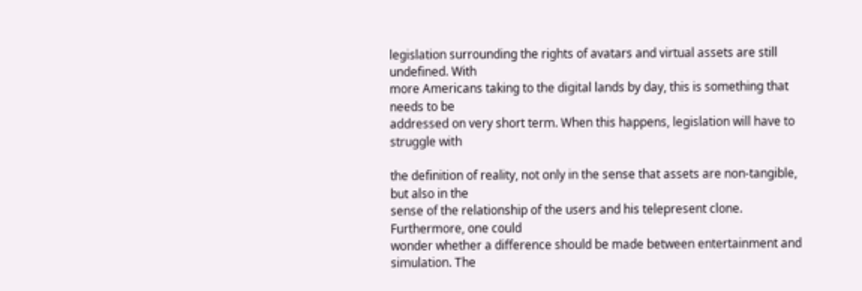legislation surrounding the rights of avatars and virtual assets are still undefined. With
more Americans taking to the digital lands by day, this is something that needs to be
addressed on very short term. When this happens, legislation will have to struggle with

the definition of reality, not only in the sense that assets are non-tangible, but also in the
sense of the relationship of the users and his telepresent clone. Furthermore, one could
wonder whether a difference should be made between entertainment and simulation. The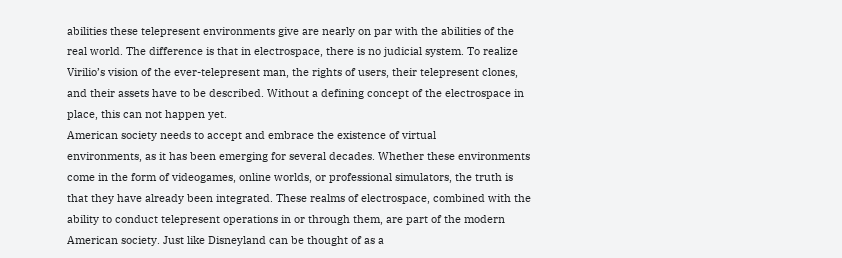abilities these telepresent environments give are nearly on par with the abilities of the
real world. The difference is that in electrospace, there is no judicial system. To realize
Virilio’s vision of the ever-telepresent man, the rights of users, their telepresent clones,
and their assets have to be described. Without a defining concept of the electrospace in
place, this can not happen yet.
American society needs to accept and embrace the existence of virtual
environments, as it has been emerging for several decades. Whether these environments
come in the form of videogames, online worlds, or professional simulators, the truth is
that they have already been integrated. These realms of electrospace, combined with the
ability to conduct telepresent operations in or through them, are part of the modern
American society. Just like Disneyland can be thought of as a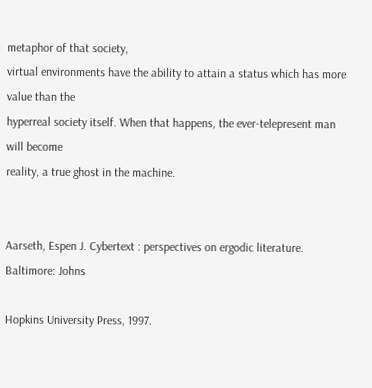metaphor of that society,
virtual environments have the ability to attain a status which has more value than the
hyperreal society itself. When that happens, the ever-telepresent man will become
reality, a true ghost in the machine.


Aarseth, Espen J. Cybertext : perspectives on ergodic literature. Baltimore: Johns

Hopkins University Press, 1997.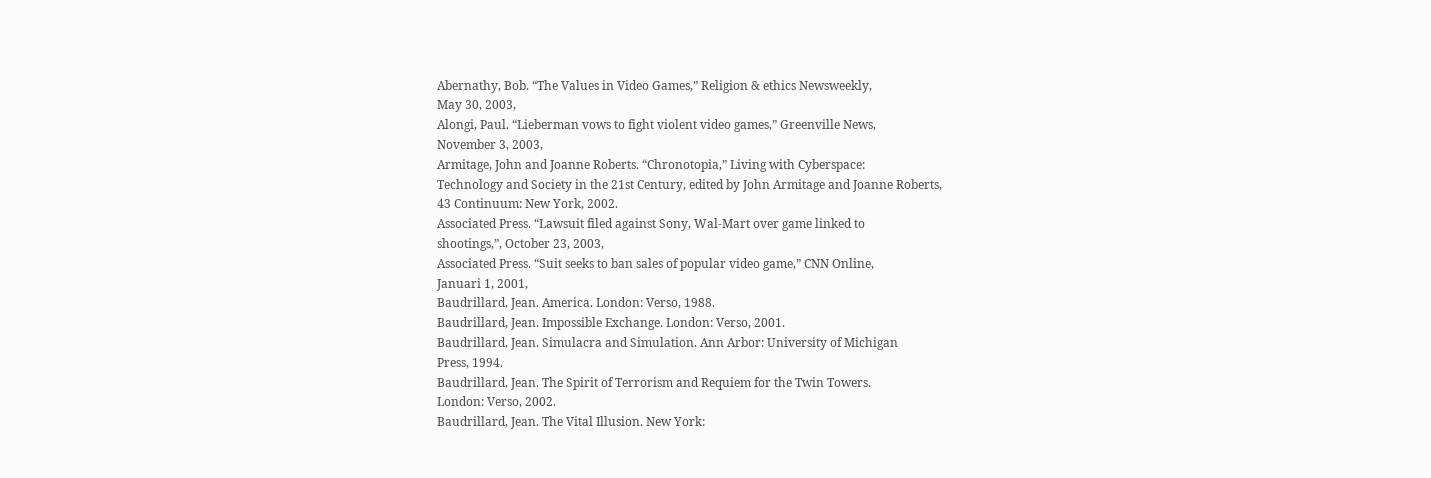Abernathy, Bob. “The Values in Video Games,” Religion & ethics Newsweekly,
May 30, 2003,
Alongi, Paul. “Lieberman vows to fight violent video games,” Greenville News,
November 3, 2003,
Armitage, John and Joanne Roberts. “Chronotopia,” Living with Cyberspace:
Technology and Society in the 21st Century, edited by John Armitage and Joanne Roberts,
43 Continuum: New York, 2002.
Associated Press. “Lawsuit filed against Sony, Wal-Mart over game linked to
shootings,”, October 23, 2003,
Associated Press. “Suit seeks to ban sales of popular video game,” CNN Online,
Januari 1, 2001,
Baudrillard, Jean. America. London: Verso, 1988.
Baudrillard, Jean. Impossible Exchange. London: Verso, 2001.
Baudrillard, Jean. Simulacra and Simulation. Ann Arbor: University of Michigan
Press, 1994.
Baudrillard, Jean. The Spirit of Terrorism and Requiem for the Twin Towers.
London: Verso, 2002.
Baudrillard, Jean. The Vital Illusion. New York: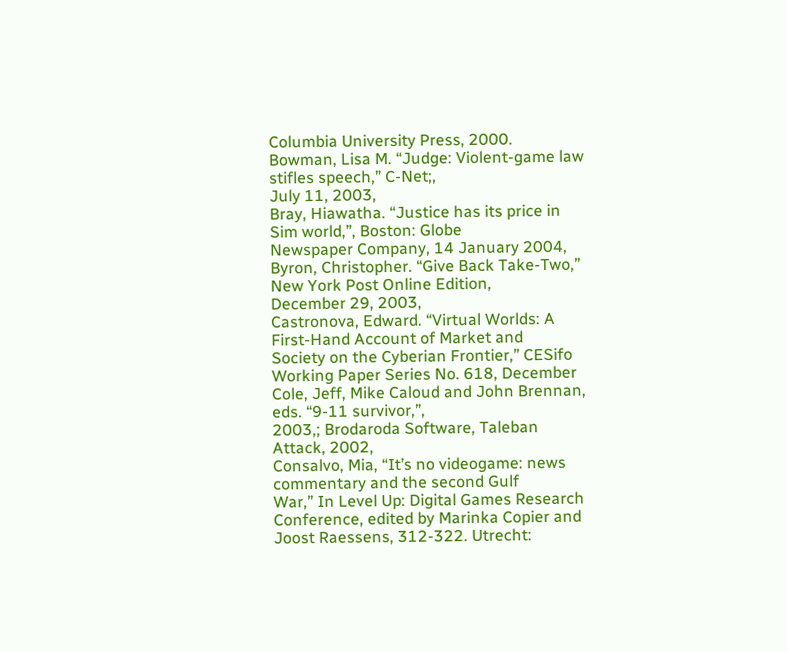Columbia University Press, 2000.
Bowman, Lisa M. “Judge: Violent-game law stifles speech,” C-Net;,
July 11, 2003,
Bray, Hiawatha. “Justice has its price in Sim world,”, Boston: Globe
Newspaper Company, 14 January 2004,
Byron, Christopher. “Give Back Take-Two,” New York Post Online Edition,
December 29, 2003,
Castronova, Edward. “Virtual Worlds: A First-Hand Account of Market and
Society on the Cyberian Frontier,” CESifo Working Paper Series No. 618, December
Cole, Jeff, Mike Caloud and John Brennan, eds. “9-11 survivor,”,
2003,; Brodaroda Software, Taleban Attack, 2002,
Consalvo, Mia, “It’s no videogame: news commentary and the second Gulf
War,” In Level Up: Digital Games Research Conference, edited by Marinka Copier and
Joost Raessens, 312-322. Utrecht: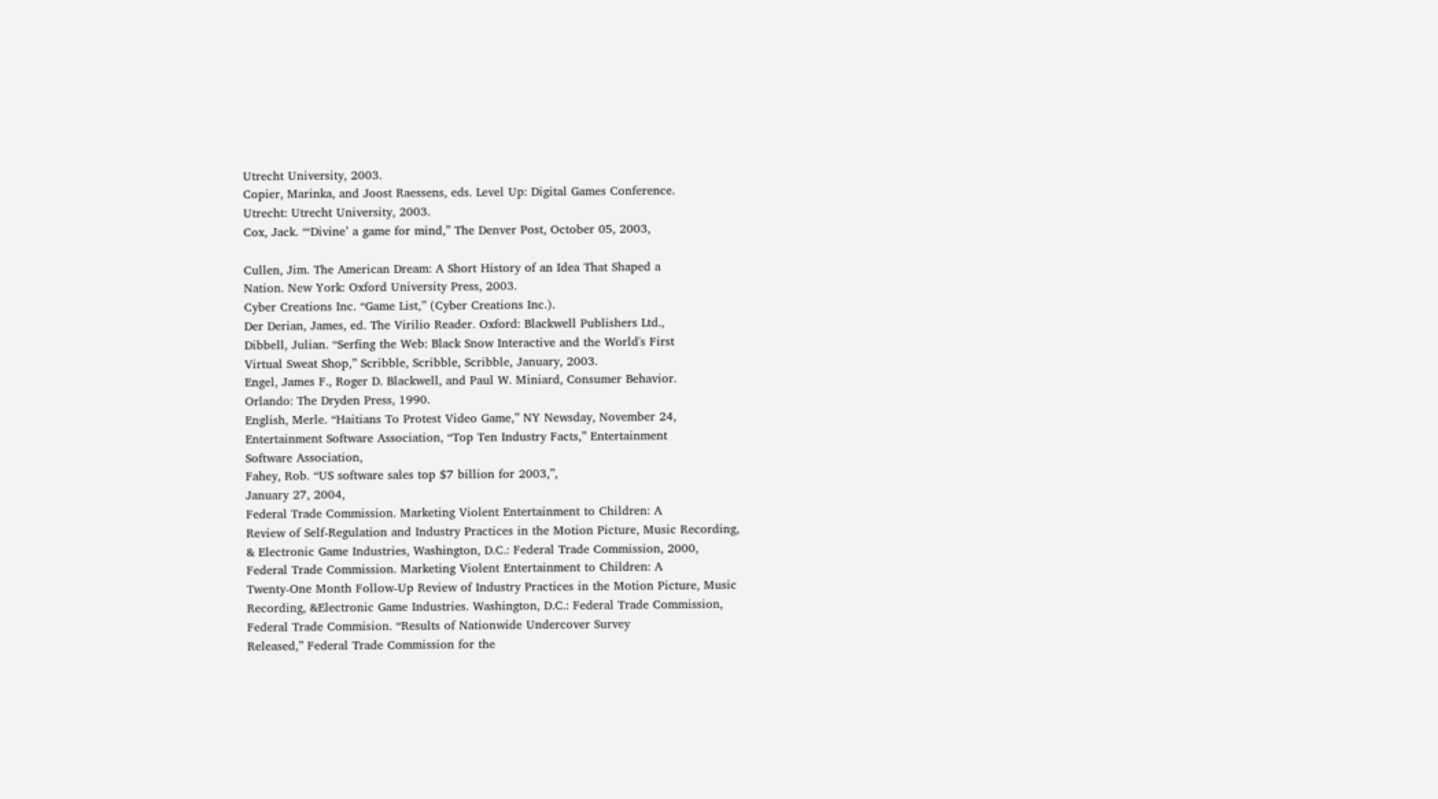Utrecht University, 2003.
Copier, Marinka, and Joost Raessens, eds. Level Up: Digital Games Conference.
Utrecht: Utrecht University, 2003.
Cox, Jack. “‘Divine’ a game for mind,” The Denver Post, October 05, 2003,

Cullen, Jim. The American Dream: A Short History of an Idea That Shaped a
Nation. New York: Oxford University Press, 2003.
Cyber Creations Inc. “Game List,” (Cyber Creations Inc.).
Der Derian, James, ed. The Virilio Reader. Oxford: Blackwell Publishers Ltd.,
Dibbell, Julian. “Serfing the Web: Black Snow Interactive and the World's First
Virtual Sweat Shop,” Scribble, Scribble, Scribble, January, 2003.
Engel, James F., Roger D. Blackwell, and Paul W. Miniard, Consumer Behavior.
Orlando: The Dryden Press, 1990.
English, Merle. “Haitians To Protest Video Game,” NY Newsday, November 24,
Entertainment Software Association, “Top Ten Industry Facts,” Entertainment
Software Association,
Fahey, Rob. “US software sales top $7 billion for 2003,”,
January 27, 2004,
Federal Trade Commission. Marketing Violent Entertainment to Children: A
Review of Self-Regulation and Industry Practices in the Motion Picture, Music Recording,
& Electronic Game Industries, Washington, D.C.: Federal Trade Commission, 2000,
Federal Trade Commission. Marketing Violent Entertainment to Children: A
Twenty-One Month Follow-Up Review of Industry Practices in the Motion Picture, Music
Recording, &Electronic Game Industries. Washington, D.C.: Federal Trade Commission,
Federal Trade Commision. “Results of Nationwide Undercover Survey
Released,” Federal Trade Commission for the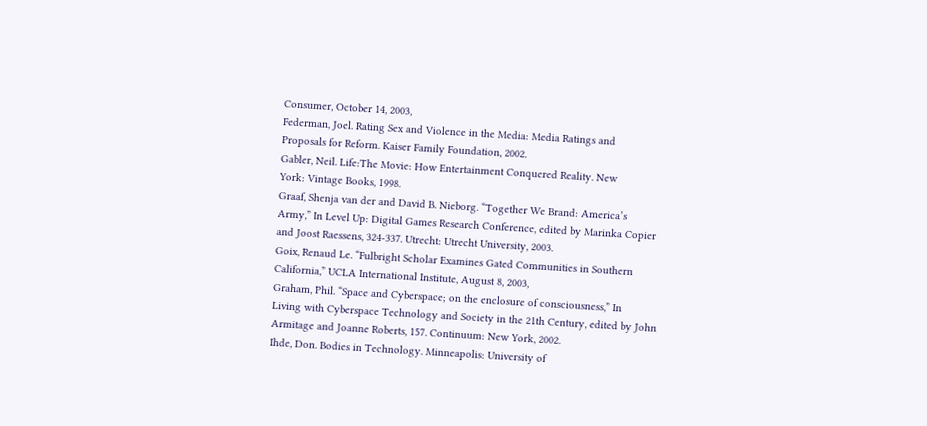Consumer, October 14, 2003,
Federman, Joel. Rating Sex and Violence in the Media: Media Ratings and
Proposals for Reform. Kaiser Family Foundation, 2002.
Gabler, Neil. Life:The Movie: How Entertainment Conquered Reality. New
York: Vintage Books, 1998.
Graaf, Shenja van der and David B. Nieborg. “Together We Brand: America’s
Army,” In Level Up: Digital Games Research Conference, edited by Marinka Copier
and Joost Raessens, 324-337. Utrecht: Utrecht University, 2003.
Goix, Renaud Le. “Fulbright Scholar Examines Gated Communities in Southern
California,” UCLA International Institute, August 8, 2003,
Graham, Phil. “Space and Cyberspace; on the enclosure of consciousness,” In
Living with Cyberspace Technology and Society in the 21th Century, edited by John
Armitage and Joanne Roberts, 157. Continuum: New York, 2002.
Ihde, Don. Bodies in Technology. Minneapolis: University of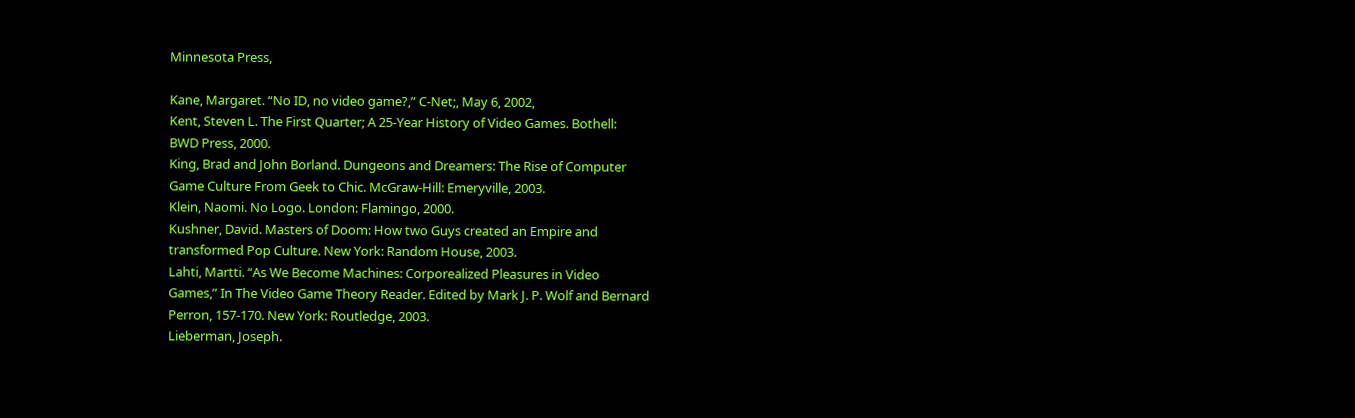Minnesota Press,

Kane, Margaret. “No ID, no video game?,” C-Net;, May 6, 2002,
Kent, Steven L. The First Quarter; A 25-Year History of Video Games. Bothell:
BWD Press, 2000.
King, Brad and John Borland. Dungeons and Dreamers: The Rise of Computer
Game Culture From Geek to Chic. McGraw-Hill: Emeryville, 2003.
Klein, Naomi. No Logo. London: Flamingo, 2000.
Kushner, David. Masters of Doom: How two Guys created an Empire and
transformed Pop Culture. New York: Random House, 2003.
Lahti, Martti. “As We Become Machines: Corporealized Pleasures in Video
Games,” In The Video Game Theory Reader. Edited by Mark J. P. Wolf and Bernard
Perron, 157-170. New York: Routledge, 2003.
Lieberman, Joseph.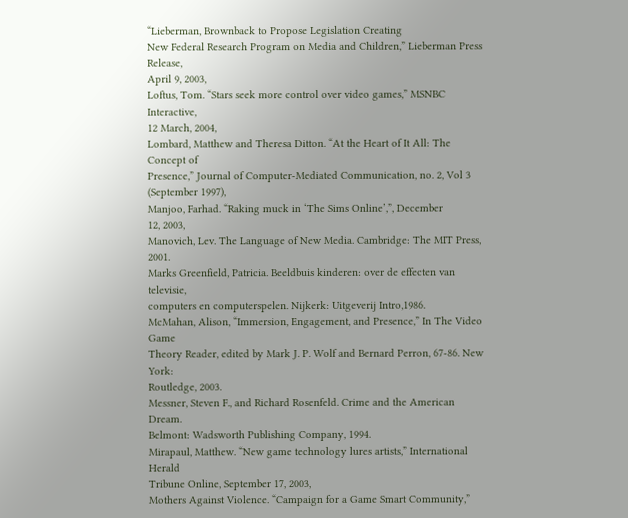“Lieberman, Brownback to Propose Legislation Creating
New Federal Research Program on Media and Children,” Lieberman Press Release,
April 9, 2003,
Loftus, Tom. “Stars seek more control over video games,” MSNBC Interactive,
12 March, 2004,
Lombard, Matthew and Theresa Ditton. “At the Heart of It All: The Concept of
Presence,” Journal of Computer-Mediated Communication, no. 2, Vol 3 (September 1997),
Manjoo, Farhad. “Raking muck in ‘The Sims Online’,”, December
12, 2003,
Manovich, Lev. The Language of New Media. Cambridge: The MIT Press, 2001.
Marks Greenfield, Patricia. Beeldbuis kinderen: over de effecten van televisie,
computers en computerspelen. Nijkerk: Uitgeverij Intro,1986.
McMahan, Alison, “Immersion, Engagement, and Presence,” In The Video Game
Theory Reader, edited by Mark J. P. Wolf and Bernard Perron, 67-86. New York:
Routledge, 2003.
Messner, Steven F., and Richard Rosenfeld. Crime and the American Dream.
Belmont: Wadsworth Publishing Company, 1994.
Mirapaul, Matthew. “New game technology lures artists,” International Herald
Tribune Online, September 17, 2003,
Mothers Against Violence. “Campaign for a Game Smart Community,”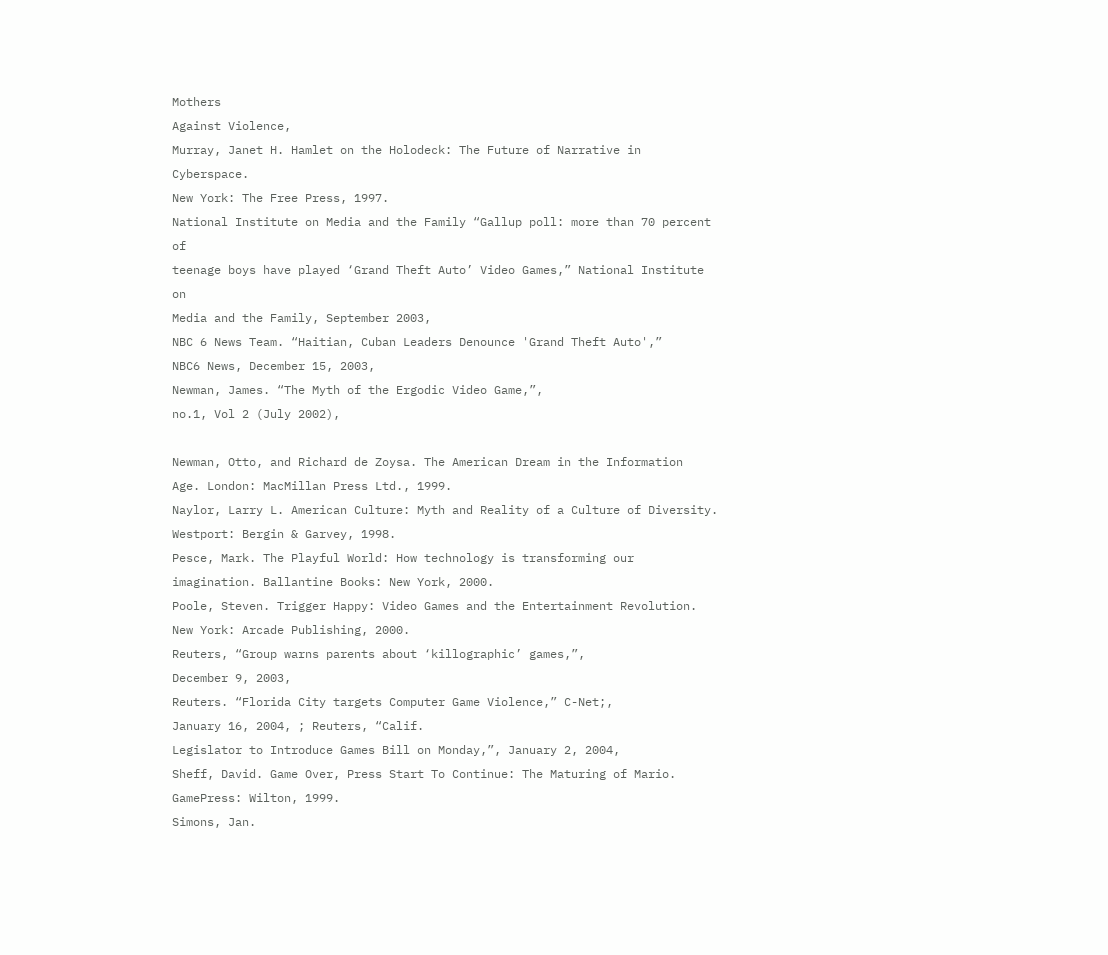Mothers
Against Violence,
Murray, Janet H. Hamlet on the Holodeck: The Future of Narrative in Cyberspace.
New York: The Free Press, 1997.
National Institute on Media and the Family “Gallup poll: more than 70 percent of
teenage boys have played ‘Grand Theft Auto’ Video Games,” National Institute on
Media and the Family, September 2003,
NBC 6 News Team. “Haitian, Cuban Leaders Denounce 'Grand Theft Auto',”
NBC6 News, December 15, 2003,
Newman, James. “The Myth of the Ergodic Video Game,”,
no.1, Vol 2 (July 2002),

Newman, Otto, and Richard de Zoysa. The American Dream in the Information
Age. London: MacMillan Press Ltd., 1999.
Naylor, Larry L. American Culture: Myth and Reality of a Culture of Diversity.
Westport: Bergin & Garvey, 1998.
Pesce, Mark. The Playful World: How technology is transforming our
imagination. Ballantine Books: New York, 2000.
Poole, Steven. Trigger Happy: Video Games and the Entertainment Revolution.
New York: Arcade Publishing, 2000.
Reuters, “Group warns parents about ‘killographic’ games,”,
December 9, 2003,
Reuters. “Florida City targets Computer Game Violence,” C-Net;,
January 16, 2004, ; Reuters, “Calif.
Legislator to Introduce Games Bill on Monday,”, January 2, 2004,
Sheff, David. Game Over, Press Start To Continue: The Maturing of Mario.
GamePress: Wilton, 1999.
Simons, Jan.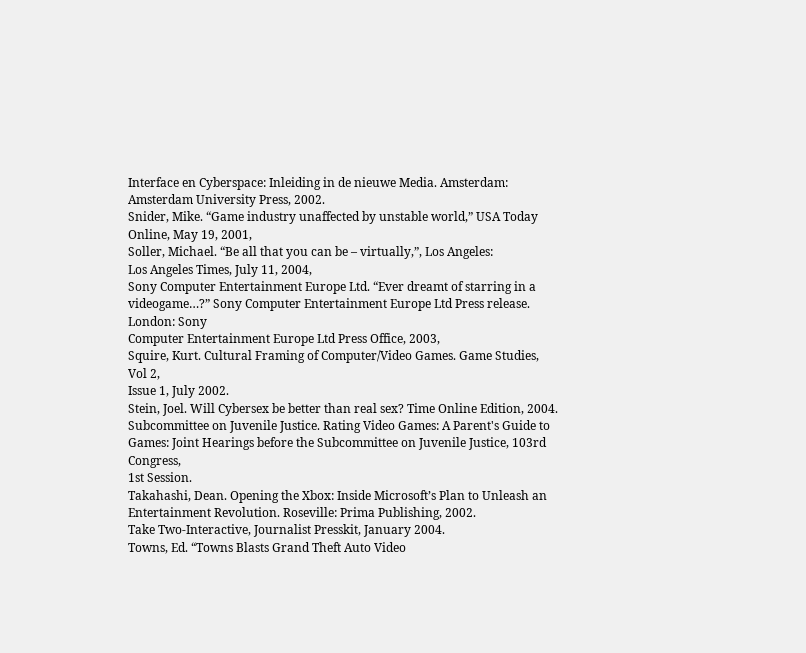Interface en Cyberspace: Inleiding in de nieuwe Media. Amsterdam:
Amsterdam University Press, 2002.
Snider, Mike. “Game industry unaffected by unstable world,” USA Today
Online, May 19, 2001,
Soller, Michael. “Be all that you can be – virtually,”, Los Angeles:
Los Angeles Times, July 11, 2004,
Sony Computer Entertainment Europe Ltd. “Ever dreamt of starring in a
videogame…?” Sony Computer Entertainment Europe Ltd Press release. London: Sony
Computer Entertainment Europe Ltd Press Office, 2003,
Squire, Kurt. Cultural Framing of Computer/Video Games. Game Studies, Vol 2,
Issue 1, July 2002.
Stein, Joel. Will Cybersex be better than real sex? Time Online Edition, 2004.
Subcommittee on Juvenile Justice. Rating Video Games: A Parent's Guide to
Games: Joint Hearings before the Subcommittee on Juvenile Justice, 103rd Congress,
1st Session.
Takahashi, Dean. Opening the Xbox: Inside Microsoft’s Plan to Unleash an
Entertainment Revolution. Roseville: Prima Publishing, 2002.
Take Two-Interactive, Journalist Presskit, January 2004.
Towns, Ed. “Towns Blasts Grand Theft Auto Video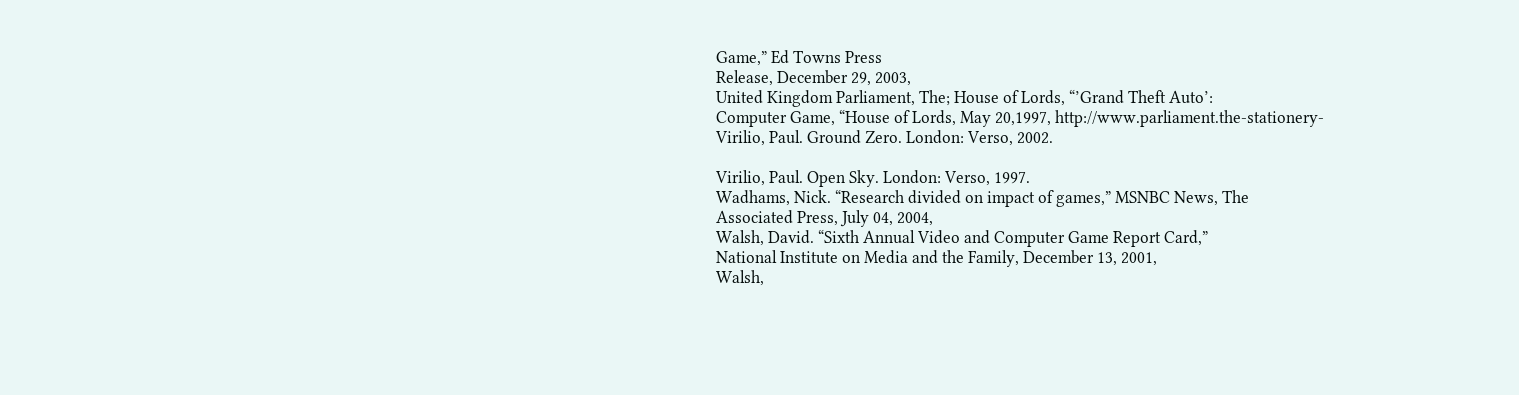Game,” Ed Towns Press
Release, December 29, 2003,
United Kingdom Parliament, The; House of Lords, “’Grand Theft Auto’:
Computer Game, “House of Lords, May 20,1997, http://www.parliament.the-stationery-
Virilio, Paul. Ground Zero. London: Verso, 2002.

Virilio, Paul. Open Sky. London: Verso, 1997.
Wadhams, Nick. “Research divided on impact of games,” MSNBC News, The
Associated Press, July 04, 2004,
Walsh, David. “Sixth Annual Video and Computer Game Report Card,”
National Institute on Media and the Family, December 13, 2001,
Walsh,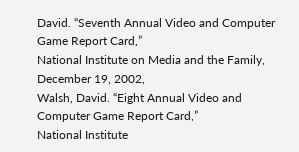David. “Seventh Annual Video and Computer Game Report Card,”
National Institute on Media and the Family, December 19, 2002,
Walsh, David. “Eight Annual Video and Computer Game Report Card,”
National Institute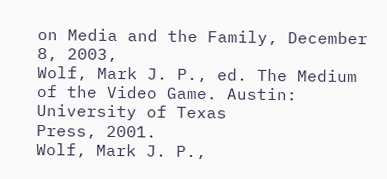on Media and the Family, December 8, 2003,
Wolf, Mark J. P., ed. The Medium of the Video Game. Austin: University of Texas
Press, 2001.
Wolf, Mark J. P.,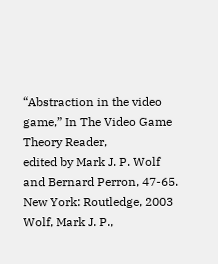“Abstraction in the video game,” In The Video Game Theory Reader,
edited by Mark J. P. Wolf and Bernard Perron, 47-65. New York: Routledge, 2003
Wolf, Mark J. P.,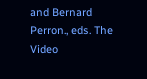and Bernard Perron., eds. The Video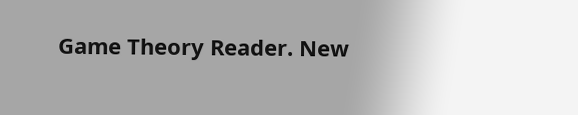Game Theory Reader. New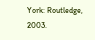York: Routledge, 2003.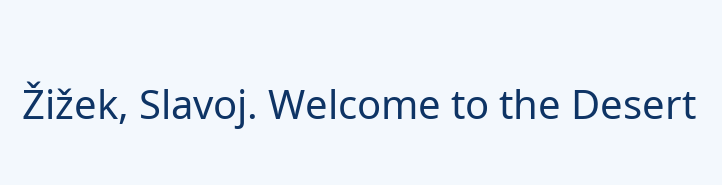Žižek, Slavoj. Welcome to the Desert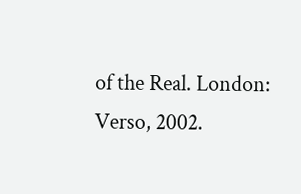of the Real. London: Verso, 2002.